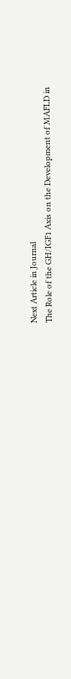Next Article in Journal
The Role of the GH/IGF1 Axis on the Development of MAFLD in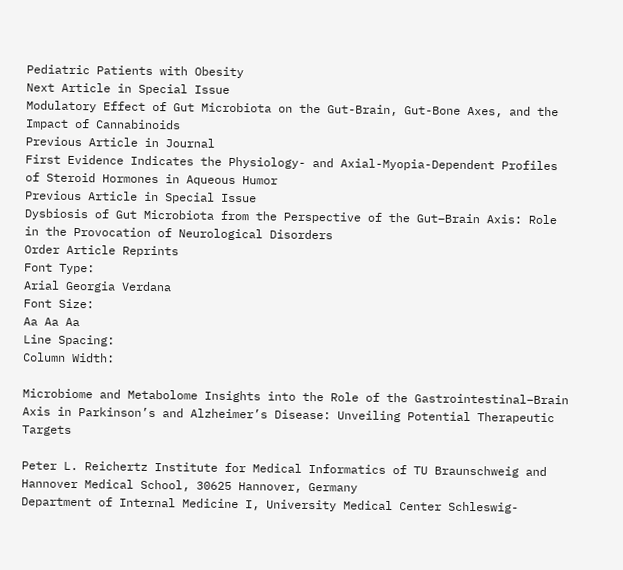Pediatric Patients with Obesity
Next Article in Special Issue
Modulatory Effect of Gut Microbiota on the Gut-Brain, Gut-Bone Axes, and the Impact of Cannabinoids
Previous Article in Journal
First Evidence Indicates the Physiology- and Axial-Myopia-Dependent Profiles of Steroid Hormones in Aqueous Humor
Previous Article in Special Issue
Dysbiosis of Gut Microbiota from the Perspective of the Gut–Brain Axis: Role in the Provocation of Neurological Disorders
Order Article Reprints
Font Type:
Arial Georgia Verdana
Font Size:
Aa Aa Aa
Line Spacing:
Column Width:

Microbiome and Metabolome Insights into the Role of the Gastrointestinal–Brain Axis in Parkinson’s and Alzheimer’s Disease: Unveiling Potential Therapeutic Targets

Peter L. Reichertz Institute for Medical Informatics of TU Braunschweig and Hannover Medical School, 30625 Hannover, Germany
Department of Internal Medicine I, University Medical Center Schleswig-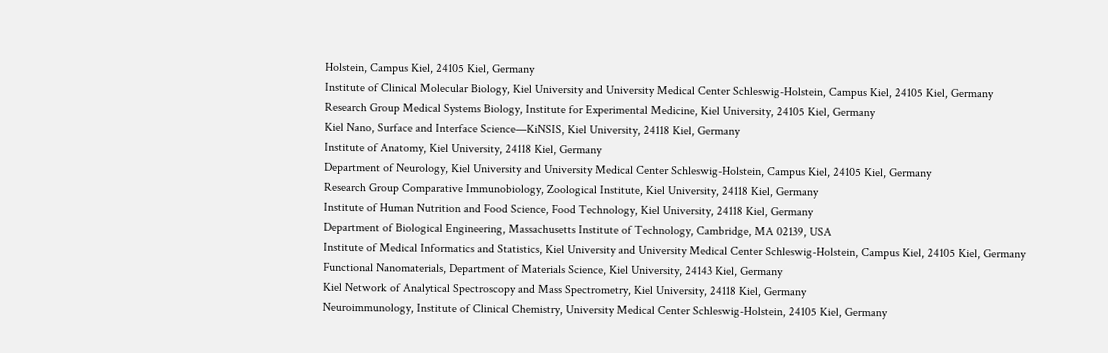Holstein, Campus Kiel, 24105 Kiel, Germany
Institute of Clinical Molecular Biology, Kiel University and University Medical Center Schleswig-Holstein, Campus Kiel, 24105 Kiel, Germany
Research Group Medical Systems Biology, Institute for Experimental Medicine, Kiel University, 24105 Kiel, Germany
Kiel Nano, Surface and Interface Science—KiNSIS, Kiel University, 24118 Kiel, Germany
Institute of Anatomy, Kiel University, 24118 Kiel, Germany
Department of Neurology, Kiel University and University Medical Center Schleswig-Holstein, Campus Kiel, 24105 Kiel, Germany
Research Group Comparative Immunobiology, Zoological Institute, Kiel University, 24118 Kiel, Germany
Institute of Human Nutrition and Food Science, Food Technology, Kiel University, 24118 Kiel, Germany
Department of Biological Engineering, Massachusetts Institute of Technology, Cambridge, MA 02139, USA
Institute of Medical Informatics and Statistics, Kiel University and University Medical Center Schleswig-Holstein, Campus Kiel, 24105 Kiel, Germany
Functional Nanomaterials, Department of Materials Science, Kiel University, 24143 Kiel, Germany
Kiel Network of Analytical Spectroscopy and Mass Spectrometry, Kiel University, 24118 Kiel, Germany
Neuroimmunology, Institute of Clinical Chemistry, University Medical Center Schleswig-Holstein, 24105 Kiel, Germany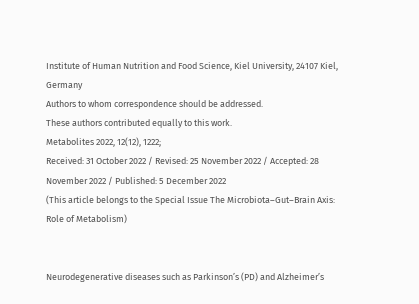Institute of Human Nutrition and Food Science, Kiel University, 24107 Kiel, Germany
Authors to whom correspondence should be addressed.
These authors contributed equally to this work.
Metabolites 2022, 12(12), 1222;
Received: 31 October 2022 / Revised: 25 November 2022 / Accepted: 28 November 2022 / Published: 5 December 2022
(This article belongs to the Special Issue The Microbiota–Gut–Brain Axis: Role of Metabolism)


Neurodegenerative diseases such as Parkinson’s (PD) and Alzheimer’s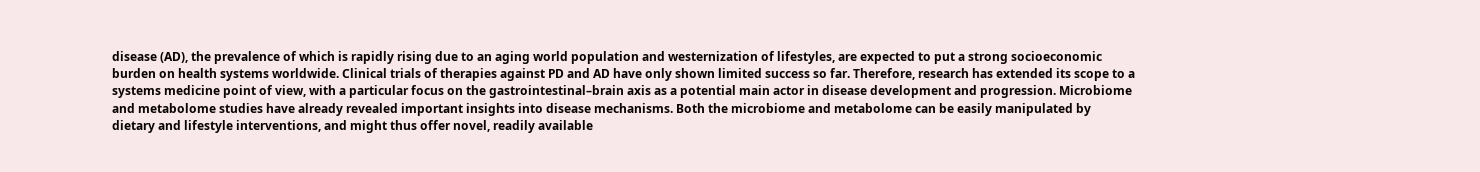disease (AD), the prevalence of which is rapidly rising due to an aging world population and westernization of lifestyles, are expected to put a strong socioeconomic burden on health systems worldwide. Clinical trials of therapies against PD and AD have only shown limited success so far. Therefore, research has extended its scope to a systems medicine point of view, with a particular focus on the gastrointestinal–brain axis as a potential main actor in disease development and progression. Microbiome and metabolome studies have already revealed important insights into disease mechanisms. Both the microbiome and metabolome can be easily manipulated by dietary and lifestyle interventions, and might thus offer novel, readily available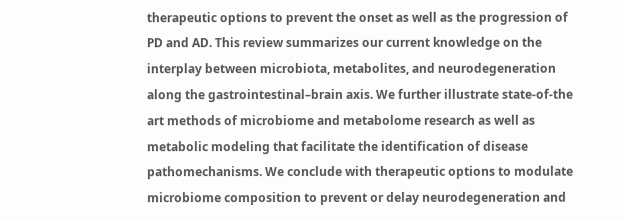therapeutic options to prevent the onset as well as the progression of PD and AD. This review summarizes our current knowledge on the interplay between microbiota, metabolites, and neurodegeneration along the gastrointestinal–brain axis. We further illustrate state-of-the art methods of microbiome and metabolome research as well as metabolic modeling that facilitate the identification of disease pathomechanisms. We conclude with therapeutic options to modulate microbiome composition to prevent or delay neurodegeneration and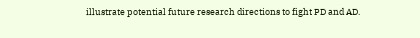illustrate potential future research directions to fight PD and AD.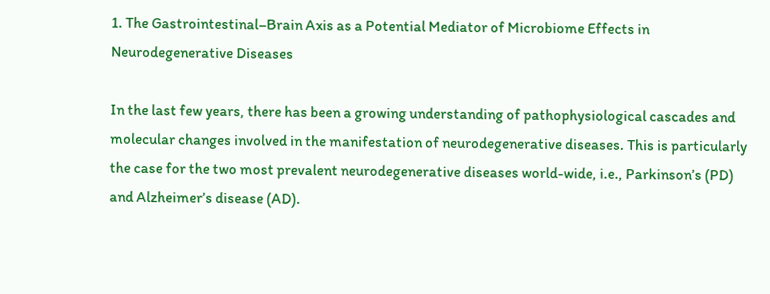1. The Gastrointestinal–Brain Axis as a Potential Mediator of Microbiome Effects in Neurodegenerative Diseases

In the last few years, there has been a growing understanding of pathophysiological cascades and molecular changes involved in the manifestation of neurodegenerative diseases. This is particularly the case for the two most prevalent neurodegenerative diseases world-wide, i.e., Parkinson’s (PD) and Alzheimer’s disease (AD).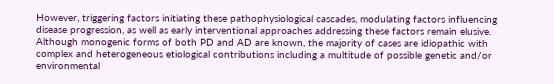However, triggering factors initiating these pathophysiological cascades, modulating factors influencing disease progression, as well as early interventional approaches addressing these factors remain elusive. Although monogenic forms of both PD and AD are known, the majority of cases are idiopathic with complex and heterogeneous etiological contributions including a multitude of possible genetic and/or environmental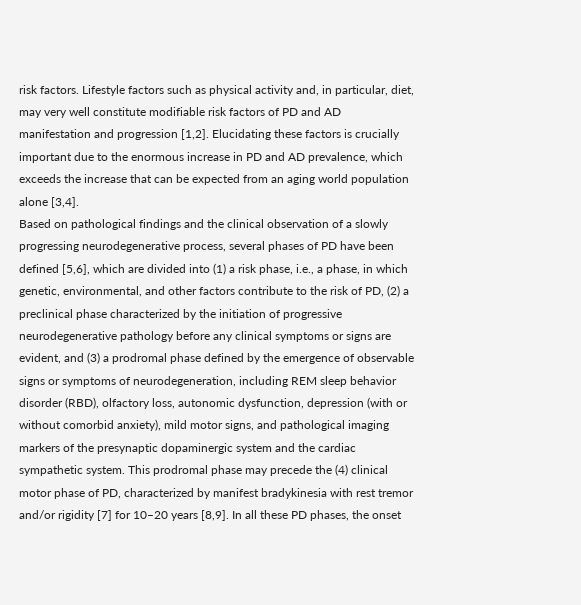risk factors. Lifestyle factors such as physical activity and, in particular, diet, may very well constitute modifiable risk factors of PD and AD manifestation and progression [1,2]. Elucidating these factors is crucially important due to the enormous increase in PD and AD prevalence, which exceeds the increase that can be expected from an aging world population alone [3,4].
Based on pathological findings and the clinical observation of a slowly progressing neurodegenerative process, several phases of PD have been defined [5,6], which are divided into (1) a risk phase, i.e., a phase, in which genetic, environmental, and other factors contribute to the risk of PD, (2) a preclinical phase characterized by the initiation of progressive neurodegenerative pathology before any clinical symptoms or signs are evident, and (3) a prodromal phase defined by the emergence of observable signs or symptoms of neurodegeneration, including REM sleep behavior disorder (RBD), olfactory loss, autonomic dysfunction, depression (with or without comorbid anxiety), mild motor signs, and pathological imaging markers of the presynaptic dopaminergic system and the cardiac sympathetic system. This prodromal phase may precede the (4) clinical motor phase of PD, characterized by manifest bradykinesia with rest tremor and/or rigidity [7] for 10–20 years [8,9]. In all these PD phases, the onset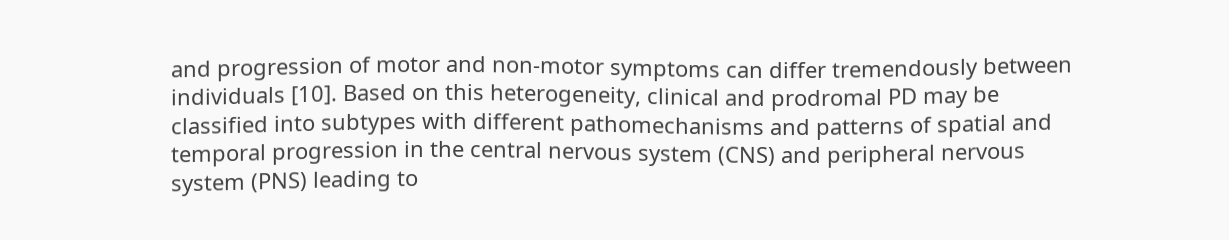and progression of motor and non-motor symptoms can differ tremendously between individuals [10]. Based on this heterogeneity, clinical and prodromal PD may be classified into subtypes with different pathomechanisms and patterns of spatial and temporal progression in the central nervous system (CNS) and peripheral nervous system (PNS) leading to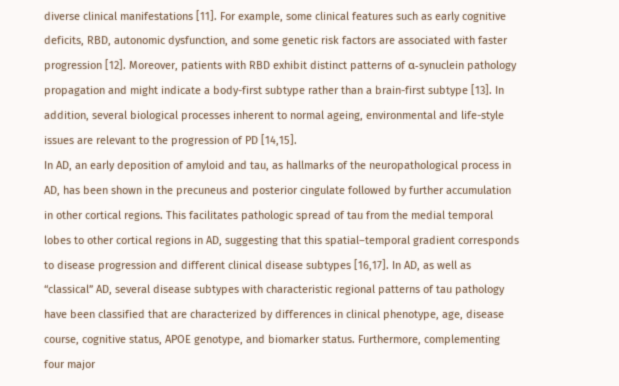diverse clinical manifestations [11]. For example, some clinical features such as early cognitive deficits, RBD, autonomic dysfunction, and some genetic risk factors are associated with faster progression [12]. Moreover, patients with RBD exhibit distinct patterns of α-synuclein pathology propagation and might indicate a body-first subtype rather than a brain-first subtype [13]. In addition, several biological processes inherent to normal ageing, environmental and life-style issues are relevant to the progression of PD [14,15].
In AD, an early deposition of amyloid and tau, as hallmarks of the neuropathological process in AD, has been shown in the precuneus and posterior cingulate followed by further accumulation in other cortical regions. This facilitates pathologic spread of tau from the medial temporal lobes to other cortical regions in AD, suggesting that this spatial–temporal gradient corresponds to disease progression and different clinical disease subtypes [16,17]. In AD, as well as “classical” AD, several disease subtypes with characteristic regional patterns of tau pathology have been classified that are characterized by differences in clinical phenotype, age, disease course, cognitive status, APOE genotype, and biomarker status. Furthermore, complementing four major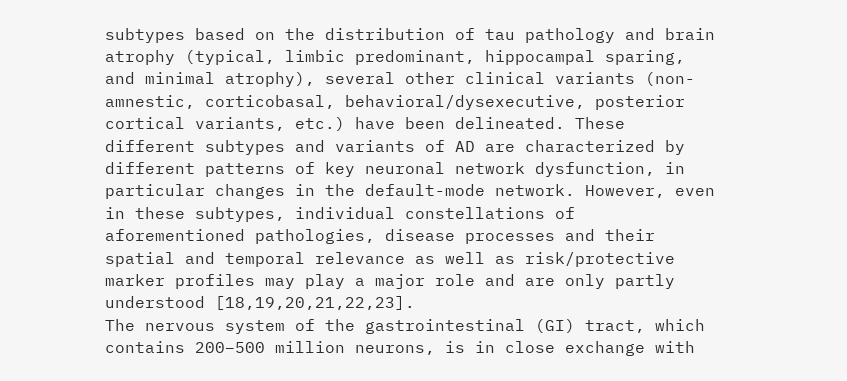subtypes based on the distribution of tau pathology and brain atrophy (typical, limbic predominant, hippocampal sparing, and minimal atrophy), several other clinical variants (non-amnestic, corticobasal, behavioral/dysexecutive, posterior cortical variants, etc.) have been delineated. These different subtypes and variants of AD are characterized by different patterns of key neuronal network dysfunction, in particular changes in the default-mode network. However, even in these subtypes, individual constellations of aforementioned pathologies, disease processes and their spatial and temporal relevance as well as risk/protective marker profiles may play a major role and are only partly understood [18,19,20,21,22,23].
The nervous system of the gastrointestinal (GI) tract, which contains 200–500 million neurons, is in close exchange with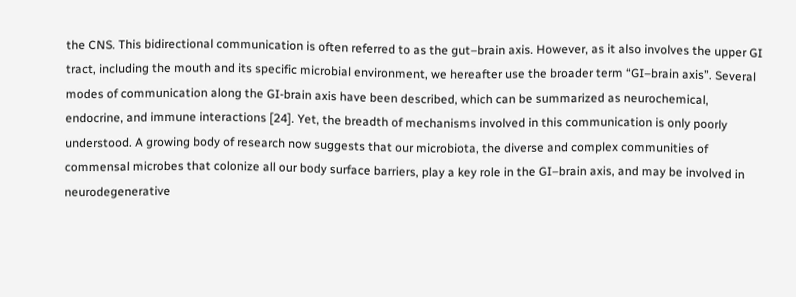the CNS. This bidirectional communication is often referred to as the gut–brain axis. However, as it also involves the upper GI tract, including the mouth and its specific microbial environment, we hereafter use the broader term “GI–brain axis”. Several modes of communication along the GI-brain axis have been described, which can be summarized as neurochemical, endocrine, and immune interactions [24]. Yet, the breadth of mechanisms involved in this communication is only poorly understood. A growing body of research now suggests that our microbiota, the diverse and complex communities of commensal microbes that colonize all our body surface barriers, play a key role in the GI–brain axis, and may be involved in neurodegenerative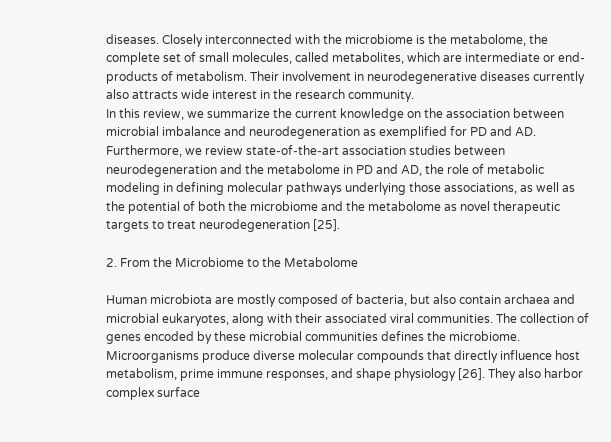diseases. Closely interconnected with the microbiome is the metabolome, the complete set of small molecules, called metabolites, which are intermediate or end-products of metabolism. Their involvement in neurodegenerative diseases currently also attracts wide interest in the research community.
In this review, we summarize the current knowledge on the association between microbial imbalance and neurodegeneration as exemplified for PD and AD. Furthermore, we review state-of-the-art association studies between neurodegeneration and the metabolome in PD and AD, the role of metabolic modeling in defining molecular pathways underlying those associations, as well as the potential of both the microbiome and the metabolome as novel therapeutic targets to treat neurodegeneration [25].

2. From the Microbiome to the Metabolome

Human microbiota are mostly composed of bacteria, but also contain archaea and microbial eukaryotes, along with their associated viral communities. The collection of genes encoded by these microbial communities defines the microbiome. Microorganisms produce diverse molecular compounds that directly influence host metabolism, prime immune responses, and shape physiology [26]. They also harbor complex surface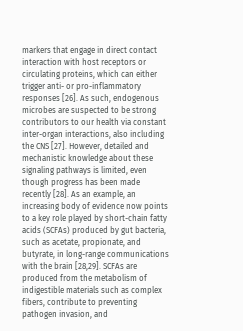markers that engage in direct contact interaction with host receptors or circulating proteins, which can either trigger anti- or pro-inflammatory responses [26]. As such, endogenous microbes are suspected to be strong contributors to our health via constant inter-organ interactions, also including the CNS [27]. However, detailed and mechanistic knowledge about these signaling pathways is limited, even though progress has been made recently [28]. As an example, an increasing body of evidence now points to a key role played by short-chain fatty acids (SCFAs) produced by gut bacteria, such as acetate, propionate, and butyrate, in long-range communications with the brain [28,29]. SCFAs are produced from the metabolism of indigestible materials such as complex fibers, contribute to preventing pathogen invasion, and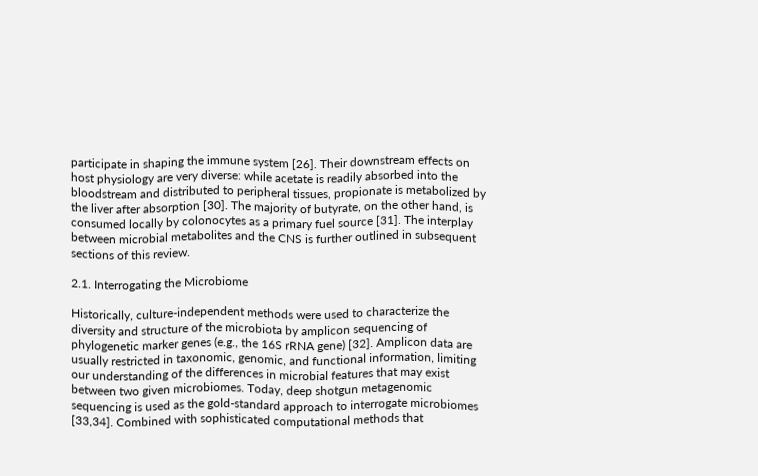participate in shaping the immune system [26]. Their downstream effects on host physiology are very diverse: while acetate is readily absorbed into the bloodstream and distributed to peripheral tissues, propionate is metabolized by the liver after absorption [30]. The majority of butyrate, on the other hand, is consumed locally by colonocytes as a primary fuel source [31]. The interplay between microbial metabolites and the CNS is further outlined in subsequent sections of this review.

2.1. Interrogating the Microbiome

Historically, culture-independent methods were used to characterize the diversity and structure of the microbiota by amplicon sequencing of phylogenetic marker genes (e.g., the 16S rRNA gene) [32]. Amplicon data are usually restricted in taxonomic, genomic, and functional information, limiting our understanding of the differences in microbial features that may exist between two given microbiomes. Today, deep shotgun metagenomic sequencing is used as the gold-standard approach to interrogate microbiomes [33,34]. Combined with sophisticated computational methods that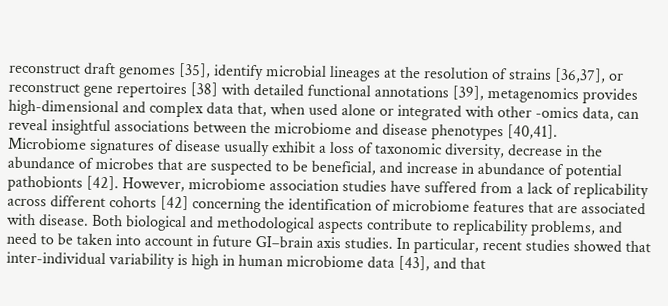reconstruct draft genomes [35], identify microbial lineages at the resolution of strains [36,37], or reconstruct gene repertoires [38] with detailed functional annotations [39], metagenomics provides high-dimensional and complex data that, when used alone or integrated with other -omics data, can reveal insightful associations between the microbiome and disease phenotypes [40,41].
Microbiome signatures of disease usually exhibit a loss of taxonomic diversity, decrease in the abundance of microbes that are suspected to be beneficial, and increase in abundance of potential pathobionts [42]. However, microbiome association studies have suffered from a lack of replicability across different cohorts [42] concerning the identification of microbiome features that are associated with disease. Both biological and methodological aspects contribute to replicability problems, and need to be taken into account in future GI–brain axis studies. In particular, recent studies showed that inter-individual variability is high in human microbiome data [43], and that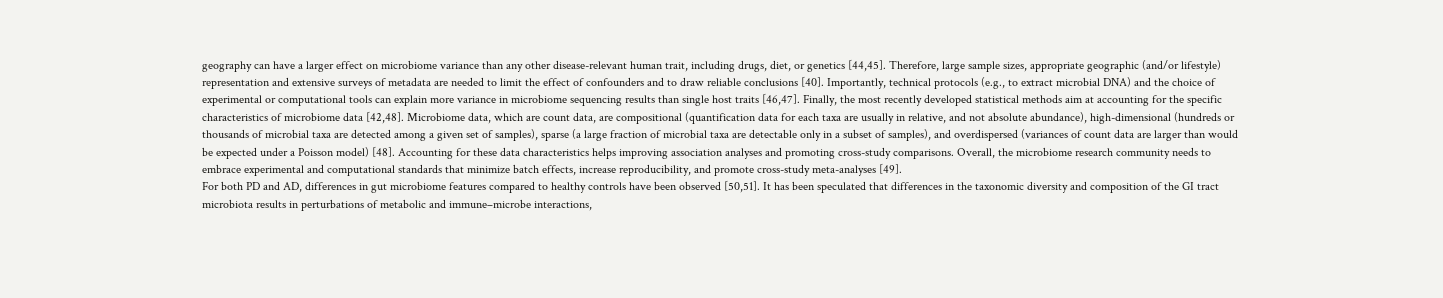geography can have a larger effect on microbiome variance than any other disease-relevant human trait, including drugs, diet, or genetics [44,45]. Therefore, large sample sizes, appropriate geographic (and/or lifestyle) representation and extensive surveys of metadata are needed to limit the effect of confounders and to draw reliable conclusions [40]. Importantly, technical protocols (e.g., to extract microbial DNA) and the choice of experimental or computational tools can explain more variance in microbiome sequencing results than single host traits [46,47]. Finally, the most recently developed statistical methods aim at accounting for the specific characteristics of microbiome data [42,48]. Microbiome data, which are count data, are compositional (quantification data for each taxa are usually in relative, and not absolute abundance), high-dimensional (hundreds or thousands of microbial taxa are detected among a given set of samples), sparse (a large fraction of microbial taxa are detectable only in a subset of samples), and overdispersed (variances of count data are larger than would be expected under a Poisson model) [48]. Accounting for these data characteristics helps improving association analyses and promoting cross-study comparisons. Overall, the microbiome research community needs to embrace experimental and computational standards that minimize batch effects, increase reproducibility, and promote cross-study meta-analyses [49].
For both PD and AD, differences in gut microbiome features compared to healthy controls have been observed [50,51]. It has been speculated that differences in the taxonomic diversity and composition of the GI tract microbiota results in perturbations of metabolic and immune–microbe interactions,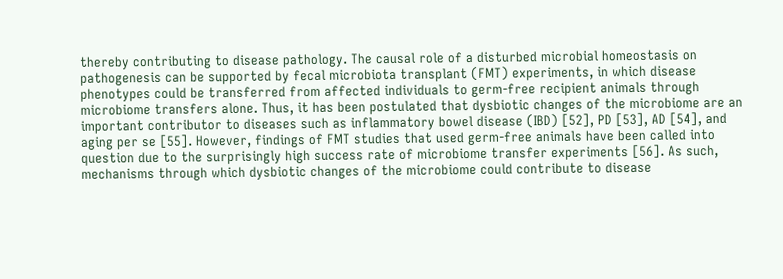thereby contributing to disease pathology. The causal role of a disturbed microbial homeostasis on pathogenesis can be supported by fecal microbiota transplant (FMT) experiments, in which disease phenotypes could be transferred from affected individuals to germ-free recipient animals through microbiome transfers alone. Thus, it has been postulated that dysbiotic changes of the microbiome are an important contributor to diseases such as inflammatory bowel disease (IBD) [52], PD [53], AD [54], and aging per se [55]. However, findings of FMT studies that used germ-free animals have been called into question due to the surprisingly high success rate of microbiome transfer experiments [56]. As such, mechanisms through which dysbiotic changes of the microbiome could contribute to disease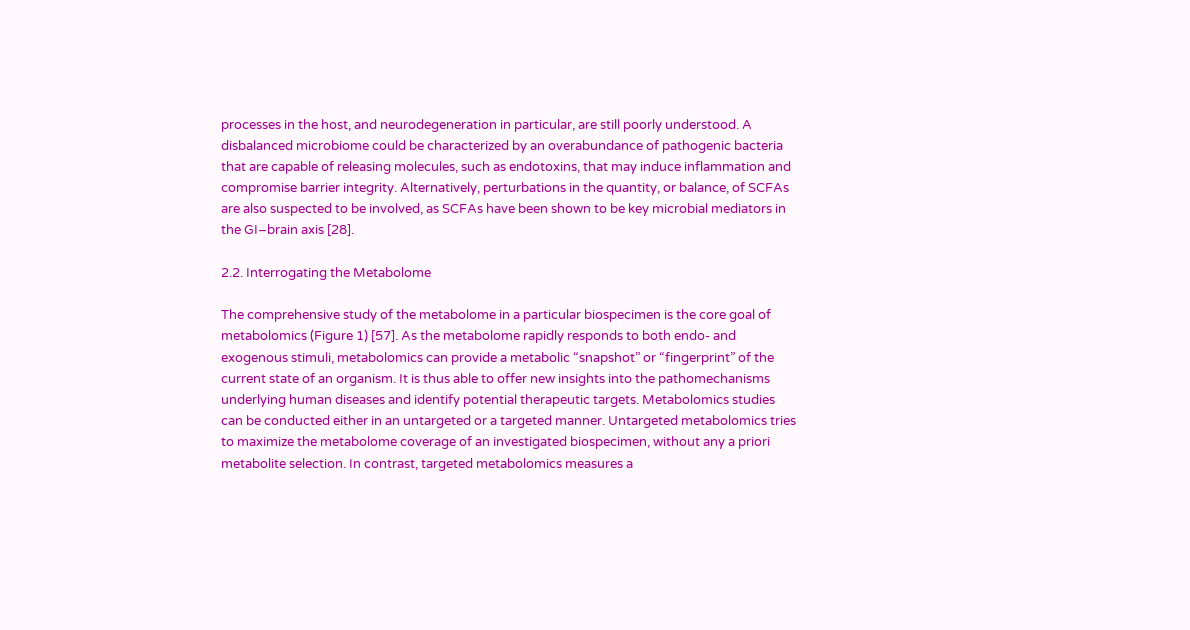processes in the host, and neurodegeneration in particular, are still poorly understood. A disbalanced microbiome could be characterized by an overabundance of pathogenic bacteria that are capable of releasing molecules, such as endotoxins, that may induce inflammation and compromise barrier integrity. Alternatively, perturbations in the quantity, or balance, of SCFAs are also suspected to be involved, as SCFAs have been shown to be key microbial mediators in the GI–brain axis [28].

2.2. Interrogating the Metabolome

The comprehensive study of the metabolome in a particular biospecimen is the core goal of metabolomics (Figure 1) [57]. As the metabolome rapidly responds to both endo- and exogenous stimuli, metabolomics can provide a metabolic “snapshot” or “fingerprint” of the current state of an organism. It is thus able to offer new insights into the pathomechanisms underlying human diseases and identify potential therapeutic targets. Metabolomics studies can be conducted either in an untargeted or a targeted manner. Untargeted metabolomics tries to maximize the metabolome coverage of an investigated biospecimen, without any a priori metabolite selection. In contrast, targeted metabolomics measures a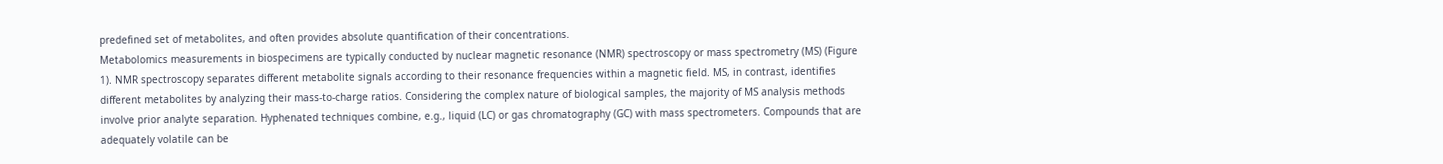predefined set of metabolites, and often provides absolute quantification of their concentrations.
Metabolomics measurements in biospecimens are typically conducted by nuclear magnetic resonance (NMR) spectroscopy or mass spectrometry (MS) (Figure 1). NMR spectroscopy separates different metabolite signals according to their resonance frequencies within a magnetic field. MS, in contrast, identifies different metabolites by analyzing their mass-to-charge ratios. Considering the complex nature of biological samples, the majority of MS analysis methods involve prior analyte separation. Hyphenated techniques combine, e.g., liquid (LC) or gas chromatography (GC) with mass spectrometers. Compounds that are adequately volatile can be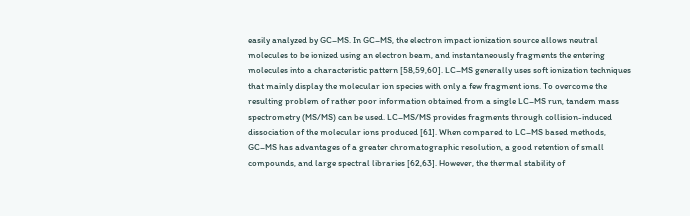easily analyzed by GC–MS. In GC–MS, the electron impact ionization source allows neutral molecules to be ionized using an electron beam, and instantaneously fragments the entering molecules into a characteristic pattern [58,59,60]. LC–MS generally uses soft ionization techniques that mainly display the molecular ion species with only a few fragment ions. To overcome the resulting problem of rather poor information obtained from a single LC–MS run, tandem mass spectrometry (MS/MS) can be used. LC–MS/MS provides fragments through collision-induced dissociation of the molecular ions produced [61]. When compared to LC–MS based methods, GC–MS has advantages of a greater chromatographic resolution, a good retention of small compounds, and large spectral libraries [62,63]. However, the thermal stability of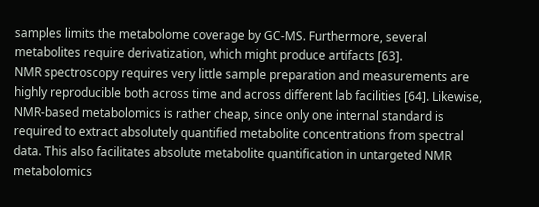samples limits the metabolome coverage by GC-MS. Furthermore, several metabolites require derivatization, which might produce artifacts [63].
NMR spectroscopy requires very little sample preparation and measurements are highly reproducible both across time and across different lab facilities [64]. Likewise, NMR-based metabolomics is rather cheap, since only one internal standard is required to extract absolutely quantified metabolite concentrations from spectral data. This also facilitates absolute metabolite quantification in untargeted NMR metabolomics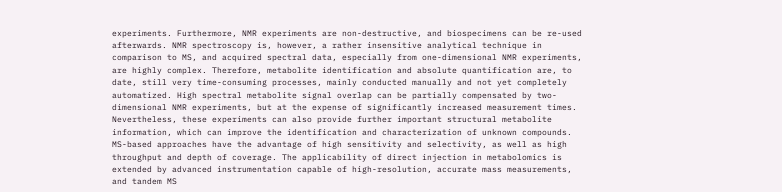experiments. Furthermore, NMR experiments are non-destructive, and biospecimens can be re-used afterwards. NMR spectroscopy is, however, a rather insensitive analytical technique in comparison to MS, and acquired spectral data, especially from one-dimensional NMR experiments, are highly complex. Therefore, metabolite identification and absolute quantification are, to date, still very time-consuming processes, mainly conducted manually and not yet completely automatized. High spectral metabolite signal overlap can be partially compensated by two-dimensional NMR experiments, but at the expense of significantly increased measurement times. Nevertheless, these experiments can also provide further important structural metabolite information, which can improve the identification and characterization of unknown compounds.
MS-based approaches have the advantage of high sensitivity and selectivity, as well as high throughput and depth of coverage. The applicability of direct injection in metabolomics is extended by advanced instrumentation capable of high-resolution, accurate mass measurements, and tandem MS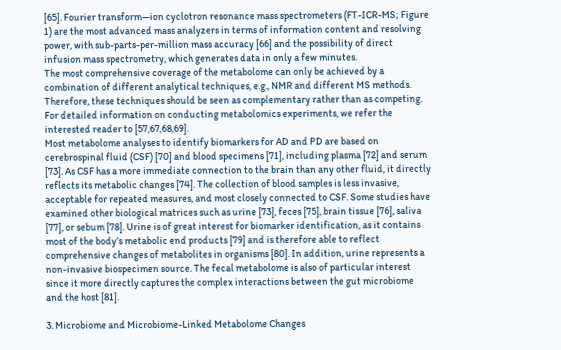[65]. Fourier transform—ion cyclotron resonance mass spectrometers (FT-ICR-MS; Figure 1) are the most advanced mass analyzers in terms of information content and resolving power, with sub-parts-per-million mass accuracy [66] and the possibility of direct infusion mass spectrometry, which generates data in only a few minutes.
The most comprehensive coverage of the metabolome can only be achieved by a combination of different analytical techniques, e.g., NMR and different MS methods. Therefore, these techniques should be seen as complementary rather than as competing. For detailed information on conducting metabolomics experiments, we refer the interested reader to [57,67,68,69].
Most metabolome analyses to identify biomarkers for AD and PD are based on cerebrospinal fluid (CSF) [70] and blood specimens [71], including plasma [72] and serum [73]. As CSF has a more immediate connection to the brain than any other fluid, it directly reflects its metabolic changes [74]. The collection of blood samples is less invasive, acceptable for repeated measures, and most closely connected to CSF. Some studies have examined other biological matrices such as urine [73], feces [75], brain tissue [76], saliva [77], or sebum [78]. Urine is of great interest for biomarker identification, as it contains most of the body’s metabolic end products [79] and is therefore able to reflect comprehensive changes of metabolites in organisms [80]. In addition, urine represents a non-invasive biospecimen source. The fecal metabolome is also of particular interest since it more directly captures the complex interactions between the gut microbiome and the host [81].

3. Microbiome and Microbiome-Linked Metabolome Changes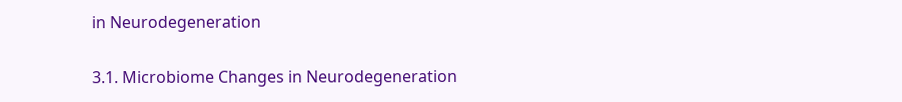in Neurodegeneration

3.1. Microbiome Changes in Neurodegeneration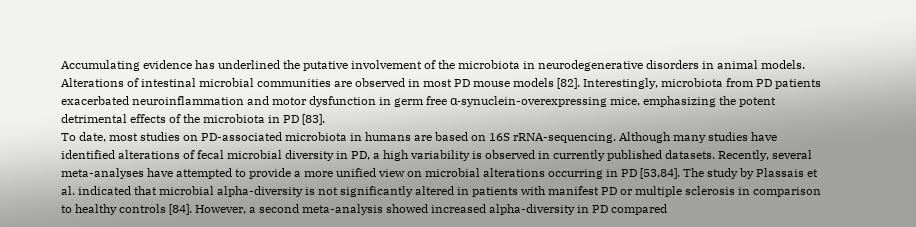Accumulating evidence has underlined the putative involvement of the microbiota in neurodegenerative disorders in animal models. Alterations of intestinal microbial communities are observed in most PD mouse models [82]. Interestingly, microbiota from PD patients exacerbated neuroinflammation and motor dysfunction in germ free α-synuclein-overexpressing mice, emphasizing the potent detrimental effects of the microbiota in PD [83].
To date, most studies on PD-associated microbiota in humans are based on 16S rRNA-sequencing. Although many studies have identified alterations of fecal microbial diversity in PD, a high variability is observed in currently published datasets. Recently, several meta-analyses have attempted to provide a more unified view on microbial alterations occurring in PD [53,84]. The study by Plassais et al. indicated that microbial alpha-diversity is not significantly altered in patients with manifest PD or multiple sclerosis in comparison to healthy controls [84]. However, a second meta-analysis showed increased alpha-diversity in PD compared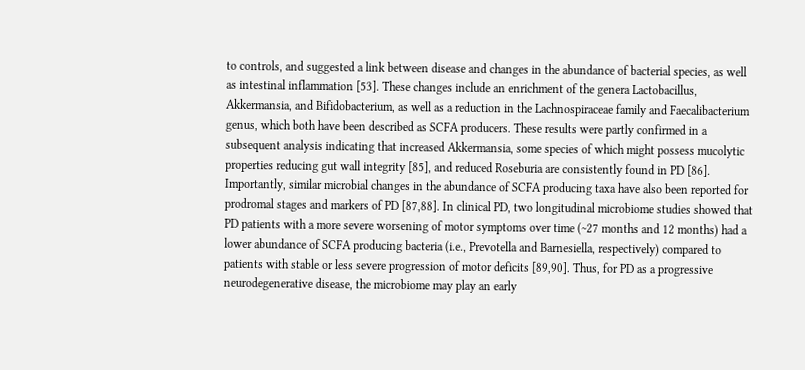to controls, and suggested a link between disease and changes in the abundance of bacterial species, as well as intestinal inflammation [53]. These changes include an enrichment of the genera Lactobacillus, Akkermansia, and Bifidobacterium, as well as a reduction in the Lachnospiraceae family and Faecalibacterium genus, which both have been described as SCFA producers. These results were partly confirmed in a subsequent analysis indicating that increased Akkermansia, some species of which might possess mucolytic properties reducing gut wall integrity [85], and reduced Roseburia are consistently found in PD [86]. Importantly, similar microbial changes in the abundance of SCFA producing taxa have also been reported for prodromal stages and markers of PD [87,88]. In clinical PD, two longitudinal microbiome studies showed that PD patients with a more severe worsening of motor symptoms over time (~27 months and 12 months) had a lower abundance of SCFA producing bacteria (i.e., Prevotella and Barnesiella, respectively) compared to patients with stable or less severe progression of motor deficits [89,90]. Thus, for PD as a progressive neurodegenerative disease, the microbiome may play an early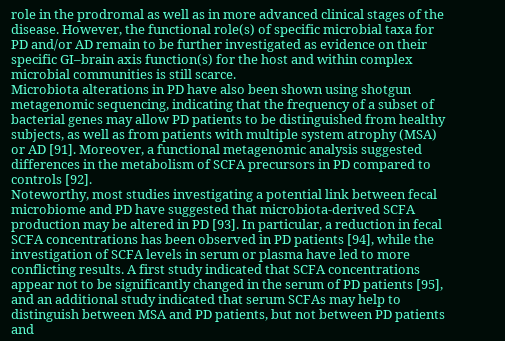role in the prodromal as well as in more advanced clinical stages of the disease. However, the functional role(s) of specific microbial taxa for PD and/or AD remain to be further investigated as evidence on their specific GI–brain axis function(s) for the host and within complex microbial communities is still scarce.
Microbiota alterations in PD have also been shown using shotgun metagenomic sequencing, indicating that the frequency of a subset of bacterial genes may allow PD patients to be distinguished from healthy subjects, as well as from patients with multiple system atrophy (MSA) or AD [91]. Moreover, a functional metagenomic analysis suggested differences in the metabolism of SCFA precursors in PD compared to controls [92].
Noteworthy, most studies investigating a potential link between fecal microbiome and PD have suggested that microbiota-derived SCFA production may be altered in PD [93]. In particular, a reduction in fecal SCFA concentrations has been observed in PD patients [94], while the investigation of SCFA levels in serum or plasma have led to more conflicting results. A first study indicated that SCFA concentrations appear not to be significantly changed in the serum of PD patients [95], and an additional study indicated that serum SCFAs may help to distinguish between MSA and PD patients, but not between PD patients and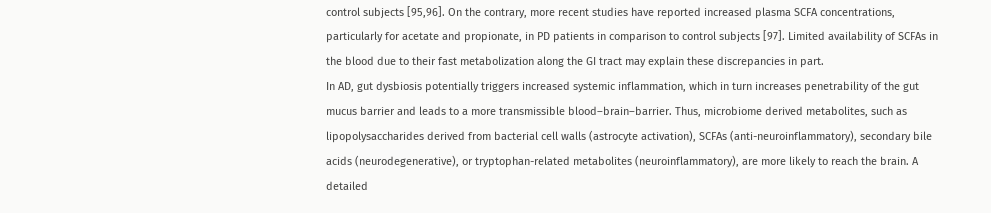control subjects [95,96]. On the contrary, more recent studies have reported increased plasma SCFA concentrations, particularly for acetate and propionate, in PD patients in comparison to control subjects [97]. Limited availability of SCFAs in the blood due to their fast metabolization along the GI tract may explain these discrepancies in part.
In AD, gut dysbiosis potentially triggers increased systemic inflammation, which in turn increases penetrability of the gut mucus barrier and leads to a more transmissible blood–brain–barrier. Thus, microbiome derived metabolites, such as lipopolysaccharides derived from bacterial cell walls (astrocyte activation), SCFAs (anti-neuroinflammatory), secondary bile acids (neurodegenerative), or tryptophan-related metabolites (neuroinflammatory), are more likely to reach the brain. A detailed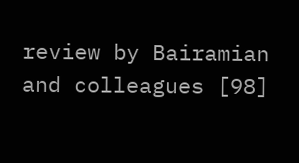review by Bairamian and colleagues [98]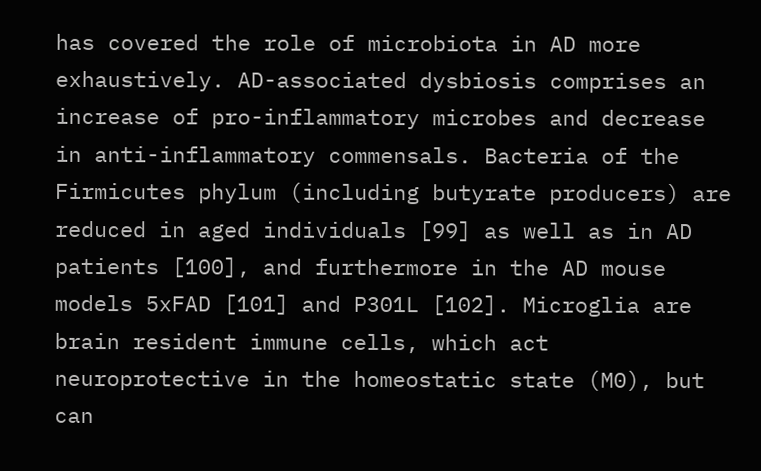has covered the role of microbiota in AD more exhaustively. AD-associated dysbiosis comprises an increase of pro-inflammatory microbes and decrease in anti-inflammatory commensals. Bacteria of the Firmicutes phylum (including butyrate producers) are reduced in aged individuals [99] as well as in AD patients [100], and furthermore in the AD mouse models 5xFAD [101] and P301L [102]. Microglia are brain resident immune cells, which act neuroprotective in the homeostatic state (M0), but can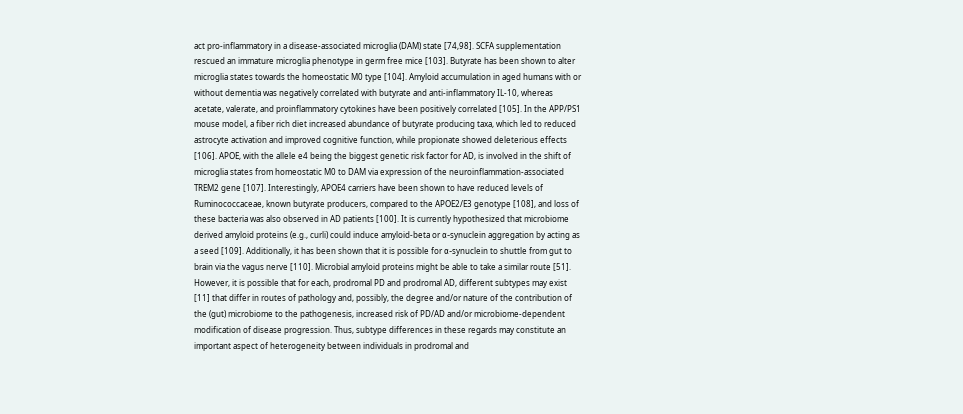act pro-inflammatory in a disease-associated microglia (DAM) state [74,98]. SCFA supplementation rescued an immature microglia phenotype in germ free mice [103]. Butyrate has been shown to alter microglia states towards the homeostatic M0 type [104]. Amyloid accumulation in aged humans with or without dementia was negatively correlated with butyrate and anti-inflammatory IL-10, whereas acetate, valerate, and proinflammatory cytokines have been positively correlated [105]. In the APP/PS1 mouse model, a fiber rich diet increased abundance of butyrate producing taxa, which led to reduced astrocyte activation and improved cognitive function, while propionate showed deleterious effects [106]. APOE, with the allele e4 being the biggest genetic risk factor for AD, is involved in the shift of microglia states from homeostatic M0 to DAM via expression of the neuroinflammation-associated TREM2 gene [107]. Interestingly, APOE4 carriers have been shown to have reduced levels of Ruminococcaceae, known butyrate producers, compared to the APOE2/E3 genotype [108], and loss of these bacteria was also observed in AD patients [100]. It is currently hypothesized that microbiome derived amyloid proteins (e.g., curli) could induce amyloid-beta or α-synuclein aggregation by acting as a seed [109]. Additionally, it has been shown that it is possible for α-synuclein to shuttle from gut to brain via the vagus nerve [110]. Microbial amyloid proteins might be able to take a similar route [51]. However, it is possible that for each, prodromal PD and prodromal AD, different subtypes may exist [11] that differ in routes of pathology and, possibly, the degree and/or nature of the contribution of the (gut) microbiome to the pathogenesis, increased risk of PD/AD and/or microbiome-dependent modification of disease progression. Thus, subtype differences in these regards may constitute an important aspect of heterogeneity between individuals in prodromal and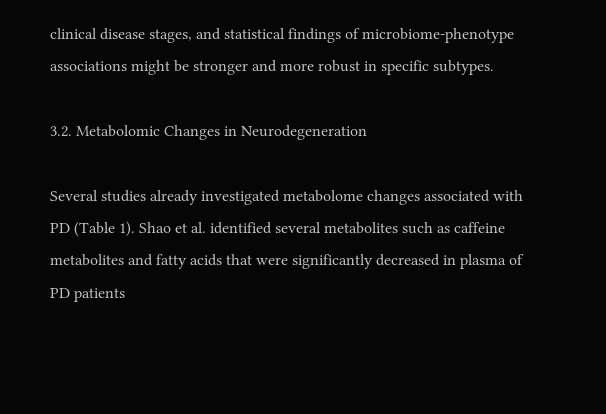clinical disease stages, and statistical findings of microbiome-phenotype associations might be stronger and more robust in specific subtypes.

3.2. Metabolomic Changes in Neurodegeneration

Several studies already investigated metabolome changes associated with PD (Table 1). Shao et al. identified several metabolites such as caffeine metabolites and fatty acids that were significantly decreased in plasma of PD patients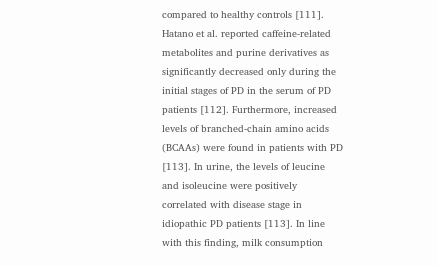compared to healthy controls [111]. Hatano et al. reported caffeine-related metabolites and purine derivatives as significantly decreased only during the initial stages of PD in the serum of PD patients [112]. Furthermore, increased levels of branched-chain amino acids (BCAAs) were found in patients with PD [113]. In urine, the levels of leucine and isoleucine were positively correlated with disease stage in idiopathic PD patients [113]. In line with this finding, milk consumption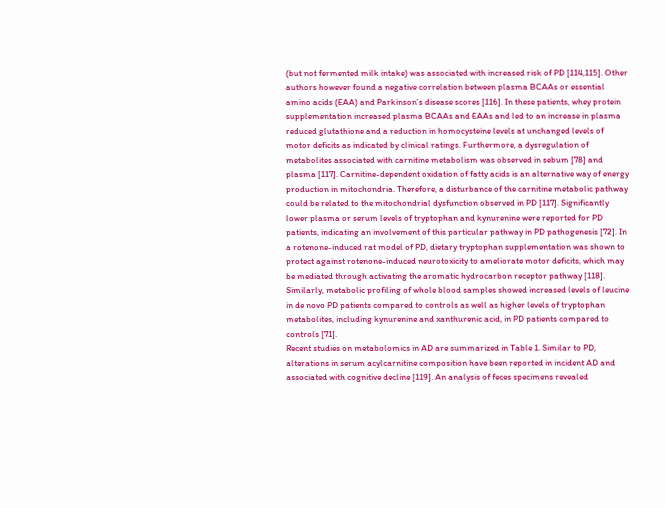(but not fermented milk intake) was associated with increased risk of PD [114,115]. Other authors however found a negative correlation between plasma BCAAs or essential amino acids (EAA) and Parkinson’s disease scores [116]. In these patients, whey protein supplementation increased plasma BCAAs and EAAs and led to an increase in plasma reduced glutathione and a reduction in homocysteine levels at unchanged levels of motor deficits as indicated by clinical ratings. Furthermore, a dysregulation of metabolites associated with carnitine metabolism was observed in sebum [78] and plasma [117]. Carnitine-dependent oxidation of fatty acids is an alternative way of energy production in mitochondria. Therefore, a disturbance of the carnitine metabolic pathway could be related to the mitochondrial dysfunction observed in PD [117]. Significantly lower plasma or serum levels of tryptophan and kynurenine were reported for PD patients, indicating an involvement of this particular pathway in PD pathogenesis [72]. In a rotenone-induced rat model of PD, dietary tryptophan supplementation was shown to protect against rotenone-induced neurotoxicity to ameliorate motor deficits, which may be mediated through activating the aromatic hydrocarbon receptor pathway [118]. Similarly, metabolic profiling of whole blood samples showed increased levels of leucine in de novo PD patients compared to controls as well as higher levels of tryptophan metabolites, including kynurenine and xanthurenic acid, in PD patients compared to controls [71].
Recent studies on metabolomics in AD are summarized in Table 1. Similar to PD, alterations in serum acylcarnitine composition have been reported in incident AD and associated with cognitive decline [119]. An analysis of feces specimens revealed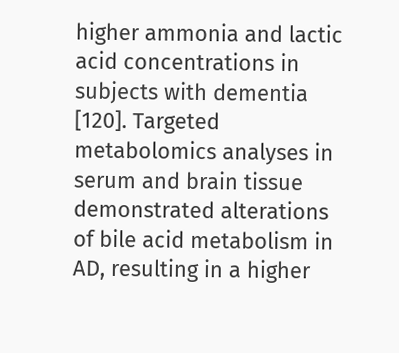higher ammonia and lactic acid concentrations in subjects with dementia [120]. Targeted metabolomics analyses in serum and brain tissue demonstrated alterations of bile acid metabolism in AD, resulting in a higher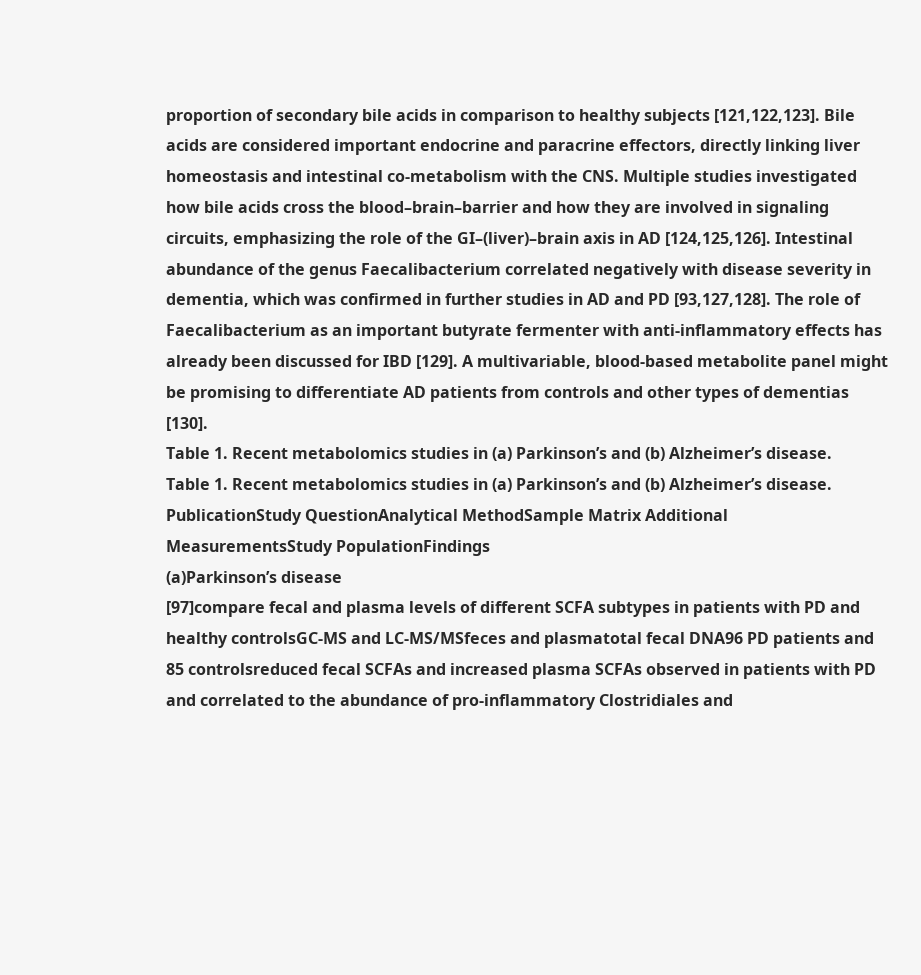proportion of secondary bile acids in comparison to healthy subjects [121,122,123]. Bile acids are considered important endocrine and paracrine effectors, directly linking liver homeostasis and intestinal co-metabolism with the CNS. Multiple studies investigated how bile acids cross the blood–brain–barrier and how they are involved in signaling circuits, emphasizing the role of the GI–(liver)–brain axis in AD [124,125,126]. Intestinal abundance of the genus Faecalibacterium correlated negatively with disease severity in dementia, which was confirmed in further studies in AD and PD [93,127,128]. The role of Faecalibacterium as an important butyrate fermenter with anti-inflammatory effects has already been discussed for IBD [129]. A multivariable, blood-based metabolite panel might be promising to differentiate AD patients from controls and other types of dementias [130].
Table 1. Recent metabolomics studies in (a) Parkinson’s and (b) Alzheimer’s disease.
Table 1. Recent metabolomics studies in (a) Parkinson’s and (b) Alzheimer’s disease.
PublicationStudy QuestionAnalytical MethodSample Matrix Additional MeasurementsStudy PopulationFindings
(a)Parkinson’s disease
[97]compare fecal and plasma levels of different SCFA subtypes in patients with PD and healthy controlsGC-MS and LC-MS/MSfeces and plasmatotal fecal DNA96 PD patients and 85 controlsreduced fecal SCFAs and increased plasma SCFAs observed in patients with PD and correlated to the abundance of pro-inflammatory Clostridiales and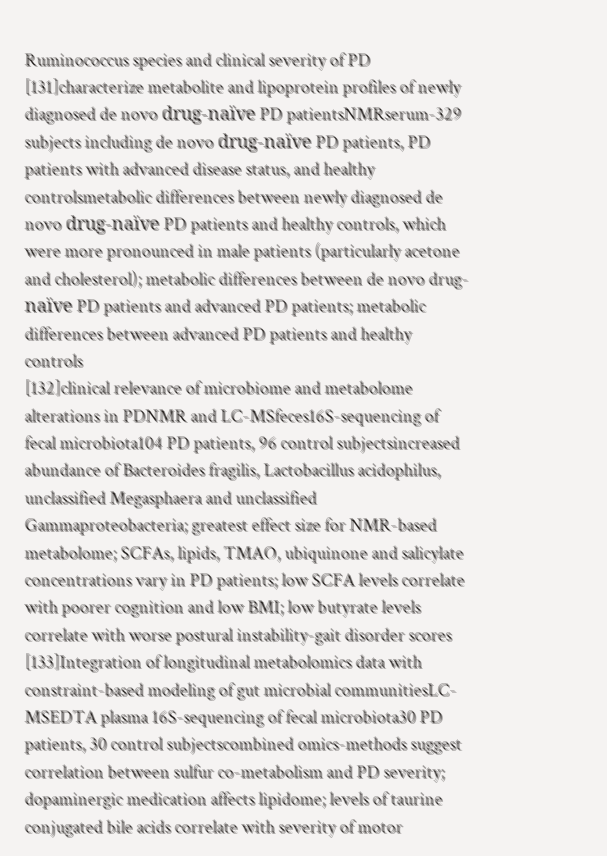Ruminococcus species and clinical severity of PD
[131]characterize metabolite and lipoprotein profiles of newly diagnosed de novo drug-naïve PD patientsNMRserum-329 subjects including de novo drug-naïve PD patients, PD patients with advanced disease status, and healthy controlsmetabolic differences between newly diagnosed de novo drug-naïve PD patients and healthy controls, which were more pronounced in male patients (particularly acetone and cholesterol); metabolic differences between de novo drug-naïve PD patients and advanced PD patients; metabolic differences between advanced PD patients and healthy controls
[132]clinical relevance of microbiome and metabolome alterations in PDNMR and LC-MSfeces16S-sequencing of fecal microbiota104 PD patients, 96 control subjectsincreased abundance of Bacteroides fragilis, Lactobacillus acidophilus, unclassified Megasphaera and unclassified Gammaproteobacteria; greatest effect size for NMR-based metabolome; SCFAs, lipids, TMAO, ubiquinone and salicylate concentrations vary in PD patients; low SCFA levels correlate with poorer cognition and low BMI; low butyrate levels correlate with worse postural instability-gait disorder scores
[133]Integration of longitudinal metabolomics data with constraint-based modeling of gut microbial communitiesLC-MSEDTA plasma 16S-sequencing of fecal microbiota30 PD patients, 30 control subjectscombined omics-methods suggest correlation between sulfur co-metabolism and PD severity; dopaminergic medication affects lipidome; levels of taurine conjugated bile acids correlate with severity of motor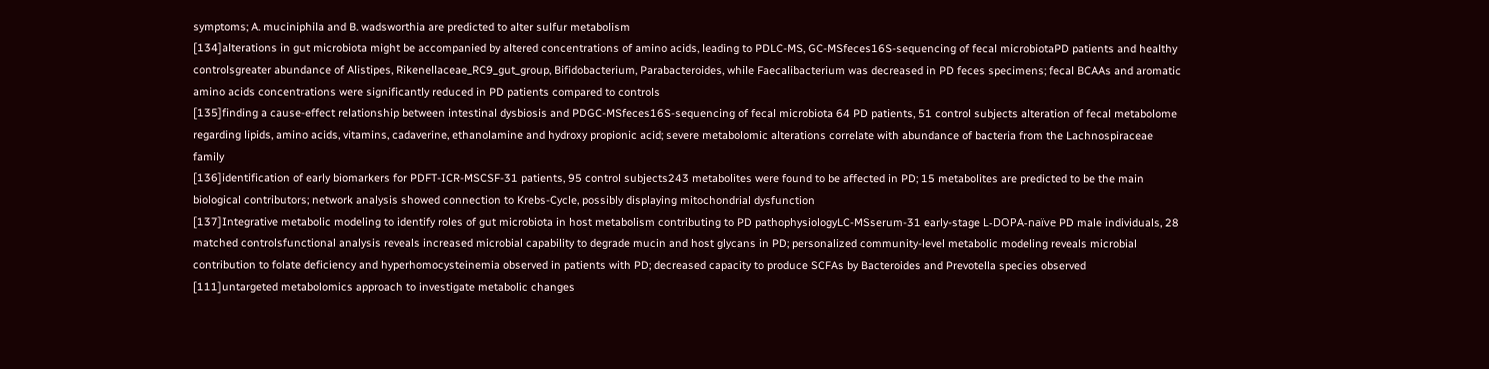symptoms; A. muciniphila and B. wadsworthia are predicted to alter sulfur metabolism
[134]alterations in gut microbiota might be accompanied by altered concentrations of amino acids, leading to PDLC-MS, GC-MSfeces16S-sequencing of fecal microbiotaPD patients and healthy controlsgreater abundance of Alistipes, Rikenellaceae_RC9_gut_group, Bifidobacterium, Parabacteroides, while Faecalibacterium was decreased in PD feces specimens; fecal BCAAs and aromatic amino acids concentrations were significantly reduced in PD patients compared to controls
[135]finding a cause-effect relationship between intestinal dysbiosis and PDGC-MSfeces16S-sequencing of fecal microbiota 64 PD patients, 51 control subjects alteration of fecal metabolome regarding lipids, amino acids, vitamins, cadaverine, ethanolamine and hydroxy propionic acid; severe metabolomic alterations correlate with abundance of bacteria from the Lachnospiraceae family
[136]identification of early biomarkers for PDFT-ICR-MSCSF-31 patients, 95 control subjects243 metabolites were found to be affected in PD; 15 metabolites are predicted to be the main biological contributors; network analysis showed connection to Krebs-Cycle, possibly displaying mitochondrial dysfunction
[137]Integrative metabolic modeling to identify roles of gut microbiota in host metabolism contributing to PD pathophysiologyLC-MSserum-31 early-stage L-DOPA-naïve PD male individuals, 28 matched controlsfunctional analysis reveals increased microbial capability to degrade mucin and host glycans in PD; personalized community-level metabolic modeling reveals microbial contribution to folate deficiency and hyperhomocysteinemia observed in patients with PD; decreased capacity to produce SCFAs by Bacteroides and Prevotella species observed
[111]untargeted metabolomics approach to investigate metabolic changes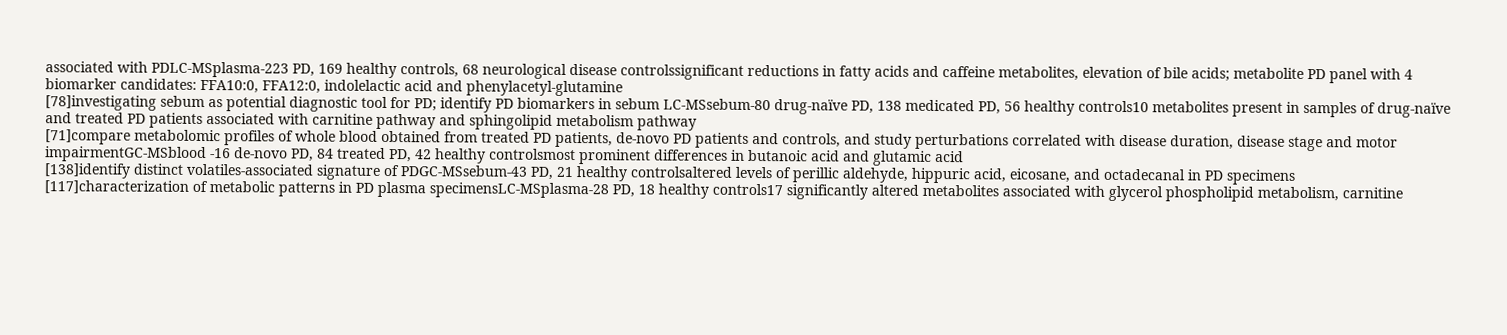associated with PDLC-MSplasma-223 PD, 169 healthy controls, 68 neurological disease controlssignificant reductions in fatty acids and caffeine metabolites, elevation of bile acids; metabolite PD panel with 4 biomarker candidates: FFA10:0, FFA12:0, indolelactic acid and phenylacetyl-glutamine
[78]investigating sebum as potential diagnostic tool for PD; identify PD biomarkers in sebum LC-MSsebum-80 drug-naïve PD, 138 medicated PD, 56 healthy controls10 metabolites present in samples of drug-naïve and treated PD patients associated with carnitine pathway and sphingolipid metabolism pathway
[71]compare metabolomic profiles of whole blood obtained from treated PD patients, de-novo PD patients and controls, and study perturbations correlated with disease duration, disease stage and motor impairmentGC-MSblood -16 de-novo PD, 84 treated PD, 42 healthy controlsmost prominent differences in butanoic acid and glutamic acid
[138]identify distinct volatiles-associated signature of PDGC-MSsebum-43 PD, 21 healthy controlsaltered levels of perillic aldehyde, hippuric acid, eicosane, and octadecanal in PD specimens
[117]characterization of metabolic patterns in PD plasma specimensLC-MSplasma-28 PD, 18 healthy controls17 significantly altered metabolites associated with glycerol phospholipid metabolism, carnitine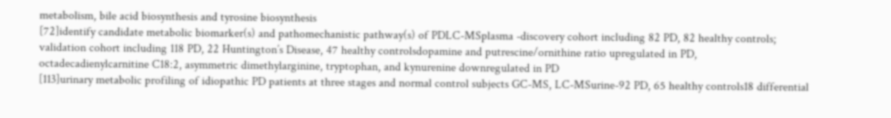metabolism, bile acid biosynthesis and tyrosine biosynthesis
[72]identify candidate metabolic biomarker(s) and pathomechanistic pathway(s) of PDLC-MSplasma -discovery cohort including 82 PD, 82 healthy controls; validation cohort including 118 PD, 22 Huntington’s Disease, 47 healthy controlsdopamine and putrescine/ornithine ratio upregulated in PD, octadecadienylcarnitine C18:2, asymmetric dimethylarginine, tryptophan, and kynurenine downregulated in PD
[113]urinary metabolic profiling of idiopathic PD patients at three stages and normal control subjects GC-MS, LC-MSurine-92 PD, 65 healthy controls18 differential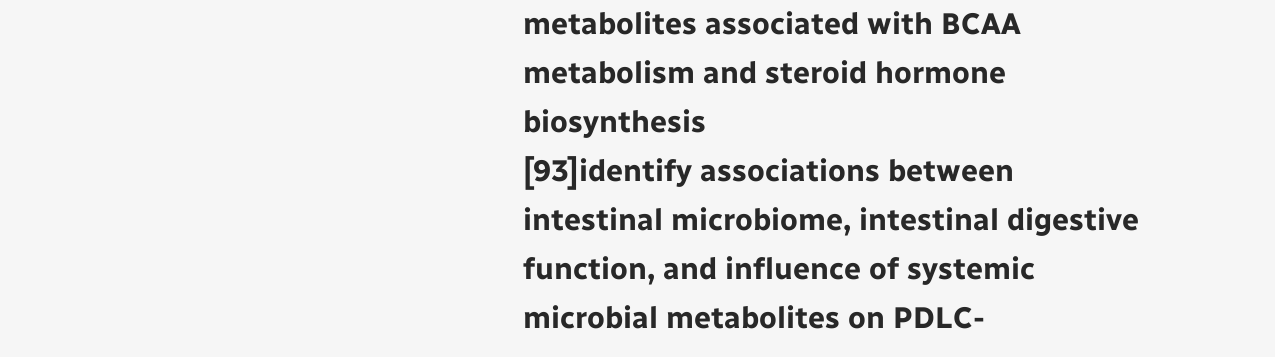metabolites associated with BCAA metabolism and steroid hormone biosynthesis
[93]identify associations between intestinal microbiome, intestinal digestive function, and influence of systemic microbial metabolites on PDLC-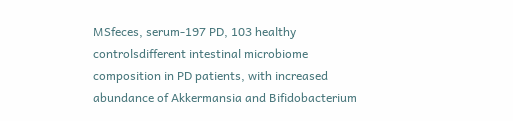MSfeces, serum-197 PD, 103 healthy controlsdifferent intestinal microbiome composition in PD patients, with increased abundance of Akkermansia and Bifidobacterium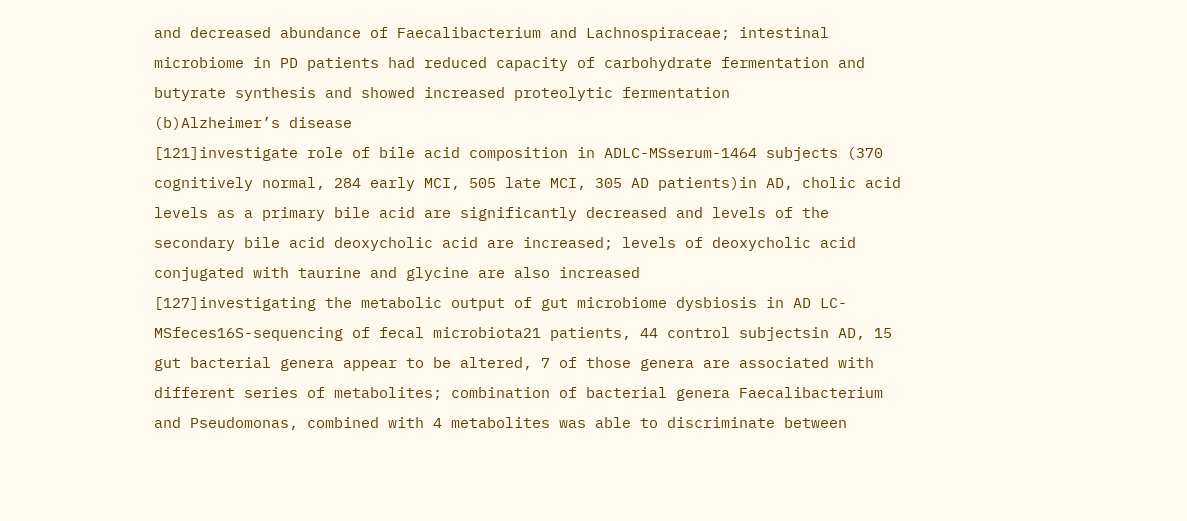and decreased abundance of Faecalibacterium and Lachnospiraceae; intestinal microbiome in PD patients had reduced capacity of carbohydrate fermentation and butyrate synthesis and showed increased proteolytic fermentation
(b)Alzheimer’s disease
[121]investigate role of bile acid composition in ADLC-MSserum-1464 subjects (370 cognitively normal, 284 early MCI, 505 late MCI, 305 AD patients)in AD, cholic acid levels as a primary bile acid are significantly decreased and levels of the secondary bile acid deoxycholic acid are increased; levels of deoxycholic acid conjugated with taurine and glycine are also increased
[127]investigating the metabolic output of gut microbiome dysbiosis in AD LC-MSfeces16S-sequencing of fecal microbiota21 patients, 44 control subjectsin AD, 15 gut bacterial genera appear to be altered, 7 of those genera are associated with different series of metabolites; combination of bacterial genera Faecalibacterium and Pseudomonas, combined with 4 metabolites was able to discriminate between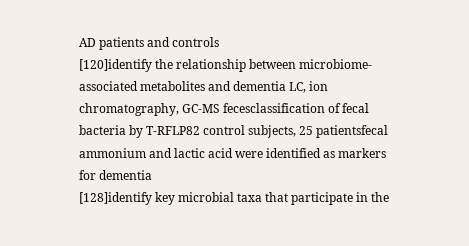AD patients and controls
[120]identify the relationship between microbiome-associated metabolites and dementia LC, ion chromatography, GC-MS fecesclassification of fecal bacteria by T-RFLP82 control subjects, 25 patientsfecal ammonium and lactic acid were identified as markers for dementia
[128]identify key microbial taxa that participate in the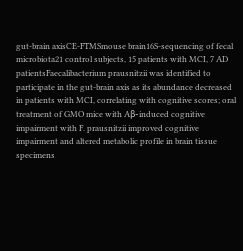gut-brain axisCE-FTMSmouse brain16S-sequencing of fecal microbiota21 control subjects, 15 patients with MCI, 7 AD patientsFaecalibacterium prausnitzii was identified to participate in the gut-brain axis as its abundance decreased in patients with MCI, correlating with cognitive scores; oral treatment of GMO mice with Aβ-induced cognitive impairment with F. prausnitzii improved cognitive impairment and altered metabolic profile in brain tissue specimens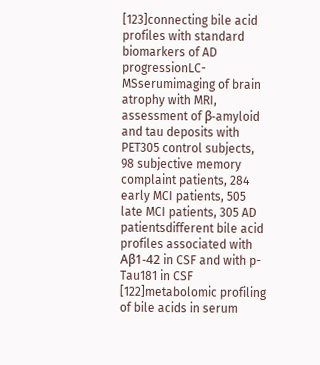[123]connecting bile acid profiles with standard biomarkers of AD progressionLC-MSserumimaging of brain atrophy with MRI, assessment of β-amyloid and tau deposits with PET305 control subjects, 98 subjective memory complaint patients, 284 early MCI patients, 505 late MCI patients, 305 AD patientsdifferent bile acid profiles associated with Aβ1-42 in CSF and with p-Tau181 in CSF
[122]metabolomic profiling of bile acids in serum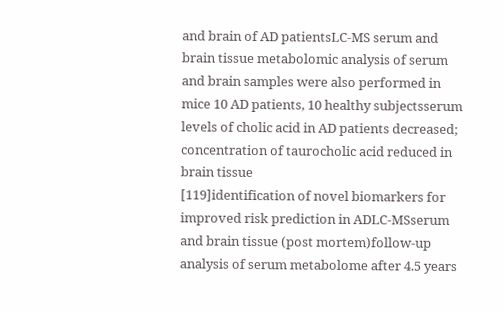and brain of AD patientsLC-MS serum and brain tissue metabolomic analysis of serum and brain samples were also performed in mice 10 AD patients, 10 healthy subjectsserum levels of cholic acid in AD patients decreased; concentration of taurocholic acid reduced in brain tissue
[119]identification of novel biomarkers for improved risk prediction in ADLC-MSserum and brain tissue (post mortem)follow-up analysis of serum metabolome after 4.5 years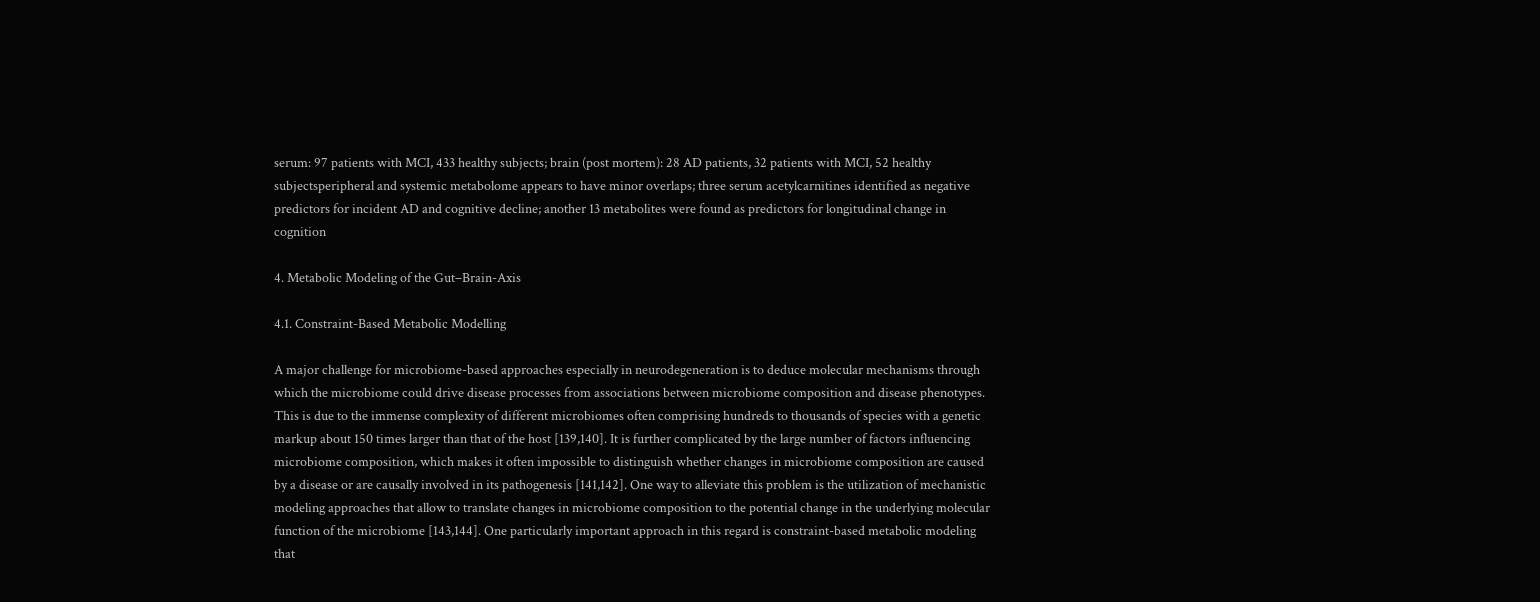serum: 97 patients with MCI, 433 healthy subjects; brain (post mortem): 28 AD patients, 32 patients with MCI, 52 healthy subjectsperipheral and systemic metabolome appears to have minor overlaps; three serum acetylcarnitines identified as negative predictors for incident AD and cognitive decline; another 13 metabolites were found as predictors for longitudinal change in cognition

4. Metabolic Modeling of the Gut–Brain-Axis

4.1. Constraint-Based Metabolic Modelling

A major challenge for microbiome-based approaches especially in neurodegeneration is to deduce molecular mechanisms through which the microbiome could drive disease processes from associations between microbiome composition and disease phenotypes. This is due to the immense complexity of different microbiomes often comprising hundreds to thousands of species with a genetic markup about 150 times larger than that of the host [139,140]. It is further complicated by the large number of factors influencing microbiome composition, which makes it often impossible to distinguish whether changes in microbiome composition are caused by a disease or are causally involved in its pathogenesis [141,142]. One way to alleviate this problem is the utilization of mechanistic modeling approaches that allow to translate changes in microbiome composition to the potential change in the underlying molecular function of the microbiome [143,144]. One particularly important approach in this regard is constraint-based metabolic modeling that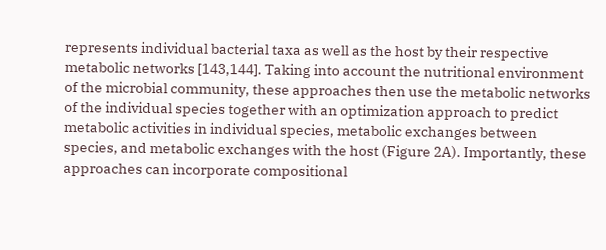represents individual bacterial taxa as well as the host by their respective metabolic networks [143,144]. Taking into account the nutritional environment of the microbial community, these approaches then use the metabolic networks of the individual species together with an optimization approach to predict metabolic activities in individual species, metabolic exchanges between species, and metabolic exchanges with the host (Figure 2A). Importantly, these approaches can incorporate compositional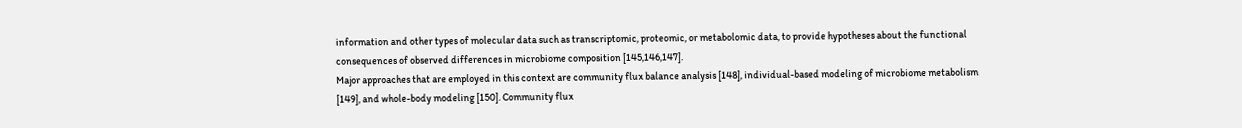information and other types of molecular data such as transcriptomic, proteomic, or metabolomic data, to provide hypotheses about the functional consequences of observed differences in microbiome composition [145,146,147].
Major approaches that are employed in this context are community flux balance analysis [148], individual-based modeling of microbiome metabolism [149], and whole-body modeling [150]. Community flux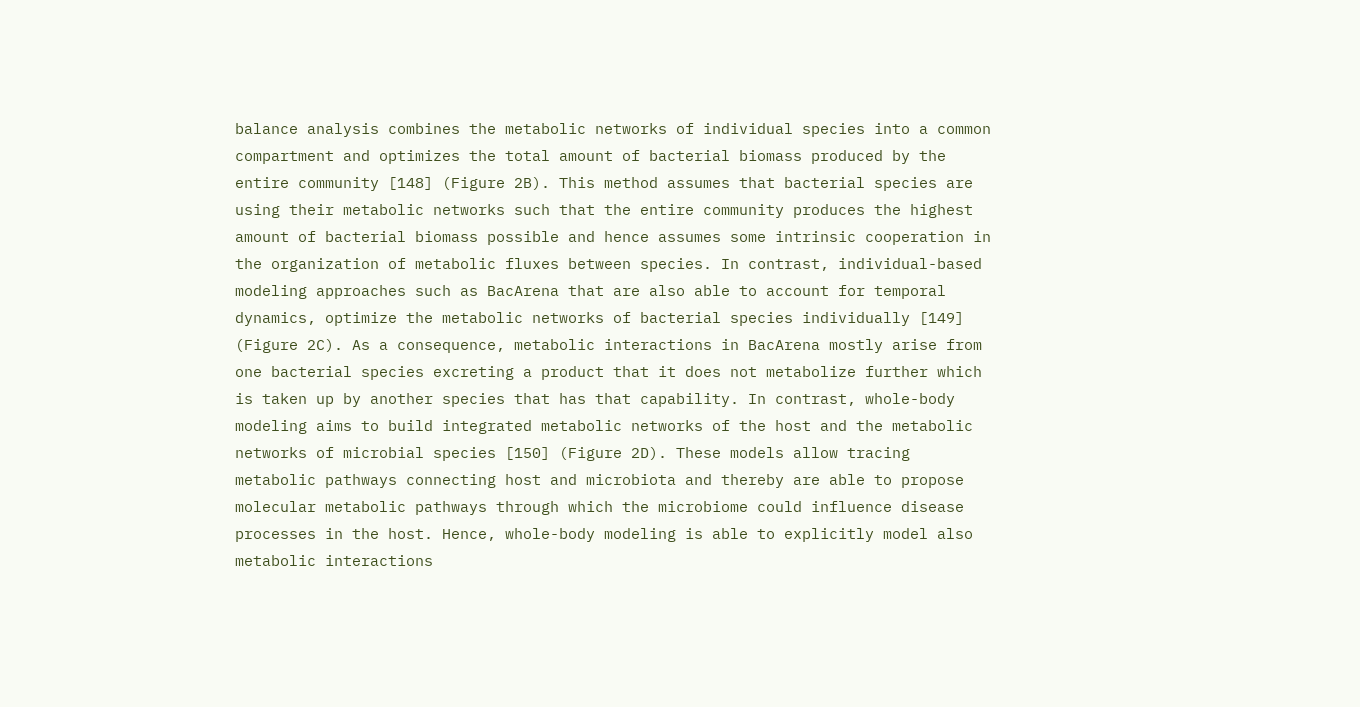balance analysis combines the metabolic networks of individual species into a common compartment and optimizes the total amount of bacterial biomass produced by the entire community [148] (Figure 2B). This method assumes that bacterial species are using their metabolic networks such that the entire community produces the highest amount of bacterial biomass possible and hence assumes some intrinsic cooperation in the organization of metabolic fluxes between species. In contrast, individual-based modeling approaches such as BacArena that are also able to account for temporal dynamics, optimize the metabolic networks of bacterial species individually [149] (Figure 2C). As a consequence, metabolic interactions in BacArena mostly arise from one bacterial species excreting a product that it does not metabolize further which is taken up by another species that has that capability. In contrast, whole-body modeling aims to build integrated metabolic networks of the host and the metabolic networks of microbial species [150] (Figure 2D). These models allow tracing metabolic pathways connecting host and microbiota and thereby are able to propose molecular metabolic pathways through which the microbiome could influence disease processes in the host. Hence, whole-body modeling is able to explicitly model also metabolic interactions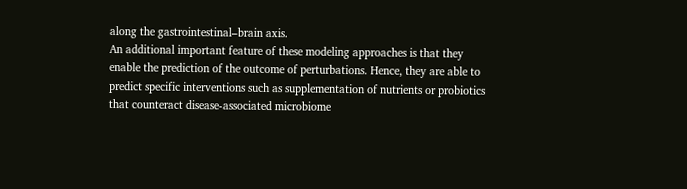along the gastrointestinal–brain axis.
An additional important feature of these modeling approaches is that they enable the prediction of the outcome of perturbations. Hence, they are able to predict specific interventions such as supplementation of nutrients or probiotics that counteract disease-associated microbiome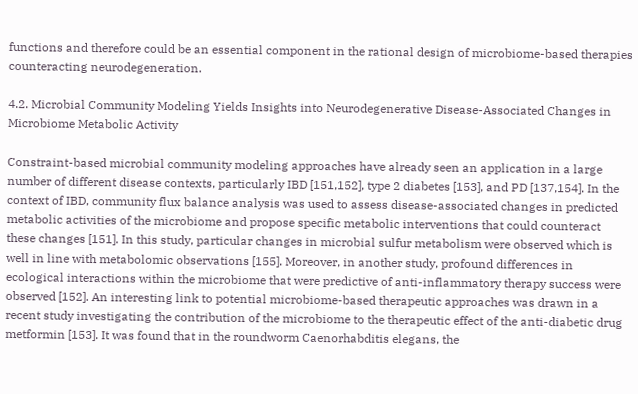functions and therefore could be an essential component in the rational design of microbiome-based therapies counteracting neurodegeneration.

4.2. Microbial Community Modeling Yields Insights into Neurodegenerative Disease-Associated Changes in Microbiome Metabolic Activity

Constraint-based microbial community modeling approaches have already seen an application in a large number of different disease contexts, particularly IBD [151,152], type 2 diabetes [153], and PD [137,154]. In the context of IBD, community flux balance analysis was used to assess disease-associated changes in predicted metabolic activities of the microbiome and propose specific metabolic interventions that could counteract these changes [151]. In this study, particular changes in microbial sulfur metabolism were observed which is well in line with metabolomic observations [155]. Moreover, in another study, profound differences in ecological interactions within the microbiome that were predictive of anti-inflammatory therapy success were observed [152]. An interesting link to potential microbiome-based therapeutic approaches was drawn in a recent study investigating the contribution of the microbiome to the therapeutic effect of the anti-diabetic drug metformin [153]. It was found that in the roundworm Caenorhabditis elegans, the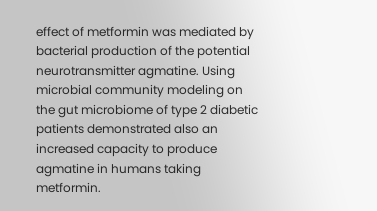effect of metformin was mediated by bacterial production of the potential neurotransmitter agmatine. Using microbial community modeling on the gut microbiome of type 2 diabetic patients demonstrated also an increased capacity to produce agmatine in humans taking metformin.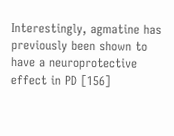Interestingly, agmatine has previously been shown to have a neuroprotective effect in PD [156]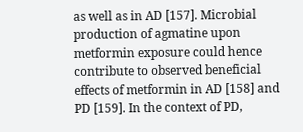as well as in AD [157]. Microbial production of agmatine upon metformin exposure could hence contribute to observed beneficial effects of metformin in AD [158] and PD [159]. In the context of PD,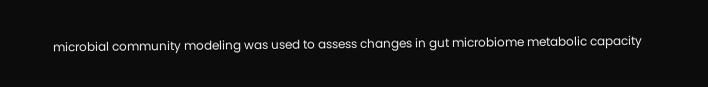microbial community modeling was used to assess changes in gut microbiome metabolic capacity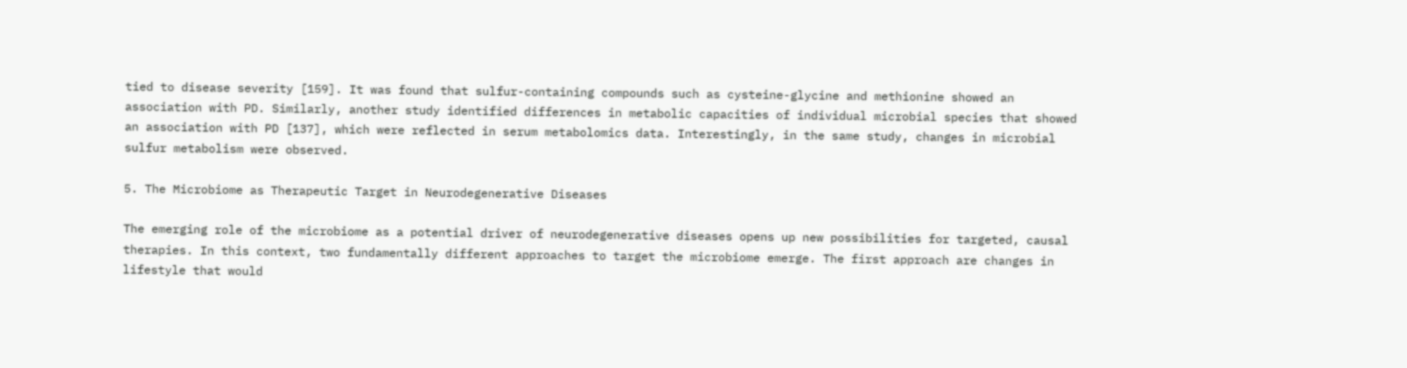tied to disease severity [159]. It was found that sulfur-containing compounds such as cysteine-glycine and methionine showed an association with PD. Similarly, another study identified differences in metabolic capacities of individual microbial species that showed an association with PD [137], which were reflected in serum metabolomics data. Interestingly, in the same study, changes in microbial sulfur metabolism were observed.

5. The Microbiome as Therapeutic Target in Neurodegenerative Diseases

The emerging role of the microbiome as a potential driver of neurodegenerative diseases opens up new possibilities for targeted, causal therapies. In this context, two fundamentally different approaches to target the microbiome emerge. The first approach are changes in lifestyle that would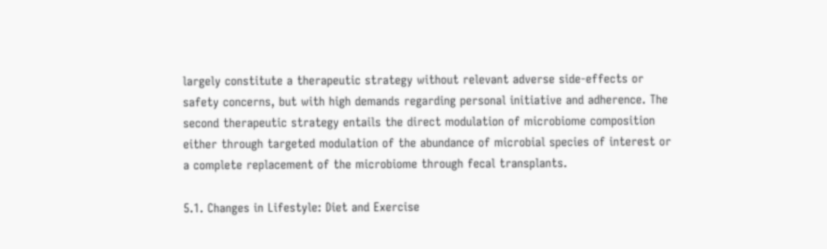largely constitute a therapeutic strategy without relevant adverse side-effects or safety concerns, but with high demands regarding personal initiative and adherence. The second therapeutic strategy entails the direct modulation of microbiome composition either through targeted modulation of the abundance of microbial species of interest or a complete replacement of the microbiome through fecal transplants.

5.1. Changes in Lifestyle: Diet and Exercise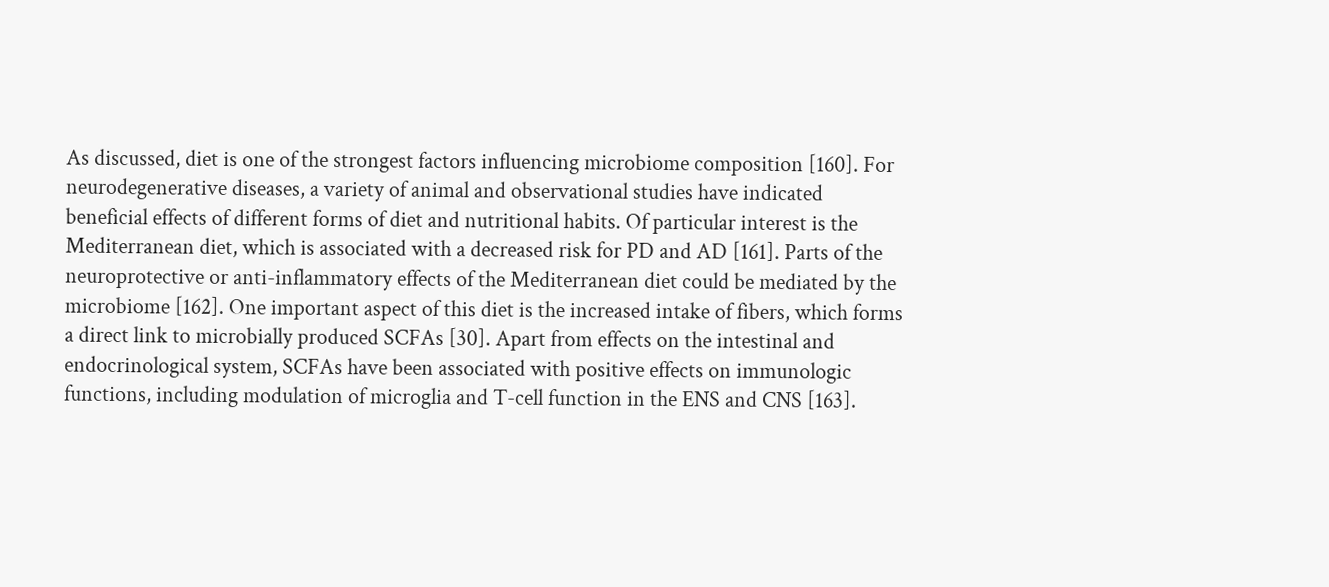As discussed, diet is one of the strongest factors influencing microbiome composition [160]. For neurodegenerative diseases, a variety of animal and observational studies have indicated beneficial effects of different forms of diet and nutritional habits. Of particular interest is the Mediterranean diet, which is associated with a decreased risk for PD and AD [161]. Parts of the neuroprotective or anti-inflammatory effects of the Mediterranean diet could be mediated by the microbiome [162]. One important aspect of this diet is the increased intake of fibers, which forms a direct link to microbially produced SCFAs [30]. Apart from effects on the intestinal and endocrinological system, SCFAs have been associated with positive effects on immunologic functions, including modulation of microglia and T-cell function in the ENS and CNS [163].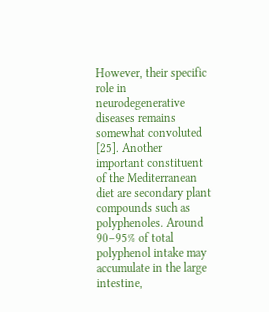However, their specific role in neurodegenerative diseases remains somewhat convoluted [25]. Another important constituent of the Mediterranean diet are secondary plant compounds such as polyphenoles. Around 90–95% of total polyphenol intake may accumulate in the large intestine,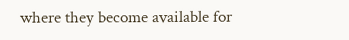where they become available for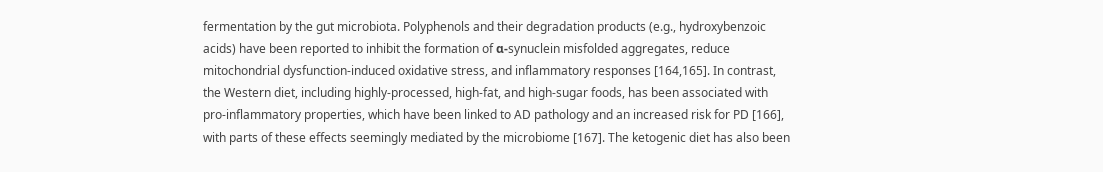fermentation by the gut microbiota. Polyphenols and their degradation products (e.g., hydroxybenzoic acids) have been reported to inhibit the formation of α-synuclein misfolded aggregates, reduce mitochondrial dysfunction-induced oxidative stress, and inflammatory responses [164,165]. In contrast, the Western diet, including highly-processed, high-fat, and high-sugar foods, has been associated with pro-inflammatory properties, which have been linked to AD pathology and an increased risk for PD [166], with parts of these effects seemingly mediated by the microbiome [167]. The ketogenic diet has also been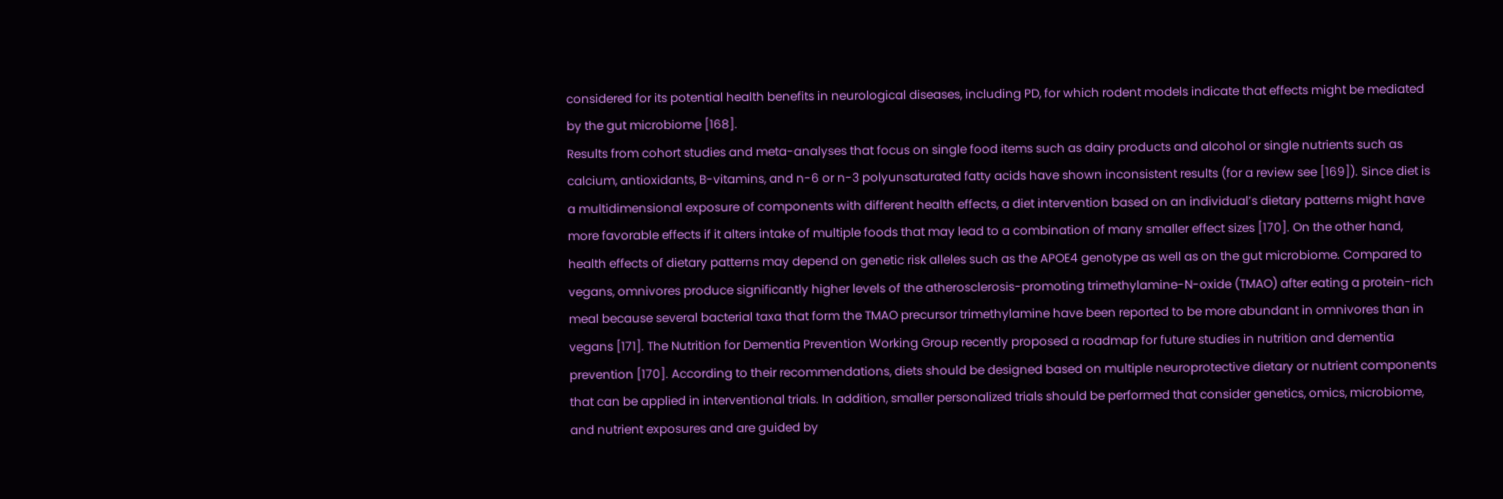considered for its potential health benefits in neurological diseases, including PD, for which rodent models indicate that effects might be mediated by the gut microbiome [168].
Results from cohort studies and meta-analyses that focus on single food items such as dairy products and alcohol or single nutrients such as calcium, antioxidants, B-vitamins, and n-6 or n-3 polyunsaturated fatty acids have shown inconsistent results (for a review see [169]). Since diet is a multidimensional exposure of components with different health effects, a diet intervention based on an individual’s dietary patterns might have more favorable effects if it alters intake of multiple foods that may lead to a combination of many smaller effect sizes [170]. On the other hand, health effects of dietary patterns may depend on genetic risk alleles such as the APOE4 genotype as well as on the gut microbiome. Compared to vegans, omnivores produce significantly higher levels of the atherosclerosis-promoting trimethylamine-N-oxide (TMAO) after eating a protein-rich meal because several bacterial taxa that form the TMAO precursor trimethylamine have been reported to be more abundant in omnivores than in vegans [171]. The Nutrition for Dementia Prevention Working Group recently proposed a roadmap for future studies in nutrition and dementia prevention [170]. According to their recommendations, diets should be designed based on multiple neuroprotective dietary or nutrient components that can be applied in interventional trials. In addition, smaller personalized trials should be performed that consider genetics, omics, microbiome, and nutrient exposures and are guided by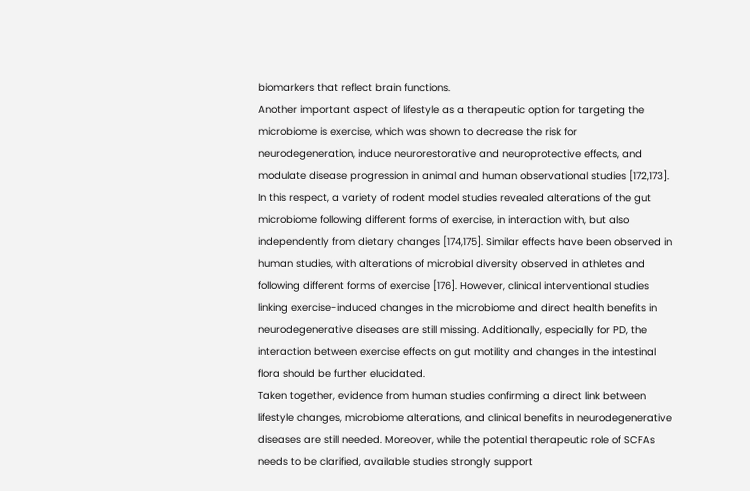biomarkers that reflect brain functions.
Another important aspect of lifestyle as a therapeutic option for targeting the microbiome is exercise, which was shown to decrease the risk for neurodegeneration, induce neurorestorative and neuroprotective effects, and modulate disease progression in animal and human observational studies [172,173]. In this respect, a variety of rodent model studies revealed alterations of the gut microbiome following different forms of exercise, in interaction with, but also independently from dietary changes [174,175]. Similar effects have been observed in human studies, with alterations of microbial diversity observed in athletes and following different forms of exercise [176]. However, clinical interventional studies linking exercise-induced changes in the microbiome and direct health benefits in neurodegenerative diseases are still missing. Additionally, especially for PD, the interaction between exercise effects on gut motility and changes in the intestinal flora should be further elucidated.
Taken together, evidence from human studies confirming a direct link between lifestyle changes, microbiome alterations, and clinical benefits in neurodegenerative diseases are still needed. Moreover, while the potential therapeutic role of SCFAs needs to be clarified, available studies strongly support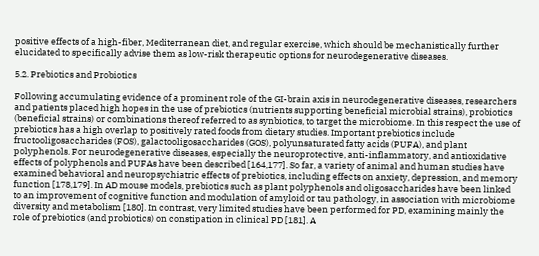positive effects of a high-fiber, Mediterranean diet, and regular exercise, which should be mechanistically further elucidated to specifically advise them as low-risk therapeutic options for neurodegenerative diseases.

5.2. Prebiotics and Probiotics

Following accumulating evidence of a prominent role of the GI-brain axis in neurodegenerative diseases, researchers and patients placed high hopes in the use of prebiotics (nutrients supporting beneficial microbial strains), probiotics (beneficial strains) or combinations thereof referred to as synbiotics, to target the microbiome. In this respect the use of prebiotics has a high overlap to positively rated foods from dietary studies. Important prebiotics include fructooligosaccharides (FOS), galactooligosaccharides (GOS), polyunsaturated fatty acids (PUFA), and plant polyphenols. For neurodegenerative diseases, especially the neuroprotective, anti-inflammatory, and antioxidative effects of polyphenols and PUFAs have been described [164,177]. So far, a variety of animal and human studies have examined behavioral and neuropsychiatric effects of prebiotics, including effects on anxiety, depression, and memory function [178,179]. In AD mouse models, prebiotics such as plant polyphenols and oligosaccharides have been linked to an improvement of cognitive function and modulation of amyloid or tau pathology, in association with microbiome diversity and metabolism [180]. In contrast, very limited studies have been performed for PD, examining mainly the role of prebiotics (and probiotics) on constipation in clinical PD [181]. A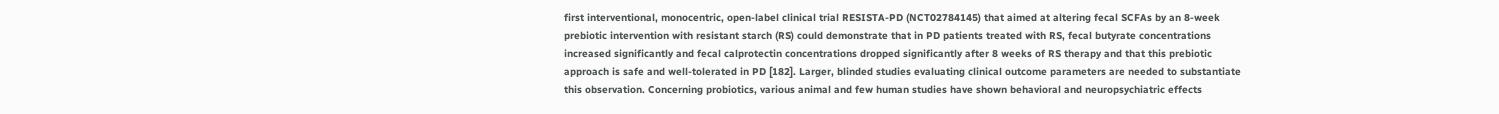first interventional, monocentric, open-label clinical trial RESISTA-PD (NCT02784145) that aimed at altering fecal SCFAs by an 8-week prebiotic intervention with resistant starch (RS) could demonstrate that in PD patients treated with RS, fecal butyrate concentrations increased significantly and fecal calprotectin concentrations dropped significantly after 8 weeks of RS therapy and that this prebiotic approach is safe and well-tolerated in PD [182]. Larger, blinded studies evaluating clinical outcome parameters are needed to substantiate this observation. Concerning probiotics, various animal and few human studies have shown behavioral and neuropsychiatric effects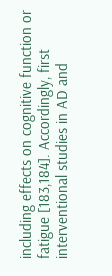including effects on cognitive function or fatigue [183,184]. Accordingly, first interventional studies in AD and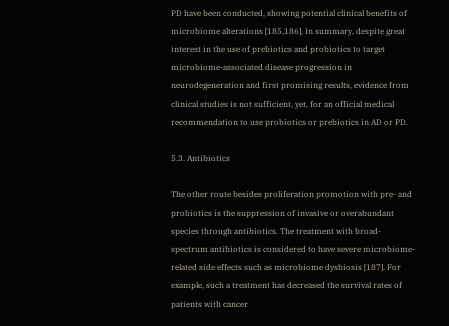PD have been conducted, showing potential clinical benefits of microbiome alterations [185,186]. In summary, despite great interest in the use of prebiotics and probiotics to target microbiome-associated disease progression in neurodegeneration and first promising results, evidence from clinical studies is not sufficient, yet, for an official medical recommendation to use probiotics or prebiotics in AD or PD.

5.3. Antibiotics

The other route besides proliferation promotion with pre- and probiotics is the suppression of invasive or overabundant species through antibiotics. The treatment with broad-spectrum antibiotics is considered to have severe microbiome-related side effects such as microbiome dysbiosis [187]. For example, such a treatment has decreased the survival rates of patients with cancer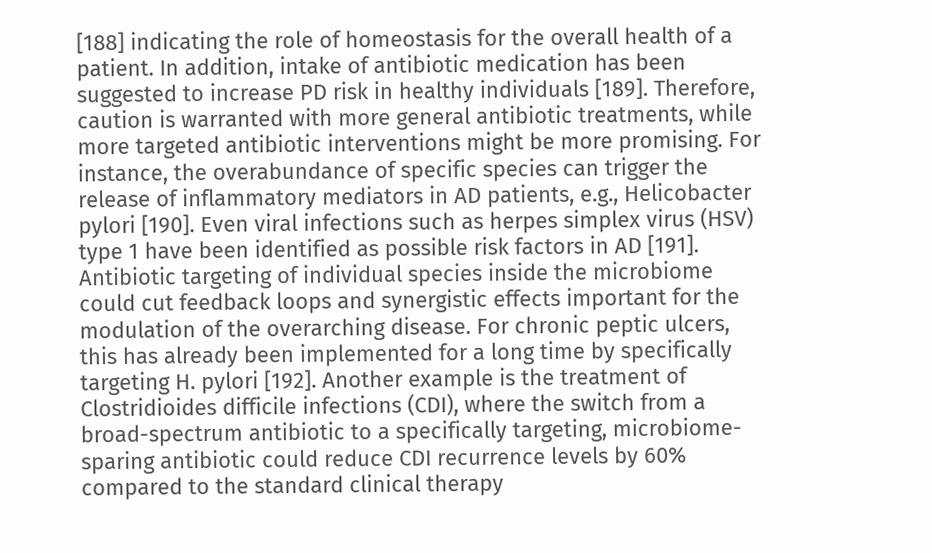[188] indicating the role of homeostasis for the overall health of a patient. In addition, intake of antibiotic medication has been suggested to increase PD risk in healthy individuals [189]. Therefore, caution is warranted with more general antibiotic treatments, while more targeted antibiotic interventions might be more promising. For instance, the overabundance of specific species can trigger the release of inflammatory mediators in AD patients, e.g., Helicobacter pylori [190]. Even viral infections such as herpes simplex virus (HSV) type 1 have been identified as possible risk factors in AD [191]. Antibiotic targeting of individual species inside the microbiome could cut feedback loops and synergistic effects important for the modulation of the overarching disease. For chronic peptic ulcers, this has already been implemented for a long time by specifically targeting H. pylori [192]. Another example is the treatment of Clostridioides difficile infections (CDI), where the switch from a broad-spectrum antibiotic to a specifically targeting, microbiome-sparing antibiotic could reduce CDI recurrence levels by 60% compared to the standard clinical therapy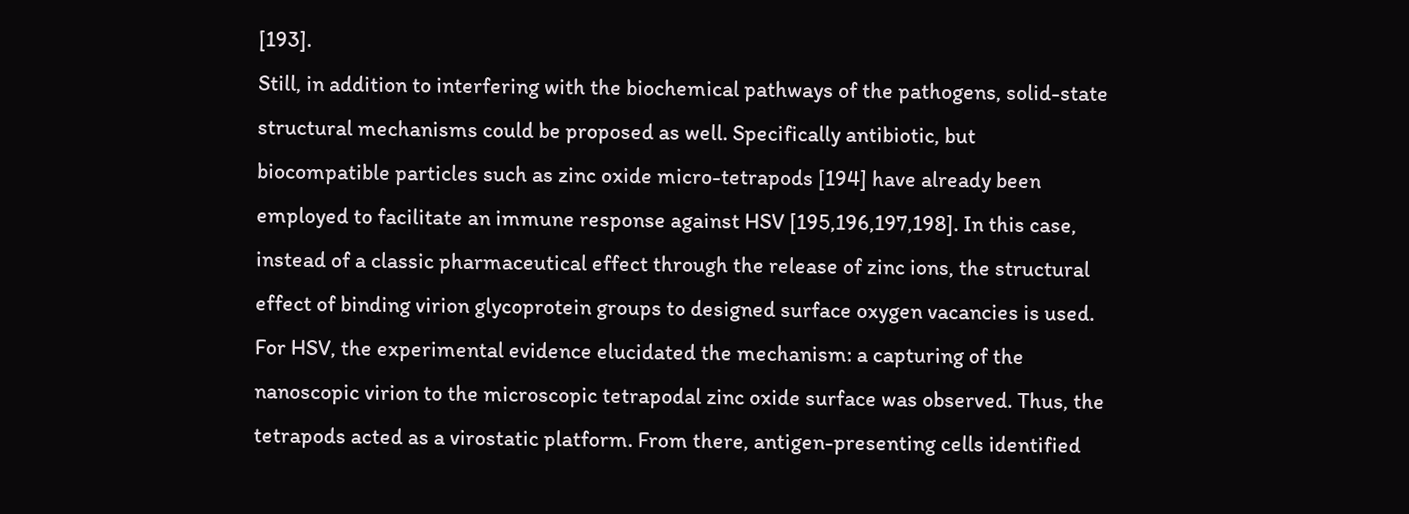[193].
Still, in addition to interfering with the biochemical pathways of the pathogens, solid-state structural mechanisms could be proposed as well. Specifically antibiotic, but biocompatible particles such as zinc oxide micro-tetrapods [194] have already been employed to facilitate an immune response against HSV [195,196,197,198]. In this case, instead of a classic pharmaceutical effect through the release of zinc ions, the structural effect of binding virion glycoprotein groups to designed surface oxygen vacancies is used. For HSV, the experimental evidence elucidated the mechanism: a capturing of the nanoscopic virion to the microscopic tetrapodal zinc oxide surface was observed. Thus, the tetrapods acted as a virostatic platform. From there, antigen-presenting cells identified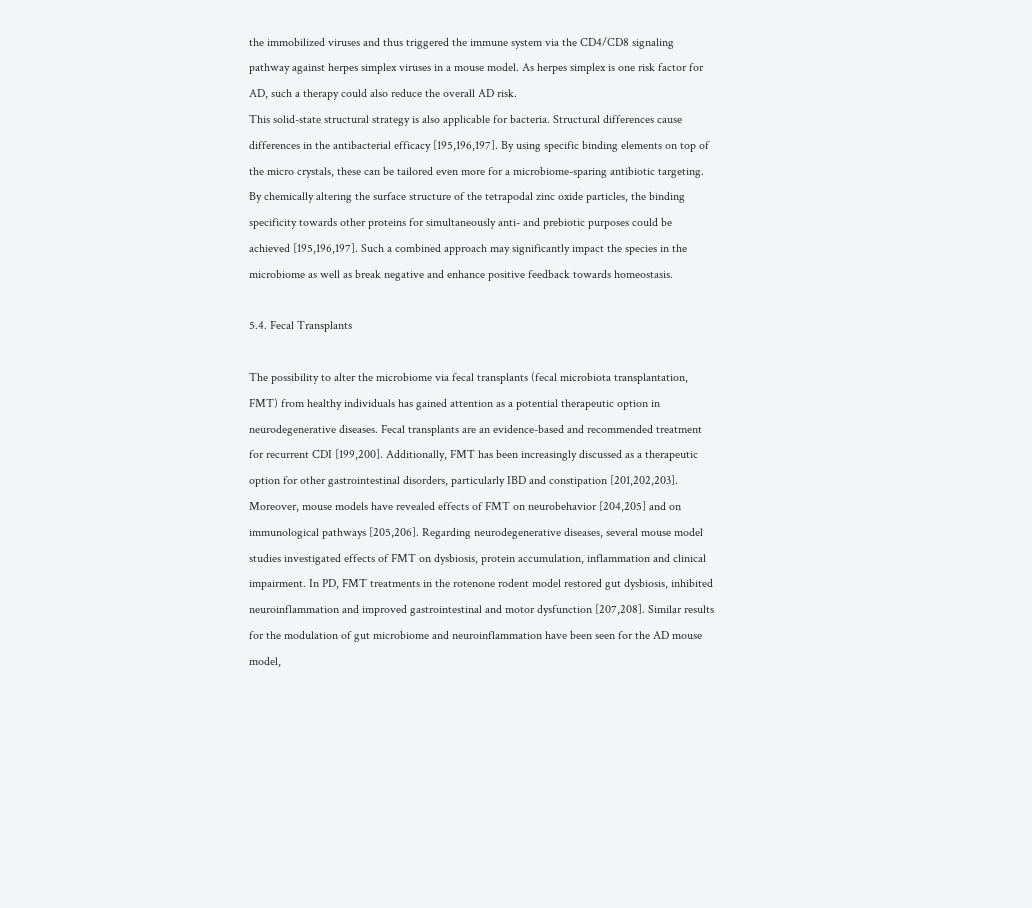the immobilized viruses and thus triggered the immune system via the CD4/CD8 signaling pathway against herpes simplex viruses in a mouse model. As herpes simplex is one risk factor for AD, such a therapy could also reduce the overall AD risk.
This solid-state structural strategy is also applicable for bacteria. Structural differences cause differences in the antibacterial efficacy [195,196,197]. By using specific binding elements on top of the micro crystals, these can be tailored even more for a microbiome-sparing antibiotic targeting. By chemically altering the surface structure of the tetrapodal zinc oxide particles, the binding specificity towards other proteins for simultaneously anti- and prebiotic purposes could be achieved [195,196,197]. Such a combined approach may significantly impact the species in the microbiome as well as break negative and enhance positive feedback towards homeostasis.

5.4. Fecal Transplants

The possibility to alter the microbiome via fecal transplants (fecal microbiota transplantation, FMT) from healthy individuals has gained attention as a potential therapeutic option in neurodegenerative diseases. Fecal transplants are an evidence-based and recommended treatment for recurrent CDI [199,200]. Additionally, FMT has been increasingly discussed as a therapeutic option for other gastrointestinal disorders, particularly IBD and constipation [201,202,203]. Moreover, mouse models have revealed effects of FMT on neurobehavior [204,205] and on immunological pathways [205,206]. Regarding neurodegenerative diseases, several mouse model studies investigated effects of FMT on dysbiosis, protein accumulation, inflammation and clinical impairment. In PD, FMT treatments in the rotenone rodent model restored gut dysbiosis, inhibited neuroinflammation and improved gastrointestinal and motor dysfunction [207,208]. Similar results for the modulation of gut microbiome and neuroinflammation have been seen for the AD mouse model,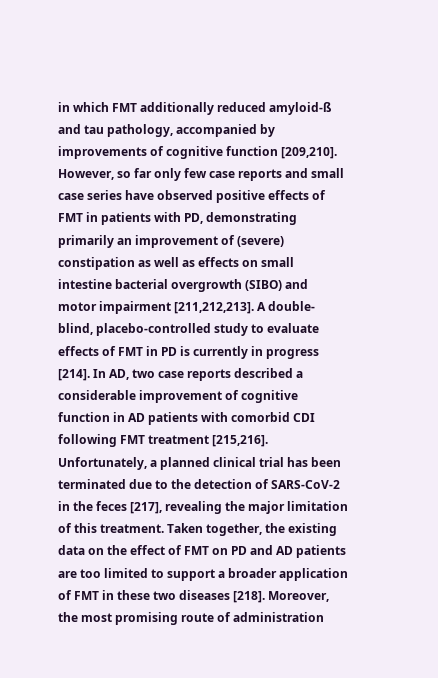in which FMT additionally reduced amyloid-ß and tau pathology, accompanied by improvements of cognitive function [209,210]. However, so far only few case reports and small case series have observed positive effects of FMT in patients with PD, demonstrating primarily an improvement of (severe) constipation as well as effects on small intestine bacterial overgrowth (SIBO) and motor impairment [211,212,213]. A double-blind, placebo-controlled study to evaluate effects of FMT in PD is currently in progress [214]. In AD, two case reports described a considerable improvement of cognitive function in AD patients with comorbid CDI following FMT treatment [215,216]. Unfortunately, a planned clinical trial has been terminated due to the detection of SARS-CoV-2 in the feces [217], revealing the major limitation of this treatment. Taken together, the existing data on the effect of FMT on PD and AD patients are too limited to support a broader application of FMT in these two diseases [218]. Moreover, the most promising route of administration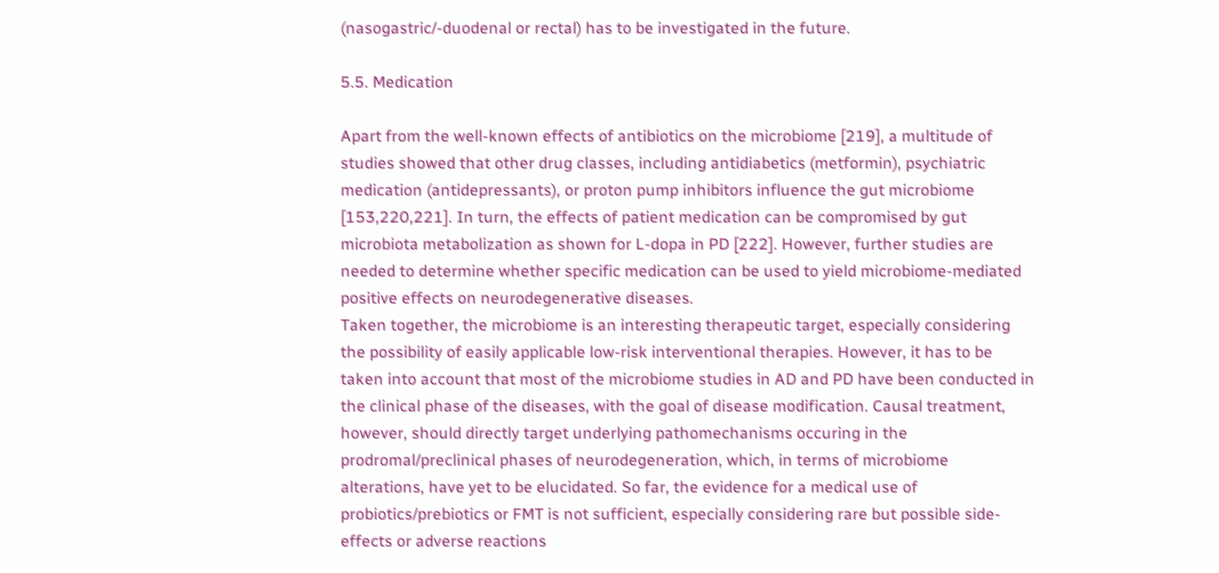(nasogastric/-duodenal or rectal) has to be investigated in the future.

5.5. Medication

Apart from the well-known effects of antibiotics on the microbiome [219], a multitude of studies showed that other drug classes, including antidiabetics (metformin), psychiatric medication (antidepressants), or proton pump inhibitors influence the gut microbiome [153,220,221]. In turn, the effects of patient medication can be compromised by gut microbiota metabolization as shown for L-dopa in PD [222]. However, further studies are needed to determine whether specific medication can be used to yield microbiome-mediated positive effects on neurodegenerative diseases.
Taken together, the microbiome is an interesting therapeutic target, especially considering the possibility of easily applicable low-risk interventional therapies. However, it has to be taken into account that most of the microbiome studies in AD and PD have been conducted in the clinical phase of the diseases, with the goal of disease modification. Causal treatment, however, should directly target underlying pathomechanisms occuring in the prodromal/preclinical phases of neurodegeneration, which, in terms of microbiome alterations, have yet to be elucidated. So far, the evidence for a medical use of probiotics/prebiotics or FMT is not sufficient, especially considering rare but possible side-effects or adverse reactions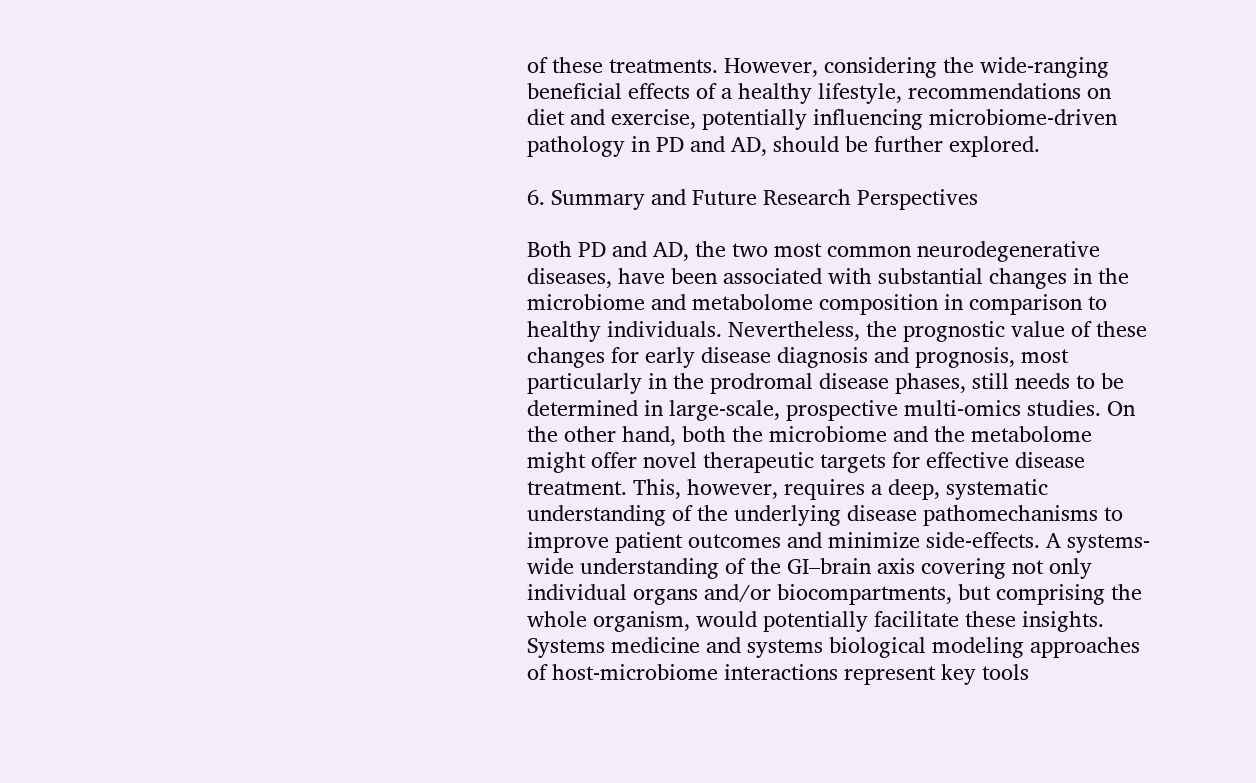of these treatments. However, considering the wide-ranging beneficial effects of a healthy lifestyle, recommendations on diet and exercise, potentially influencing microbiome-driven pathology in PD and AD, should be further explored.

6. Summary and Future Research Perspectives

Both PD and AD, the two most common neurodegenerative diseases, have been associated with substantial changes in the microbiome and metabolome composition in comparison to healthy individuals. Nevertheless, the prognostic value of these changes for early disease diagnosis and prognosis, most particularly in the prodromal disease phases, still needs to be determined in large-scale, prospective multi-omics studies. On the other hand, both the microbiome and the metabolome might offer novel therapeutic targets for effective disease treatment. This, however, requires a deep, systematic understanding of the underlying disease pathomechanisms to improve patient outcomes and minimize side-effects. A systems-wide understanding of the GI–brain axis covering not only individual organs and/or biocompartments, but comprising the whole organism, would potentially facilitate these insights. Systems medicine and systems biological modeling approaches of host-microbiome interactions represent key tools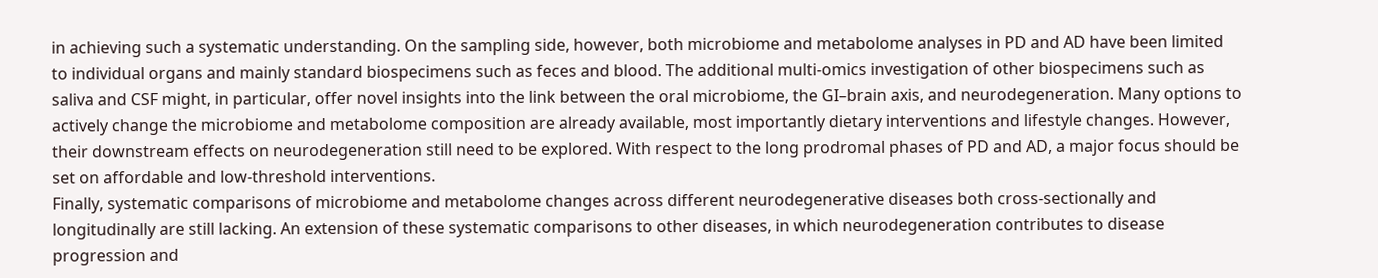in achieving such a systematic understanding. On the sampling side, however, both microbiome and metabolome analyses in PD and AD have been limited to individual organs and mainly standard biospecimens such as feces and blood. The additional multi-omics investigation of other biospecimens such as saliva and CSF might, in particular, offer novel insights into the link between the oral microbiome, the GI–brain axis, and neurodegeneration. Many options to actively change the microbiome and metabolome composition are already available, most importantly dietary interventions and lifestyle changes. However, their downstream effects on neurodegeneration still need to be explored. With respect to the long prodromal phases of PD and AD, a major focus should be set on affordable and low-threshold interventions.
Finally, systematic comparisons of microbiome and metabolome changes across different neurodegenerative diseases both cross-sectionally and longitudinally are still lacking. An extension of these systematic comparisons to other diseases, in which neurodegeneration contributes to disease progression and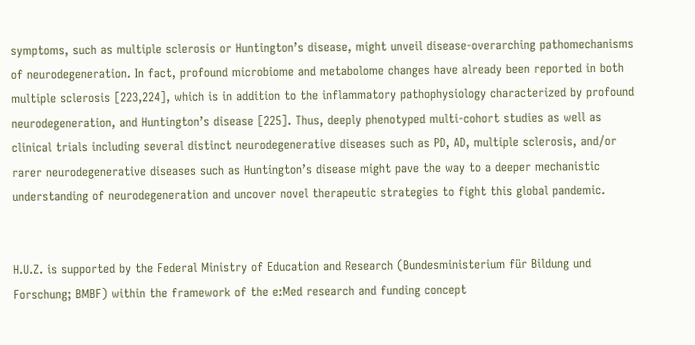symptoms, such as multiple sclerosis or Huntington’s disease, might unveil disease-overarching pathomechanisms of neurodegeneration. In fact, profound microbiome and metabolome changes have already been reported in both multiple sclerosis [223,224], which is in addition to the inflammatory pathophysiology characterized by profound neurodegeneration, and Huntington’s disease [225]. Thus, deeply phenotyped multi-cohort studies as well as clinical trials including several distinct neurodegenerative diseases such as PD, AD, multiple sclerosis, and/or rarer neurodegenerative diseases such as Huntington’s disease might pave the way to a deeper mechanistic understanding of neurodegeneration and uncover novel therapeutic strategies to fight this global pandemic.


H.U.Z. is supported by the Federal Ministry of Education and Research (Bundesministerium für Bildung und Forschung; BMBF) within the framework of the e:Med research and funding concept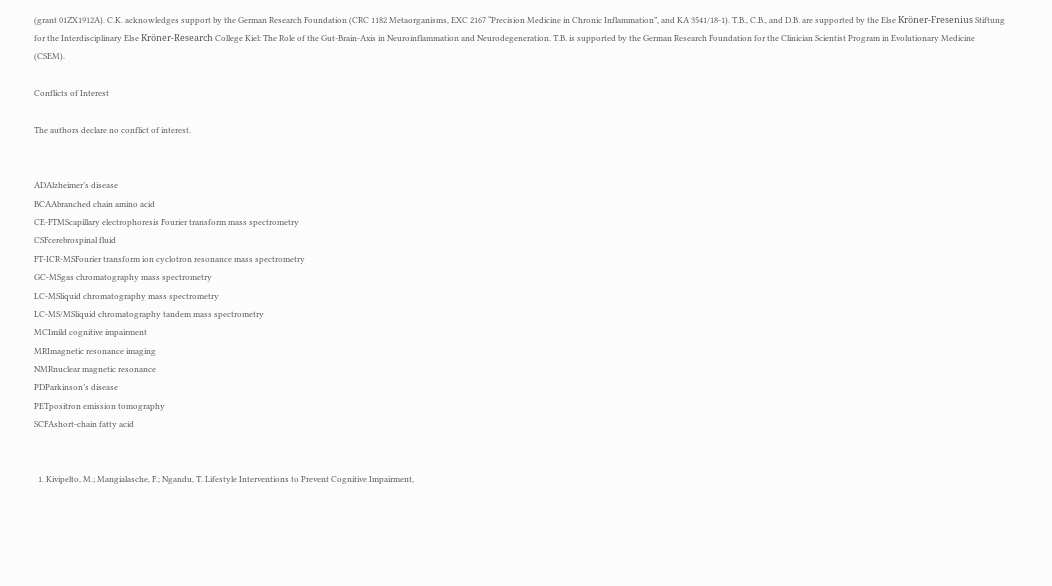(grant 01ZX1912A). C.K. acknowledges support by the German Research Foundation (CRC 1182 Metaorganisms, EXC 2167 “Precision Medicine in Chronic Inflammation”, and KA 3541/18-1). T.B., C.B., and D.B. are supported by the Else Kröner-Fresenius Stiftung for the Interdisciplinary Else Kröner-Research College Kiel: The Role of the Gut-Brain-Axis in Neuroinflammation and Neurodegeneration. T.B. is supported by the German Research Foundation for the Clinician Scientist Program in Evolutionary Medicine (CSEM).

Conflicts of Interest

The authors declare no conflict of interest.


ADAlzheimer’s disease
BCAAbranched chain amino acid
CE-FTMScapillary electrophoresis Fourier transform mass spectrometry
CSFcerebrospinal fluid
FT-ICR-MSFourier transform ion cyclotron resonance mass spectrometry
GC-MSgas chromatography mass spectrometry
LC-MSliquid chromatography mass spectrometry
LC-MS/MSliquid chromatography tandem mass spectrometry
MCImild cognitive impairment
MRImagnetic resonance imaging
NMRnuclear magnetic resonance
PDParkinson’s disease
PETpositron emission tomography
SCFAshort-chain fatty acid


  1. Kivipelto, M.; Mangialasche, F.; Ngandu, T. Lifestyle Interventions to Prevent Cognitive Impairment,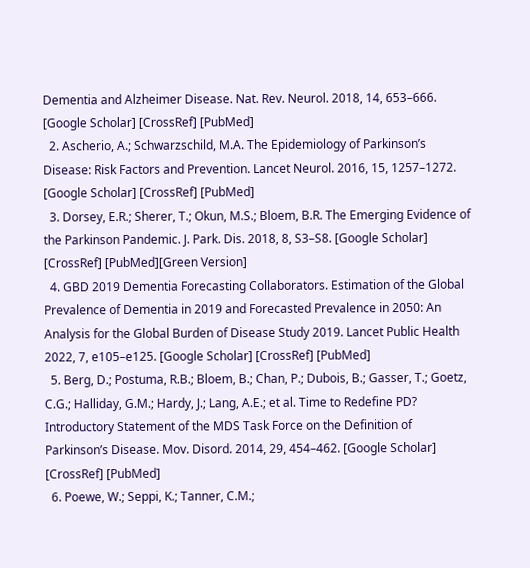Dementia and Alzheimer Disease. Nat. Rev. Neurol. 2018, 14, 653–666. [Google Scholar] [CrossRef] [PubMed]
  2. Ascherio, A.; Schwarzschild, M.A. The Epidemiology of Parkinson’s Disease: Risk Factors and Prevention. Lancet Neurol. 2016, 15, 1257–1272. [Google Scholar] [CrossRef] [PubMed]
  3. Dorsey, E.R.; Sherer, T.; Okun, M.S.; Bloem, B.R. The Emerging Evidence of the Parkinson Pandemic. J. Park. Dis. 2018, 8, S3–S8. [Google Scholar] [CrossRef] [PubMed][Green Version]
  4. GBD 2019 Dementia Forecasting Collaborators. Estimation of the Global Prevalence of Dementia in 2019 and Forecasted Prevalence in 2050: An Analysis for the Global Burden of Disease Study 2019. Lancet Public Health 2022, 7, e105–e125. [Google Scholar] [CrossRef] [PubMed]
  5. Berg, D.; Postuma, R.B.; Bloem, B.; Chan, P.; Dubois, B.; Gasser, T.; Goetz, C.G.; Halliday, G.M.; Hardy, J.; Lang, A.E.; et al. Time to Redefine PD? Introductory Statement of the MDS Task Force on the Definition of Parkinson’s Disease. Mov. Disord. 2014, 29, 454–462. [Google Scholar] [CrossRef] [PubMed]
  6. Poewe, W.; Seppi, K.; Tanner, C.M.;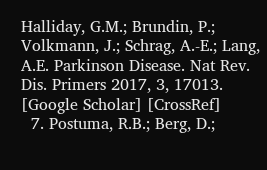Halliday, G.M.; Brundin, P.; Volkmann, J.; Schrag, A.-E.; Lang, A.E. Parkinson Disease. Nat Rev. Dis. Primers 2017, 3, 17013. [Google Scholar] [CrossRef]
  7. Postuma, R.B.; Berg, D.;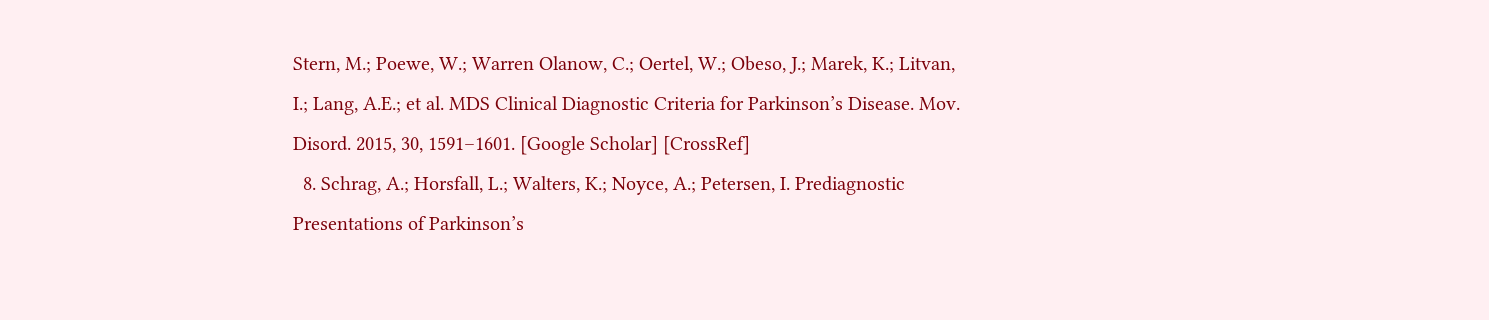Stern, M.; Poewe, W.; Warren Olanow, C.; Oertel, W.; Obeso, J.; Marek, K.; Litvan, I.; Lang, A.E.; et al. MDS Clinical Diagnostic Criteria for Parkinson’s Disease. Mov. Disord. 2015, 30, 1591–1601. [Google Scholar] [CrossRef]
  8. Schrag, A.; Horsfall, L.; Walters, K.; Noyce, A.; Petersen, I. Prediagnostic Presentations of Parkinson’s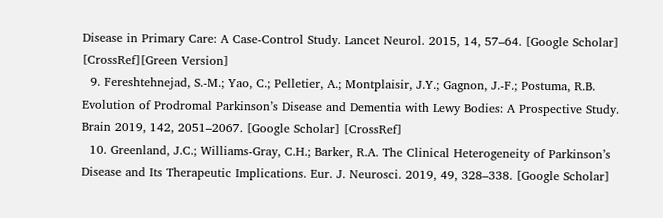Disease in Primary Care: A Case-Control Study. Lancet Neurol. 2015, 14, 57–64. [Google Scholar] [CrossRef][Green Version]
  9. Fereshtehnejad, S.-M.; Yao, C.; Pelletier, A.; Montplaisir, J.Y.; Gagnon, J.-F.; Postuma, R.B. Evolution of Prodromal Parkinson’s Disease and Dementia with Lewy Bodies: A Prospective Study. Brain 2019, 142, 2051–2067. [Google Scholar] [CrossRef]
  10. Greenland, J.C.; Williams-Gray, C.H.; Barker, R.A. The Clinical Heterogeneity of Parkinson’s Disease and Its Therapeutic Implications. Eur. J. Neurosci. 2019, 49, 328–338. [Google Scholar]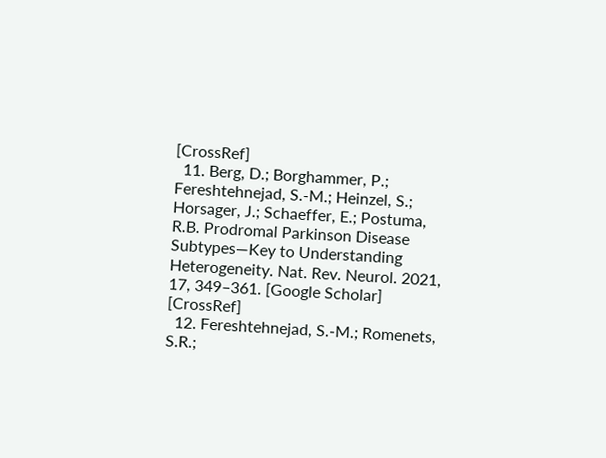[CrossRef]
  11. Berg, D.; Borghammer, P.; Fereshtehnejad, S.-M.; Heinzel, S.; Horsager, J.; Schaeffer, E.; Postuma, R.B. Prodromal Parkinson Disease Subtypes—Key to Understanding Heterogeneity. Nat. Rev. Neurol. 2021, 17, 349–361. [Google Scholar] [CrossRef]
  12. Fereshtehnejad, S.-M.; Romenets, S.R.;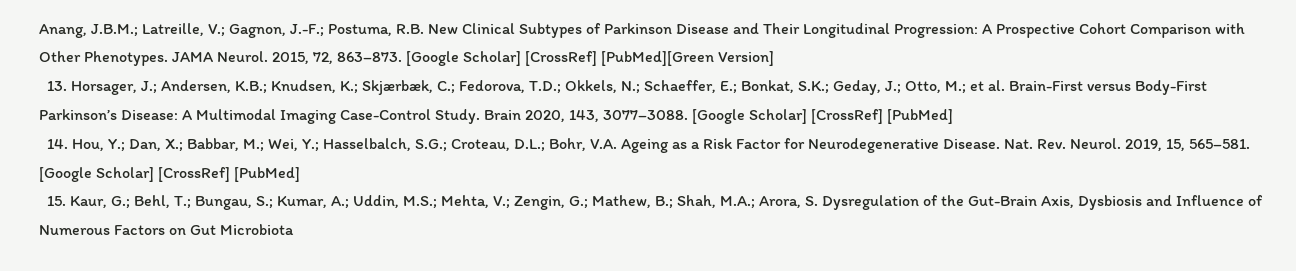Anang, J.B.M.; Latreille, V.; Gagnon, J.-F.; Postuma, R.B. New Clinical Subtypes of Parkinson Disease and Their Longitudinal Progression: A Prospective Cohort Comparison with Other Phenotypes. JAMA Neurol. 2015, 72, 863–873. [Google Scholar] [CrossRef] [PubMed][Green Version]
  13. Horsager, J.; Andersen, K.B.; Knudsen, K.; Skjærbæk, C.; Fedorova, T.D.; Okkels, N.; Schaeffer, E.; Bonkat, S.K.; Geday, J.; Otto, M.; et al. Brain-First versus Body-First Parkinson’s Disease: A Multimodal Imaging Case-Control Study. Brain 2020, 143, 3077–3088. [Google Scholar] [CrossRef] [PubMed]
  14. Hou, Y.; Dan, X.; Babbar, M.; Wei, Y.; Hasselbalch, S.G.; Croteau, D.L.; Bohr, V.A. Ageing as a Risk Factor for Neurodegenerative Disease. Nat. Rev. Neurol. 2019, 15, 565–581. [Google Scholar] [CrossRef] [PubMed]
  15. Kaur, G.; Behl, T.; Bungau, S.; Kumar, A.; Uddin, M.S.; Mehta, V.; Zengin, G.; Mathew, B.; Shah, M.A.; Arora, S. Dysregulation of the Gut-Brain Axis, Dysbiosis and Influence of Numerous Factors on Gut Microbiota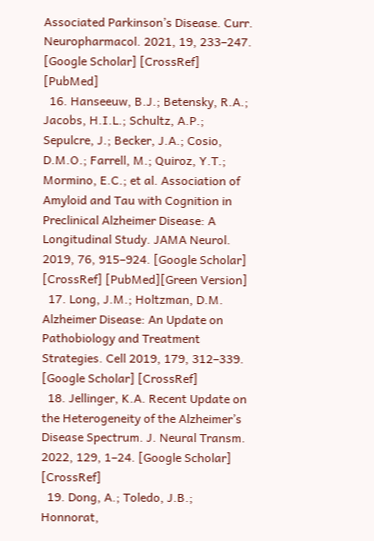Associated Parkinson’s Disease. Curr. Neuropharmacol. 2021, 19, 233–247. [Google Scholar] [CrossRef] [PubMed]
  16. Hanseeuw, B.J.; Betensky, R.A.; Jacobs, H.I.L.; Schultz, A.P.; Sepulcre, J.; Becker, J.A.; Cosio, D.M.O.; Farrell, M.; Quiroz, Y.T.; Mormino, E.C.; et al. Association of Amyloid and Tau with Cognition in Preclinical Alzheimer Disease: A Longitudinal Study. JAMA Neurol. 2019, 76, 915–924. [Google Scholar] [CrossRef] [PubMed][Green Version]
  17. Long, J.M.; Holtzman, D.M. Alzheimer Disease: An Update on Pathobiology and Treatment Strategies. Cell 2019, 179, 312–339. [Google Scholar] [CrossRef]
  18. Jellinger, K.A. Recent Update on the Heterogeneity of the Alzheimer’s Disease Spectrum. J. Neural Transm. 2022, 129, 1–24. [Google Scholar] [CrossRef]
  19. Dong, A.; Toledo, J.B.; Honnorat,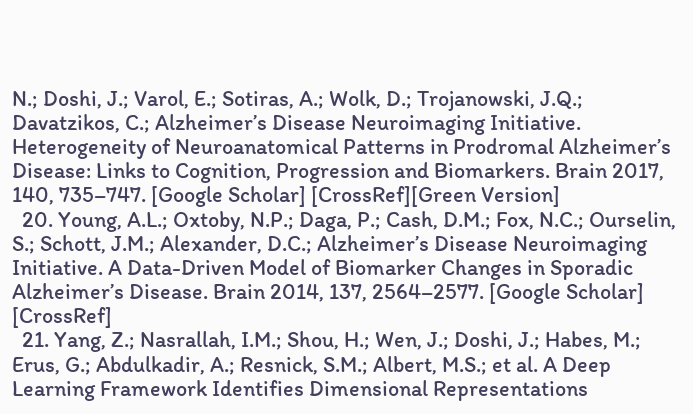N.; Doshi, J.; Varol, E.; Sotiras, A.; Wolk, D.; Trojanowski, J.Q.; Davatzikos, C.; Alzheimer’s Disease Neuroimaging Initiative. Heterogeneity of Neuroanatomical Patterns in Prodromal Alzheimer’s Disease: Links to Cognition, Progression and Biomarkers. Brain 2017, 140, 735–747. [Google Scholar] [CrossRef][Green Version]
  20. Young, A.L.; Oxtoby, N.P.; Daga, P.; Cash, D.M.; Fox, N.C.; Ourselin, S.; Schott, J.M.; Alexander, D.C.; Alzheimer’s Disease Neuroimaging Initiative. A Data-Driven Model of Biomarker Changes in Sporadic Alzheimer’s Disease. Brain 2014, 137, 2564–2577. [Google Scholar] [CrossRef]
  21. Yang, Z.; Nasrallah, I.M.; Shou, H.; Wen, J.; Doshi, J.; Habes, M.; Erus, G.; Abdulkadir, A.; Resnick, S.M.; Albert, M.S.; et al. A Deep Learning Framework Identifies Dimensional Representations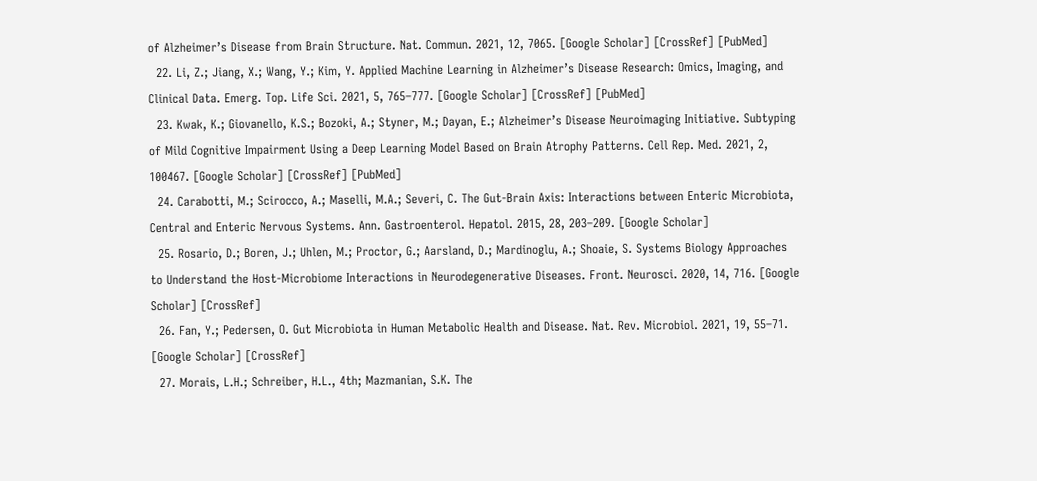of Alzheimer’s Disease from Brain Structure. Nat. Commun. 2021, 12, 7065. [Google Scholar] [CrossRef] [PubMed]
  22. Li, Z.; Jiang, X.; Wang, Y.; Kim, Y. Applied Machine Learning in Alzheimer’s Disease Research: Omics, Imaging, and Clinical Data. Emerg. Top. Life Sci. 2021, 5, 765–777. [Google Scholar] [CrossRef] [PubMed]
  23. Kwak, K.; Giovanello, K.S.; Bozoki, A.; Styner, M.; Dayan, E.; Alzheimer’s Disease Neuroimaging Initiative. Subtyping of Mild Cognitive Impairment Using a Deep Learning Model Based on Brain Atrophy Patterns. Cell Rep. Med. 2021, 2, 100467. [Google Scholar] [CrossRef] [PubMed]
  24. Carabotti, M.; Scirocco, A.; Maselli, M.A.; Severi, C. The Gut-Brain Axis: Interactions between Enteric Microbiota, Central and Enteric Nervous Systems. Ann. Gastroenterol. Hepatol. 2015, 28, 203–209. [Google Scholar]
  25. Rosario, D.; Boren, J.; Uhlen, M.; Proctor, G.; Aarsland, D.; Mardinoglu, A.; Shoaie, S. Systems Biology Approaches to Understand the Host-Microbiome Interactions in Neurodegenerative Diseases. Front. Neurosci. 2020, 14, 716. [Google Scholar] [CrossRef]
  26. Fan, Y.; Pedersen, O. Gut Microbiota in Human Metabolic Health and Disease. Nat. Rev. Microbiol. 2021, 19, 55–71. [Google Scholar] [CrossRef]
  27. Morais, L.H.; Schreiber, H.L., 4th; Mazmanian, S.K. The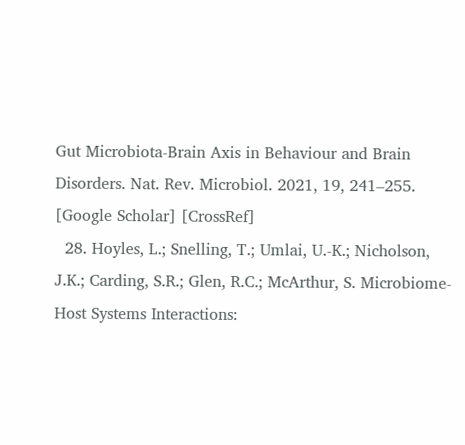Gut Microbiota-Brain Axis in Behaviour and Brain Disorders. Nat. Rev. Microbiol. 2021, 19, 241–255. [Google Scholar] [CrossRef]
  28. Hoyles, L.; Snelling, T.; Umlai, U.-K.; Nicholson, J.K.; Carding, S.R.; Glen, R.C.; McArthur, S. Microbiome-Host Systems Interactions: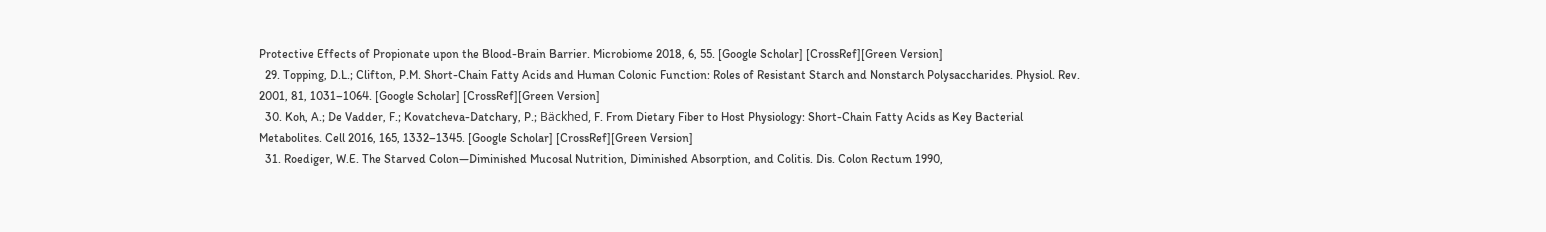Protective Effects of Propionate upon the Blood-Brain Barrier. Microbiome 2018, 6, 55. [Google Scholar] [CrossRef][Green Version]
  29. Topping, D.L.; Clifton, P.M. Short-Chain Fatty Acids and Human Colonic Function: Roles of Resistant Starch and Nonstarch Polysaccharides. Physiol. Rev. 2001, 81, 1031–1064. [Google Scholar] [CrossRef][Green Version]
  30. Koh, A.; De Vadder, F.; Kovatcheva-Datchary, P.; Bäckhed, F. From Dietary Fiber to Host Physiology: Short-Chain Fatty Acids as Key Bacterial Metabolites. Cell 2016, 165, 1332–1345. [Google Scholar] [CrossRef][Green Version]
  31. Roediger, W.E. The Starved Colon—Diminished Mucosal Nutrition, Diminished Absorption, and Colitis. Dis. Colon Rectum 1990,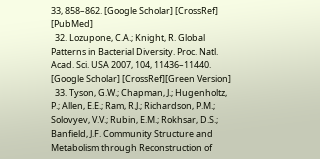33, 858–862. [Google Scholar] [CrossRef] [PubMed]
  32. Lozupone, C.A.; Knight, R. Global Patterns in Bacterial Diversity. Proc. Natl. Acad. Sci. USA 2007, 104, 11436–11440. [Google Scholar] [CrossRef][Green Version]
  33. Tyson, G.W.; Chapman, J.; Hugenholtz, P.; Allen, E.E.; Ram, R.J.; Richardson, P.M.; Solovyev, V.V.; Rubin, E.M.; Rokhsar, D.S.; Banfield, J.F. Community Structure and Metabolism through Reconstruction of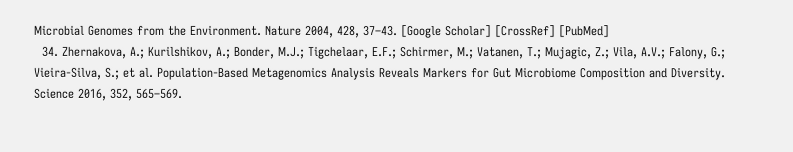Microbial Genomes from the Environment. Nature 2004, 428, 37–43. [Google Scholar] [CrossRef] [PubMed]
  34. Zhernakova, A.; Kurilshikov, A.; Bonder, M.J.; Tigchelaar, E.F.; Schirmer, M.; Vatanen, T.; Mujagic, Z.; Vila, A.V.; Falony, G.; Vieira-Silva, S.; et al. Population-Based Metagenomics Analysis Reveals Markers for Gut Microbiome Composition and Diversity. Science 2016, 352, 565–569.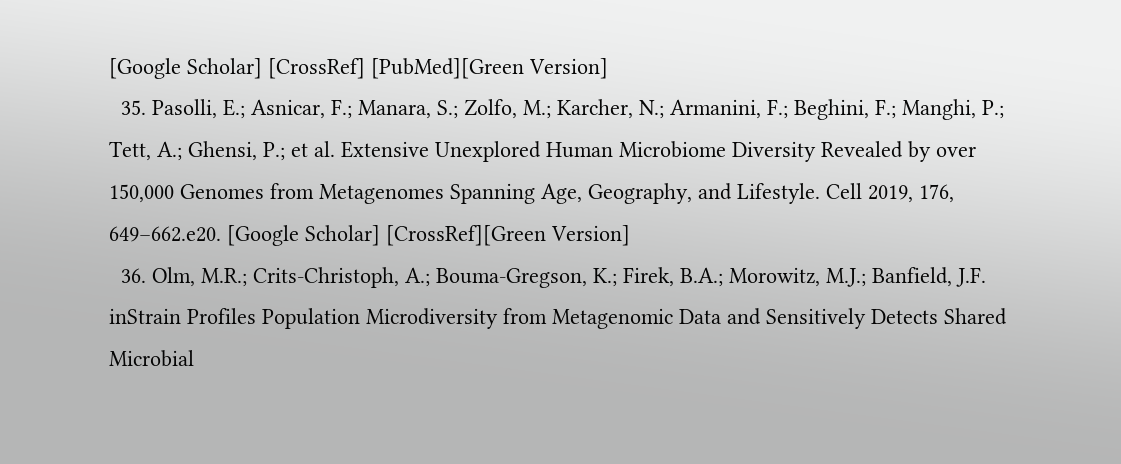[Google Scholar] [CrossRef] [PubMed][Green Version]
  35. Pasolli, E.; Asnicar, F.; Manara, S.; Zolfo, M.; Karcher, N.; Armanini, F.; Beghini, F.; Manghi, P.; Tett, A.; Ghensi, P.; et al. Extensive Unexplored Human Microbiome Diversity Revealed by over 150,000 Genomes from Metagenomes Spanning Age, Geography, and Lifestyle. Cell 2019, 176, 649–662.e20. [Google Scholar] [CrossRef][Green Version]
  36. Olm, M.R.; Crits-Christoph, A.; Bouma-Gregson, K.; Firek, B.A.; Morowitz, M.J.; Banfield, J.F. inStrain Profiles Population Microdiversity from Metagenomic Data and Sensitively Detects Shared Microbial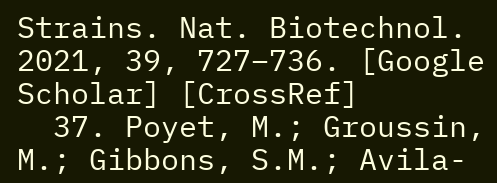Strains. Nat. Biotechnol. 2021, 39, 727–736. [Google Scholar] [CrossRef]
  37. Poyet, M.; Groussin, M.; Gibbons, S.M.; Avila-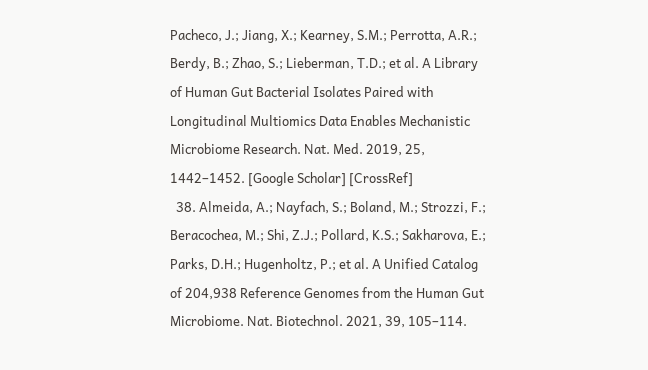Pacheco, J.; Jiang, X.; Kearney, S.M.; Perrotta, A.R.; Berdy, B.; Zhao, S.; Lieberman, T.D.; et al. A Library of Human Gut Bacterial Isolates Paired with Longitudinal Multiomics Data Enables Mechanistic Microbiome Research. Nat. Med. 2019, 25, 1442–1452. [Google Scholar] [CrossRef]
  38. Almeida, A.; Nayfach, S.; Boland, M.; Strozzi, F.; Beracochea, M.; Shi, Z.J.; Pollard, K.S.; Sakharova, E.; Parks, D.H.; Hugenholtz, P.; et al. A Unified Catalog of 204,938 Reference Genomes from the Human Gut Microbiome. Nat. Biotechnol. 2021, 39, 105–114.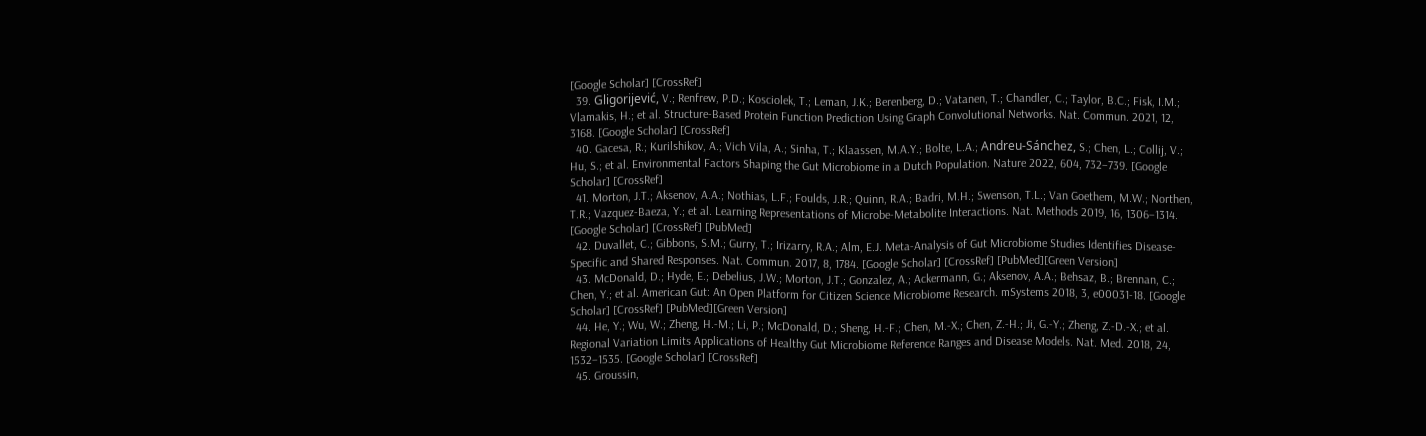[Google Scholar] [CrossRef]
  39. Gligorijević, V.; Renfrew, P.D.; Kosciolek, T.; Leman, J.K.; Berenberg, D.; Vatanen, T.; Chandler, C.; Taylor, B.C.; Fisk, I.M.; Vlamakis, H.; et al. Structure-Based Protein Function Prediction Using Graph Convolutional Networks. Nat. Commun. 2021, 12, 3168. [Google Scholar] [CrossRef]
  40. Gacesa, R.; Kurilshikov, A.; Vich Vila, A.; Sinha, T.; Klaassen, M.A.Y.; Bolte, L.A.; Andreu-Sánchez, S.; Chen, L.; Collij, V.; Hu, S.; et al. Environmental Factors Shaping the Gut Microbiome in a Dutch Population. Nature 2022, 604, 732–739. [Google Scholar] [CrossRef]
  41. Morton, J.T.; Aksenov, A.A.; Nothias, L.F.; Foulds, J.R.; Quinn, R.A.; Badri, M.H.; Swenson, T.L.; Van Goethem, M.W.; Northen, T.R.; Vazquez-Baeza, Y.; et al. Learning Representations of Microbe-Metabolite Interactions. Nat. Methods 2019, 16, 1306–1314. [Google Scholar] [CrossRef] [PubMed]
  42. Duvallet, C.; Gibbons, S.M.; Gurry, T.; Irizarry, R.A.; Alm, E.J. Meta-Analysis of Gut Microbiome Studies Identifies Disease-Specific and Shared Responses. Nat. Commun. 2017, 8, 1784. [Google Scholar] [CrossRef] [PubMed][Green Version]
  43. McDonald, D.; Hyde, E.; Debelius, J.W.; Morton, J.T.; Gonzalez, A.; Ackermann, G.; Aksenov, A.A.; Behsaz, B.; Brennan, C.; Chen, Y.; et al. American Gut: An Open Platform for Citizen Science Microbiome Research. mSystems 2018, 3, e00031-18. [Google Scholar] [CrossRef] [PubMed][Green Version]
  44. He, Y.; Wu, W.; Zheng, H.-M.; Li, P.; McDonald, D.; Sheng, H.-F.; Chen, M.-X.; Chen, Z.-H.; Ji, G.-Y.; Zheng, Z.-D.-X.; et al. Regional Variation Limits Applications of Healthy Gut Microbiome Reference Ranges and Disease Models. Nat. Med. 2018, 24, 1532–1535. [Google Scholar] [CrossRef]
  45. Groussin,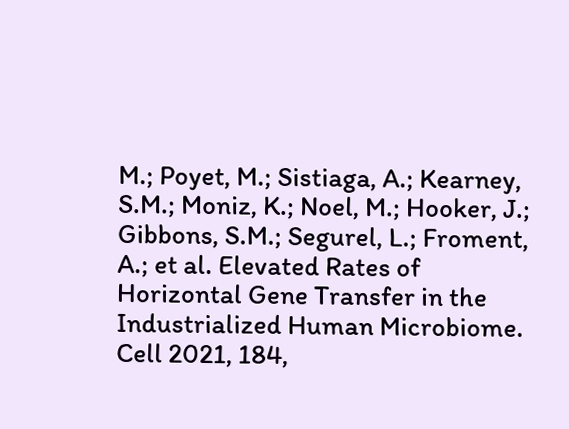M.; Poyet, M.; Sistiaga, A.; Kearney, S.M.; Moniz, K.; Noel, M.; Hooker, J.; Gibbons, S.M.; Segurel, L.; Froment, A.; et al. Elevated Rates of Horizontal Gene Transfer in the Industrialized Human Microbiome. Cell 2021, 184,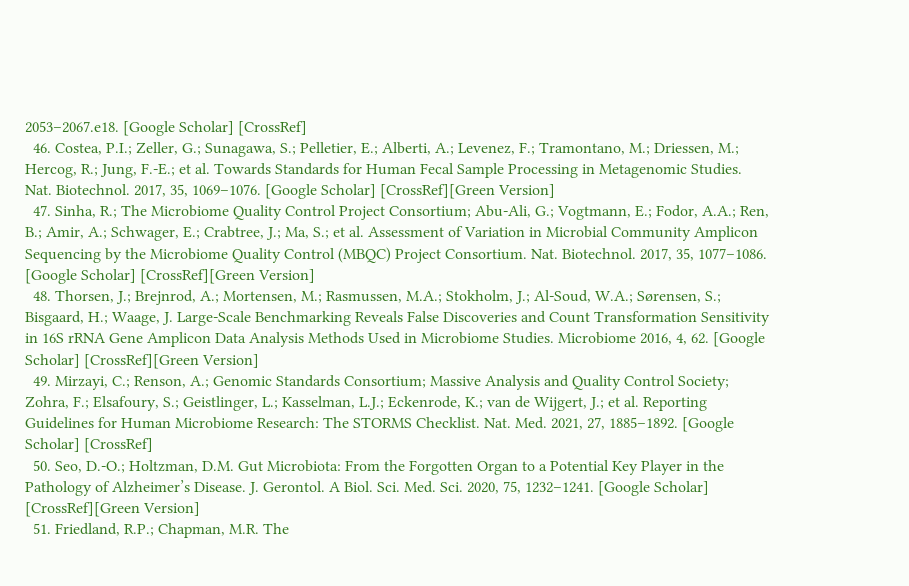2053–2067.e18. [Google Scholar] [CrossRef]
  46. Costea, P.I.; Zeller, G.; Sunagawa, S.; Pelletier, E.; Alberti, A.; Levenez, F.; Tramontano, M.; Driessen, M.; Hercog, R.; Jung, F.-E.; et al. Towards Standards for Human Fecal Sample Processing in Metagenomic Studies. Nat. Biotechnol. 2017, 35, 1069–1076. [Google Scholar] [CrossRef][Green Version]
  47. Sinha, R.; The Microbiome Quality Control Project Consortium; Abu-Ali, G.; Vogtmann, E.; Fodor, A.A.; Ren, B.; Amir, A.; Schwager, E.; Crabtree, J.; Ma, S.; et al. Assessment of Variation in Microbial Community Amplicon Sequencing by the Microbiome Quality Control (MBQC) Project Consortium. Nat. Biotechnol. 2017, 35, 1077–1086. [Google Scholar] [CrossRef][Green Version]
  48. Thorsen, J.; Brejnrod, A.; Mortensen, M.; Rasmussen, M.A.; Stokholm, J.; Al-Soud, W.A.; Sørensen, S.; Bisgaard, H.; Waage, J. Large-Scale Benchmarking Reveals False Discoveries and Count Transformation Sensitivity in 16S rRNA Gene Amplicon Data Analysis Methods Used in Microbiome Studies. Microbiome 2016, 4, 62. [Google Scholar] [CrossRef][Green Version]
  49. Mirzayi, C.; Renson, A.; Genomic Standards Consortium; Massive Analysis and Quality Control Society; Zohra, F.; Elsafoury, S.; Geistlinger, L.; Kasselman, L.J.; Eckenrode, K.; van de Wijgert, J.; et al. Reporting Guidelines for Human Microbiome Research: The STORMS Checklist. Nat. Med. 2021, 27, 1885–1892. [Google Scholar] [CrossRef]
  50. Seo, D.-O.; Holtzman, D.M. Gut Microbiota: From the Forgotten Organ to a Potential Key Player in the Pathology of Alzheimer’s Disease. J. Gerontol. A Biol. Sci. Med. Sci. 2020, 75, 1232–1241. [Google Scholar] [CrossRef][Green Version]
  51. Friedland, R.P.; Chapman, M.R. The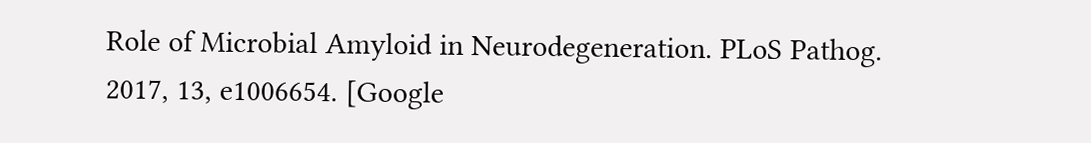Role of Microbial Amyloid in Neurodegeneration. PLoS Pathog. 2017, 13, e1006654. [Google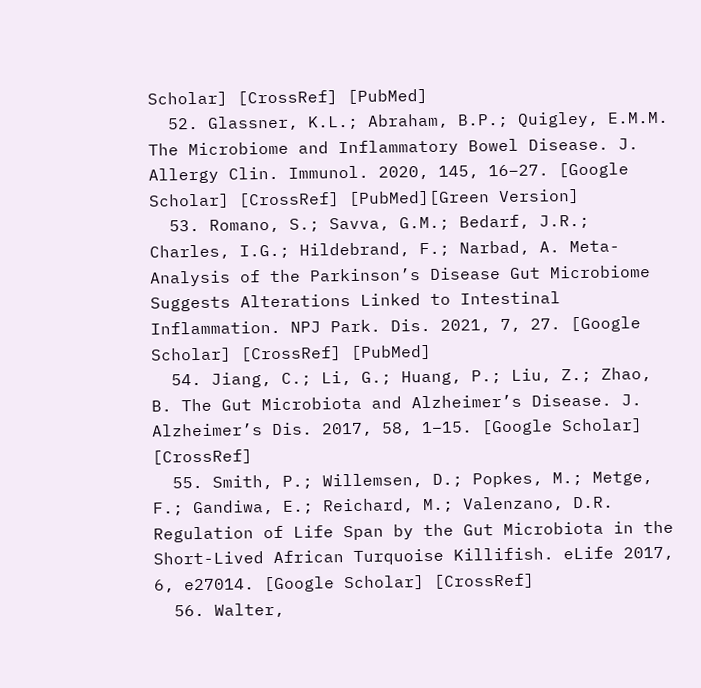Scholar] [CrossRef] [PubMed]
  52. Glassner, K.L.; Abraham, B.P.; Quigley, E.M.M. The Microbiome and Inflammatory Bowel Disease. J. Allergy Clin. Immunol. 2020, 145, 16–27. [Google Scholar] [CrossRef] [PubMed][Green Version]
  53. Romano, S.; Savva, G.M.; Bedarf, J.R.; Charles, I.G.; Hildebrand, F.; Narbad, A. Meta-Analysis of the Parkinson’s Disease Gut Microbiome Suggests Alterations Linked to Intestinal Inflammation. NPJ Park. Dis. 2021, 7, 27. [Google Scholar] [CrossRef] [PubMed]
  54. Jiang, C.; Li, G.; Huang, P.; Liu, Z.; Zhao, B. The Gut Microbiota and Alzheimer’s Disease. J. Alzheimer’s Dis. 2017, 58, 1–15. [Google Scholar] [CrossRef]
  55. Smith, P.; Willemsen, D.; Popkes, M.; Metge, F.; Gandiwa, E.; Reichard, M.; Valenzano, D.R. Regulation of Life Span by the Gut Microbiota in the Short-Lived African Turquoise Killifish. eLife 2017, 6, e27014. [Google Scholar] [CrossRef]
  56. Walter,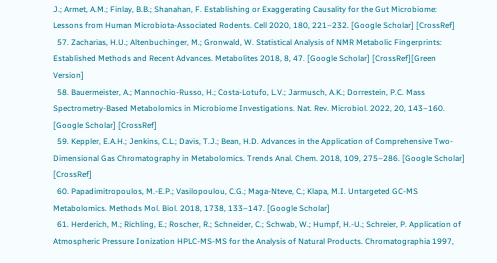J.; Armet, A.M.; Finlay, B.B.; Shanahan, F. Establishing or Exaggerating Causality for the Gut Microbiome: Lessons from Human Microbiota-Associated Rodents. Cell 2020, 180, 221–232. [Google Scholar] [CrossRef]
  57. Zacharias, H.U.; Altenbuchinger, M.; Gronwald, W. Statistical Analysis of NMR Metabolic Fingerprints: Established Methods and Recent Advances. Metabolites 2018, 8, 47. [Google Scholar] [CrossRef][Green Version]
  58. Bauermeister, A.; Mannochio-Russo, H.; Costa-Lotufo, L.V.; Jarmusch, A.K.; Dorrestein, P.C. Mass Spectrometry-Based Metabolomics in Microbiome Investigations. Nat. Rev. Microbiol. 2022, 20, 143–160. [Google Scholar] [CrossRef]
  59. Keppler, E.A.H.; Jenkins, C.L.; Davis, T.J.; Bean, H.D. Advances in the Application of Comprehensive Two-Dimensional Gas Chromatography in Metabolomics. Trends Anal. Chem. 2018, 109, 275–286. [Google Scholar] [CrossRef]
  60. Papadimitropoulos, M.-E.P.; Vasilopoulou, C.G.; Maga-Nteve, C.; Klapa, M.I. Untargeted GC-MS Metabolomics. Methods Mol. Biol. 2018, 1738, 133–147. [Google Scholar]
  61. Herderich, M.; Richling, E.; Roscher, R.; Schneider, C.; Schwab, W.; Humpf, H.-U.; Schreier, P. Application of Atmospheric Pressure Ionization HPLC-MS-MS for the Analysis of Natural Products. Chromatographia 1997,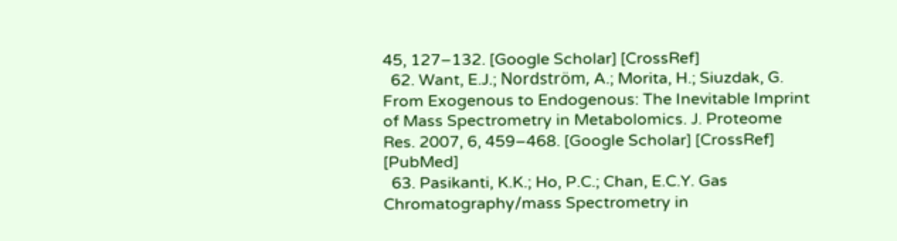45, 127–132. [Google Scholar] [CrossRef]
  62. Want, E.J.; Nordström, A.; Morita, H.; Siuzdak, G. From Exogenous to Endogenous: The Inevitable Imprint of Mass Spectrometry in Metabolomics. J. Proteome Res. 2007, 6, 459–468. [Google Scholar] [CrossRef] [PubMed]
  63. Pasikanti, K.K.; Ho, P.C.; Chan, E.C.Y. Gas Chromatography/mass Spectrometry in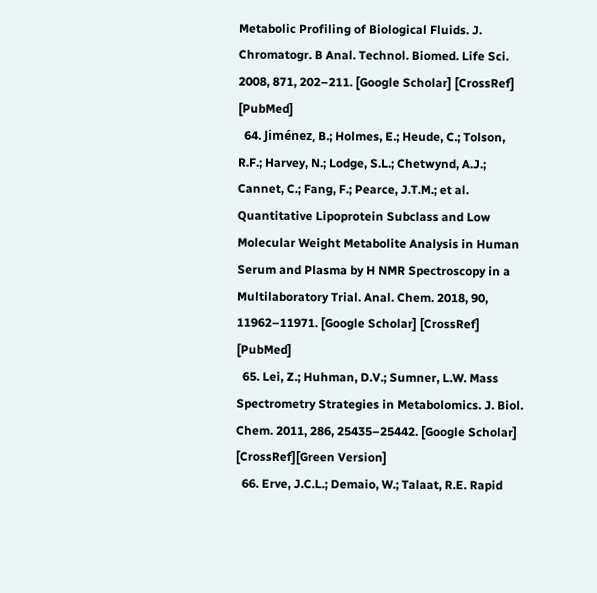Metabolic Profiling of Biological Fluids. J. Chromatogr. B Anal. Technol. Biomed. Life Sci. 2008, 871, 202–211. [Google Scholar] [CrossRef] [PubMed]
  64. Jiménez, B.; Holmes, E.; Heude, C.; Tolson, R.F.; Harvey, N.; Lodge, S.L.; Chetwynd, A.J.; Cannet, C.; Fang, F.; Pearce, J.T.M.; et al. Quantitative Lipoprotein Subclass and Low Molecular Weight Metabolite Analysis in Human Serum and Plasma by H NMR Spectroscopy in a Multilaboratory Trial. Anal. Chem. 2018, 90, 11962–11971. [Google Scholar] [CrossRef] [PubMed]
  65. Lei, Z.; Huhman, D.V.; Sumner, L.W. Mass Spectrometry Strategies in Metabolomics. J. Biol. Chem. 2011, 286, 25435–25442. [Google Scholar] [CrossRef][Green Version]
  66. Erve, J.C.L.; Demaio, W.; Talaat, R.E. Rapid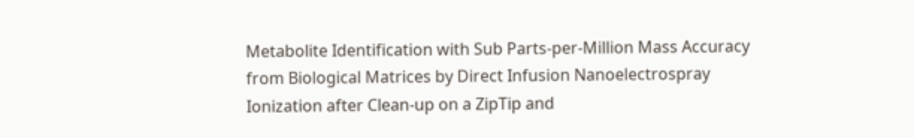Metabolite Identification with Sub Parts-per-Million Mass Accuracy from Biological Matrices by Direct Infusion Nanoelectrospray Ionization after Clean-up on a ZipTip and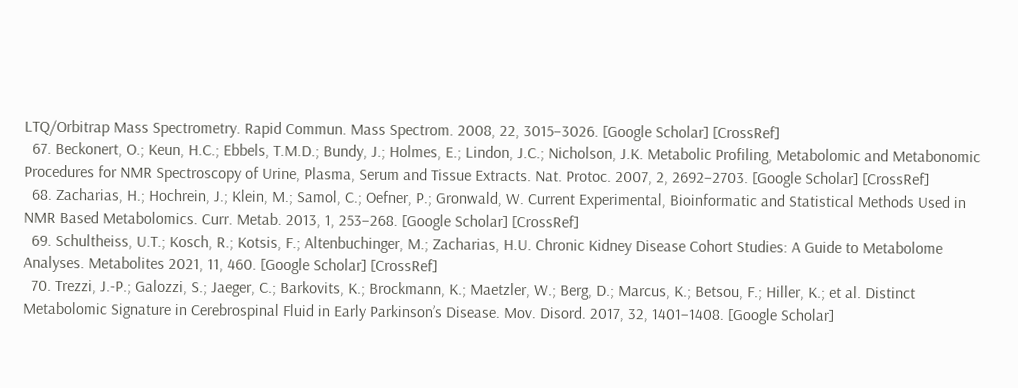LTQ/Orbitrap Mass Spectrometry. Rapid Commun. Mass Spectrom. 2008, 22, 3015–3026. [Google Scholar] [CrossRef]
  67. Beckonert, O.; Keun, H.C.; Ebbels, T.M.D.; Bundy, J.; Holmes, E.; Lindon, J.C.; Nicholson, J.K. Metabolic Profiling, Metabolomic and Metabonomic Procedures for NMR Spectroscopy of Urine, Plasma, Serum and Tissue Extracts. Nat. Protoc. 2007, 2, 2692–2703. [Google Scholar] [CrossRef]
  68. Zacharias, H.; Hochrein, J.; Klein, M.; Samol, C.; Oefner, P.; Gronwald, W. Current Experimental, Bioinformatic and Statistical Methods Used in NMR Based Metabolomics. Curr. Metab. 2013, 1, 253–268. [Google Scholar] [CrossRef]
  69. Schultheiss, U.T.; Kosch, R.; Kotsis, F.; Altenbuchinger, M.; Zacharias, H.U. Chronic Kidney Disease Cohort Studies: A Guide to Metabolome Analyses. Metabolites 2021, 11, 460. [Google Scholar] [CrossRef]
  70. Trezzi, J.-P.; Galozzi, S.; Jaeger, C.; Barkovits, K.; Brockmann, K.; Maetzler, W.; Berg, D.; Marcus, K.; Betsou, F.; Hiller, K.; et al. Distinct Metabolomic Signature in Cerebrospinal Fluid in Early Parkinson’s Disease. Mov. Disord. 2017, 32, 1401–1408. [Google Scholar]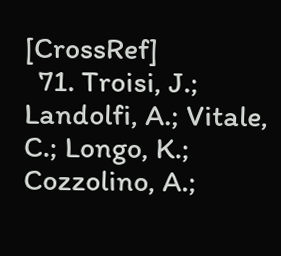[CrossRef]
  71. Troisi, J.; Landolfi, A.; Vitale, C.; Longo, K.; Cozzolino, A.;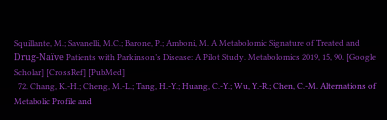Squillante, M.; Savanelli, M.C.; Barone, P.; Amboni, M. A Metabolomic Signature of Treated and Drug-Naïve Patients with Parkinson’s Disease: A Pilot Study. Metabolomics 2019, 15, 90. [Google Scholar] [CrossRef] [PubMed]
  72. Chang, K.-H.; Cheng, M.-L.; Tang, H.-Y.; Huang, C.-Y.; Wu, Y.-R.; Chen, C.-M. Alternations of Metabolic Profile and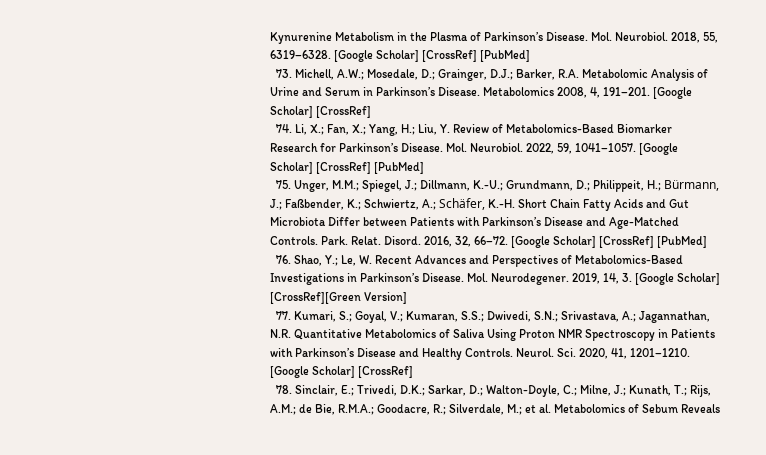Kynurenine Metabolism in the Plasma of Parkinson’s Disease. Mol. Neurobiol. 2018, 55, 6319–6328. [Google Scholar] [CrossRef] [PubMed]
  73. Michell, A.W.; Mosedale, D.; Grainger, D.J.; Barker, R.A. Metabolomic Analysis of Urine and Serum in Parkinson’s Disease. Metabolomics 2008, 4, 191–201. [Google Scholar] [CrossRef]
  74. Li, X.; Fan, X.; Yang, H.; Liu, Y. Review of Metabolomics-Based Biomarker Research for Parkinson’s Disease. Mol. Neurobiol. 2022, 59, 1041–1057. [Google Scholar] [CrossRef] [PubMed]
  75. Unger, M.M.; Spiegel, J.; Dillmann, K.-U.; Grundmann, D.; Philippeit, H.; Bürmann, J.; Faßbender, K.; Schwiertz, A.; Schäfer, K.-H. Short Chain Fatty Acids and Gut Microbiota Differ between Patients with Parkinson’s Disease and Age-Matched Controls. Park. Relat. Disord. 2016, 32, 66–72. [Google Scholar] [CrossRef] [PubMed]
  76. Shao, Y.; Le, W. Recent Advances and Perspectives of Metabolomics-Based Investigations in Parkinson’s Disease. Mol. Neurodegener. 2019, 14, 3. [Google Scholar] [CrossRef][Green Version]
  77. Kumari, S.; Goyal, V.; Kumaran, S.S.; Dwivedi, S.N.; Srivastava, A.; Jagannathan, N.R. Quantitative Metabolomics of Saliva Using Proton NMR Spectroscopy in Patients with Parkinson’s Disease and Healthy Controls. Neurol. Sci. 2020, 41, 1201–1210. [Google Scholar] [CrossRef]
  78. Sinclair, E.; Trivedi, D.K.; Sarkar, D.; Walton-Doyle, C.; Milne, J.; Kunath, T.; Rijs, A.M.; de Bie, R.M.A.; Goodacre, R.; Silverdale, M.; et al. Metabolomics of Sebum Reveals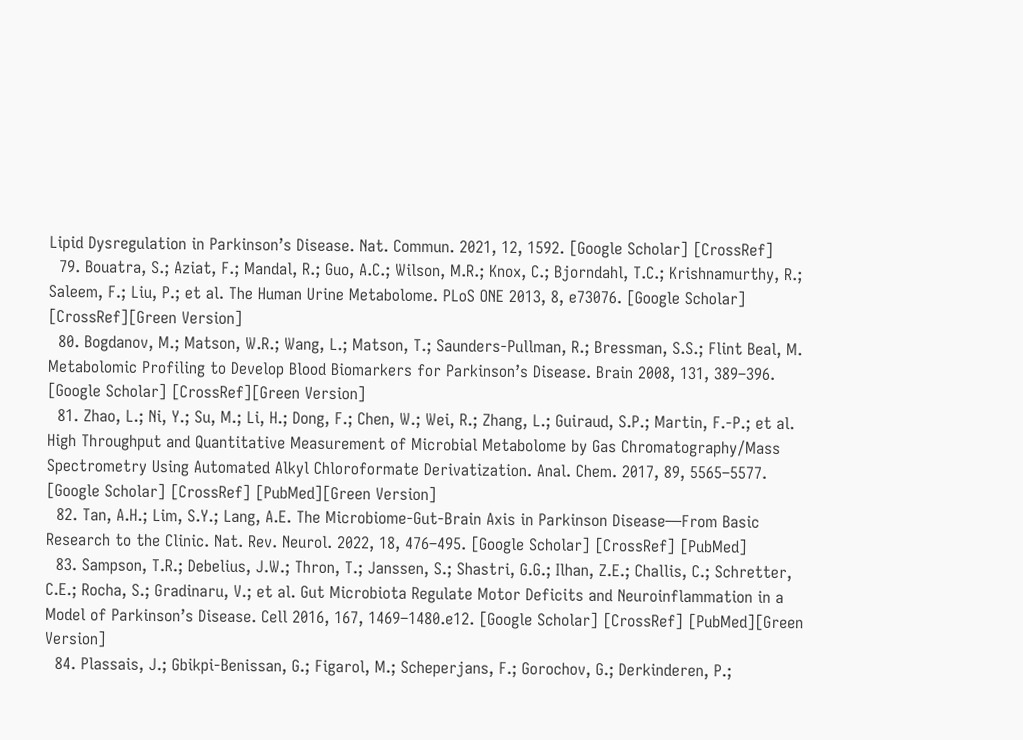Lipid Dysregulation in Parkinson’s Disease. Nat. Commun. 2021, 12, 1592. [Google Scholar] [CrossRef]
  79. Bouatra, S.; Aziat, F.; Mandal, R.; Guo, A.C.; Wilson, M.R.; Knox, C.; Bjorndahl, T.C.; Krishnamurthy, R.; Saleem, F.; Liu, P.; et al. The Human Urine Metabolome. PLoS ONE 2013, 8, e73076. [Google Scholar] [CrossRef][Green Version]
  80. Bogdanov, M.; Matson, W.R.; Wang, L.; Matson, T.; Saunders-Pullman, R.; Bressman, S.S.; Flint Beal, M. Metabolomic Profiling to Develop Blood Biomarkers for Parkinson’s Disease. Brain 2008, 131, 389–396. [Google Scholar] [CrossRef][Green Version]
  81. Zhao, L.; Ni, Y.; Su, M.; Li, H.; Dong, F.; Chen, W.; Wei, R.; Zhang, L.; Guiraud, S.P.; Martin, F.-P.; et al. High Throughput and Quantitative Measurement of Microbial Metabolome by Gas Chromatography/Mass Spectrometry Using Automated Alkyl Chloroformate Derivatization. Anal. Chem. 2017, 89, 5565–5577. [Google Scholar] [CrossRef] [PubMed][Green Version]
  82. Tan, A.H.; Lim, S.Y.; Lang, A.E. The Microbiome-Gut-Brain Axis in Parkinson Disease—From Basic Research to the Clinic. Nat. Rev. Neurol. 2022, 18, 476–495. [Google Scholar] [CrossRef] [PubMed]
  83. Sampson, T.R.; Debelius, J.W.; Thron, T.; Janssen, S.; Shastri, G.G.; Ilhan, Z.E.; Challis, C.; Schretter, C.E.; Rocha, S.; Gradinaru, V.; et al. Gut Microbiota Regulate Motor Deficits and Neuroinflammation in a Model of Parkinson’s Disease. Cell 2016, 167, 1469–1480.e12. [Google Scholar] [CrossRef] [PubMed][Green Version]
  84. Plassais, J.; Gbikpi-Benissan, G.; Figarol, M.; Scheperjans, F.; Gorochov, G.; Derkinderen, P.;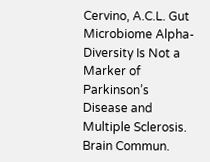Cervino, A.C.L. Gut Microbiome Alpha-Diversity Is Not a Marker of Parkinson’s Disease and Multiple Sclerosis. Brain Commun.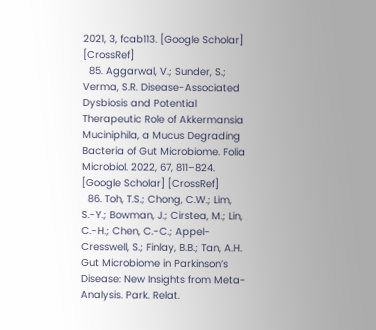2021, 3, fcab113. [Google Scholar] [CrossRef]
  85. Aggarwal, V.; Sunder, S.; Verma, S.R. Disease-Associated Dysbiosis and Potential Therapeutic Role of Akkermansia Muciniphila, a Mucus Degrading Bacteria of Gut Microbiome. Folia Microbiol. 2022, 67, 811–824. [Google Scholar] [CrossRef]
  86. Toh, T.S.; Chong, C.W.; Lim, S.-Y.; Bowman, J.; Cirstea, M.; Lin, C.-H.; Chen, C.-C.; Appel-Cresswell, S.; Finlay, B.B.; Tan, A.H. Gut Microbiome in Parkinson’s Disease: New Insights from Meta-Analysis. Park. Relat.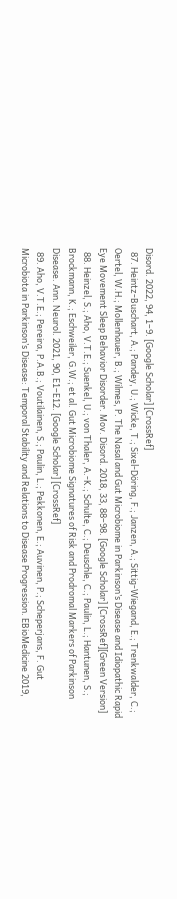Disord. 2022, 94, 1–9. [Google Scholar] [CrossRef]
  87. Heintz-Buschart, A.; Pandey, U.; Wicke, T.; Sixel-Döring, F.; Janzen, A.; Sittig-Wiegand, E.; Trenkwalder, C.; Oertel, W.H.; Mollenhauer, B.; Wilmes, P. The Nasal and Gut Microbiome in Parkinson’s Disease and Idiopathic Rapid Eye Movement Sleep Behavior Disorder. Mov. Disord. 2018, 33, 88–98. [Google Scholar] [CrossRef][Green Version]
  88. Heinzel, S.; Aho, V.T.E.; Suenkel, U.; von Thaler, A.-K.; Schulte, C.; Deuschle, C.; Paulin, L.; Hantunen, S.; Brockmann, K.; Eschweiler, G.W.; et al. Gut Microbiome Signatures of Risk and Prodromal Markers of Parkinson Disease. Ann. Neurol. 2021, 90, E1–E12. [Google Scholar] [CrossRef]
  89. Aho, V.T.E.; Pereira, P.A.B.; Voutilainen, S.; Paulin, L.; Pekkonen, E.; Auvinen, P.; Scheperjans, F. Gut Microbiota in Parkinson’s Disease: Temporal Stability and Relations to Disease Progression. EBioMedicine 2019,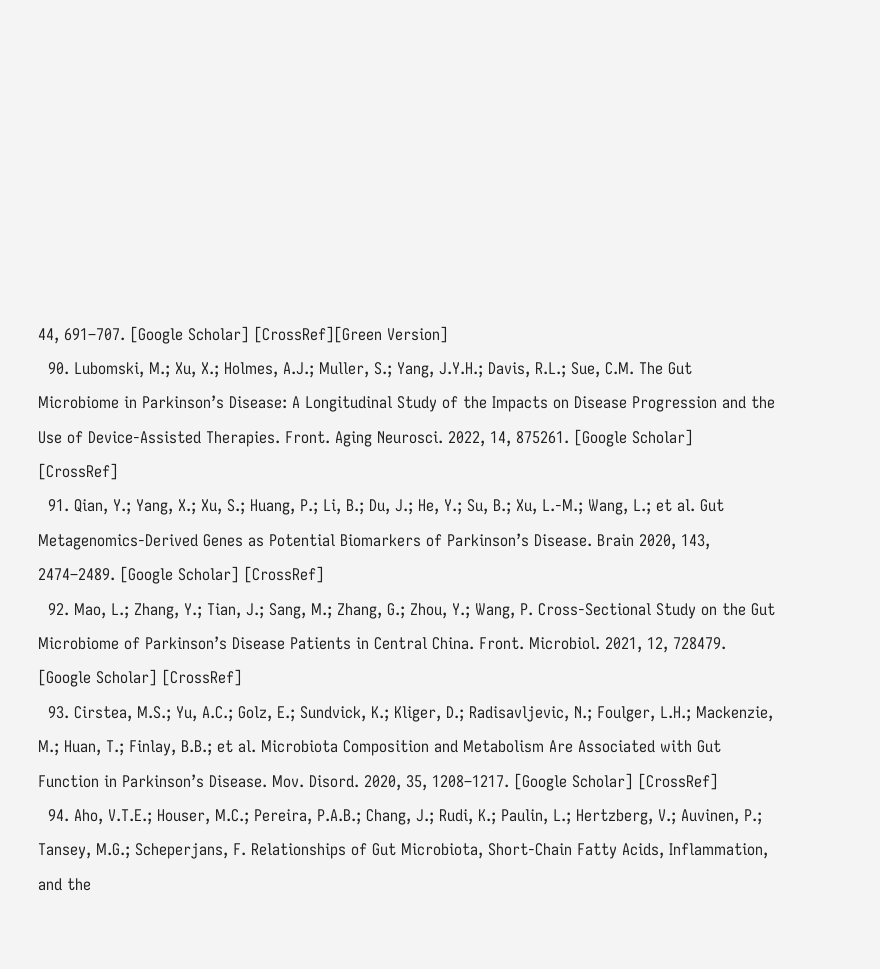44, 691–707. [Google Scholar] [CrossRef][Green Version]
  90. Lubomski, M.; Xu, X.; Holmes, A.J.; Muller, S.; Yang, J.Y.H.; Davis, R.L.; Sue, C.M. The Gut Microbiome in Parkinson’s Disease: A Longitudinal Study of the Impacts on Disease Progression and the Use of Device-Assisted Therapies. Front. Aging Neurosci. 2022, 14, 875261. [Google Scholar] [CrossRef]
  91. Qian, Y.; Yang, X.; Xu, S.; Huang, P.; Li, B.; Du, J.; He, Y.; Su, B.; Xu, L.-M.; Wang, L.; et al. Gut Metagenomics-Derived Genes as Potential Biomarkers of Parkinson’s Disease. Brain 2020, 143, 2474–2489. [Google Scholar] [CrossRef]
  92. Mao, L.; Zhang, Y.; Tian, J.; Sang, M.; Zhang, G.; Zhou, Y.; Wang, P. Cross-Sectional Study on the Gut Microbiome of Parkinson’s Disease Patients in Central China. Front. Microbiol. 2021, 12, 728479. [Google Scholar] [CrossRef]
  93. Cirstea, M.S.; Yu, A.C.; Golz, E.; Sundvick, K.; Kliger, D.; Radisavljevic, N.; Foulger, L.H.; Mackenzie, M.; Huan, T.; Finlay, B.B.; et al. Microbiota Composition and Metabolism Are Associated with Gut Function in Parkinson’s Disease. Mov. Disord. 2020, 35, 1208–1217. [Google Scholar] [CrossRef]
  94. Aho, V.T.E.; Houser, M.C.; Pereira, P.A.B.; Chang, J.; Rudi, K.; Paulin, L.; Hertzberg, V.; Auvinen, P.; Tansey, M.G.; Scheperjans, F. Relationships of Gut Microbiota, Short-Chain Fatty Acids, Inflammation, and the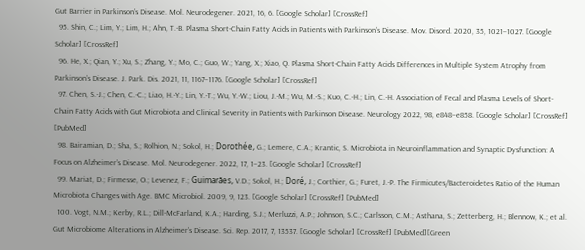Gut Barrier in Parkinson’s Disease. Mol. Neurodegener. 2021, 16, 6. [Google Scholar] [CrossRef]
  95. Shin, C.; Lim, Y.; Lim, H.; Ahn, T.-B. Plasma Short-Chain Fatty Acids in Patients with Parkinson’s Disease. Mov. Disord. 2020, 35, 1021–1027. [Google Scholar] [CrossRef]
  96. He, X.; Qian, Y.; Xu, S.; Zhang, Y.; Mo, C.; Guo, W.; Yang, X.; Xiao, Q. Plasma Short-Chain Fatty Acids Differences in Multiple System Atrophy from Parkinson’s Disease. J. Park. Dis. 2021, 11, 1167–1176. [Google Scholar] [CrossRef]
  97. Chen, S.-J.; Chen, C.-C.; Liao, H.-Y.; Lin, Y.-T.; Wu, Y.-W.; Liou, J.-M.; Wu, M.-S.; Kuo, C.-H.; Lin, C.-H. Association of Fecal and Plasma Levels of Short-Chain Fatty Acids with Gut Microbiota and Clinical Severity in Patients with Parkinson Disease. Neurology 2022, 98, e848–e858. [Google Scholar] [CrossRef] [PubMed]
  98. Bairamian, D.; Sha, S.; Rolhion, N.; Sokol, H.; Dorothée, G.; Lemere, C.A.; Krantic, S. Microbiota in Neuroinflammation and Synaptic Dysfunction: A Focus on Alzheimer’s Disease. Mol. Neurodegener. 2022, 17, 1–23. [Google Scholar] [CrossRef]
  99. Mariat, D.; Firmesse, O.; Levenez, F.; Guimarăes, V.D.; Sokol, H.; Doré, J.; Corthier, G.; Furet, J.-P. The Firmicutes/Bacteroidetes Ratio of the Human Microbiota Changes with Age. BMC Microbiol. 2009, 9, 123. [Google Scholar] [CrossRef] [PubMed]
  100. Vogt, N.M.; Kerby, R.L.; Dill-McFarland, K.A.; Harding, S.J.; Merluzzi, A.P.; Johnson, S.C.; Carlsson, C.M.; Asthana, S.; Zetterberg, H.; Blennow, K.; et al. Gut Microbiome Alterations in Alzheimer’s Disease. Sci. Rep. 2017, 7, 13537. [Google Scholar] [CrossRef] [PubMed][Green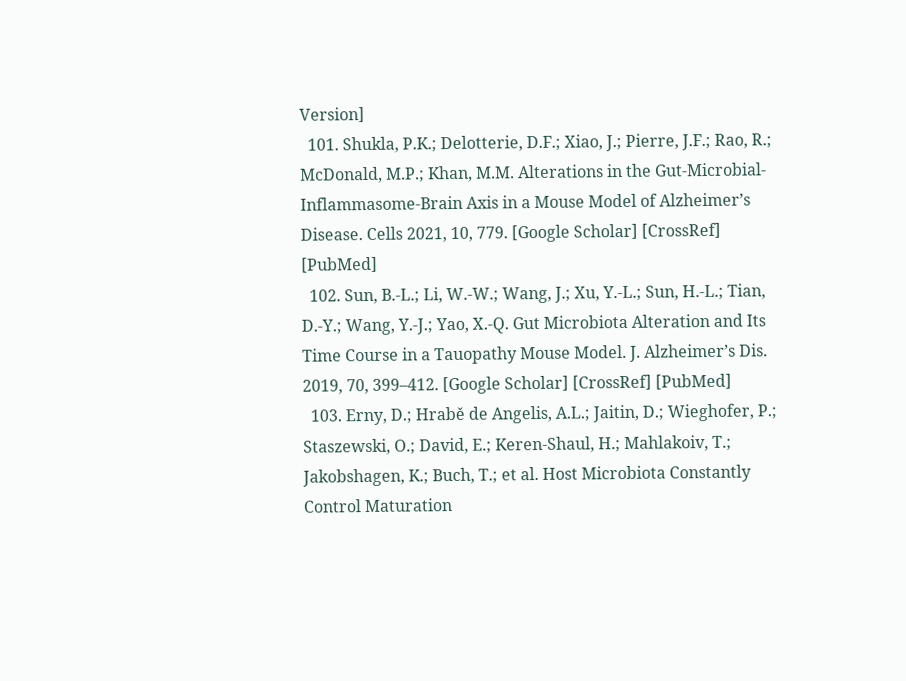Version]
  101. Shukla, P.K.; Delotterie, D.F.; Xiao, J.; Pierre, J.F.; Rao, R.; McDonald, M.P.; Khan, M.M. Alterations in the Gut-Microbial-Inflammasome-Brain Axis in a Mouse Model of Alzheimer’s Disease. Cells 2021, 10, 779. [Google Scholar] [CrossRef] [PubMed]
  102. Sun, B.-L.; Li, W.-W.; Wang, J.; Xu, Y.-L.; Sun, H.-L.; Tian, D.-Y.; Wang, Y.-J.; Yao, X.-Q. Gut Microbiota Alteration and Its Time Course in a Tauopathy Mouse Model. J. Alzheimer’s Dis. 2019, 70, 399–412. [Google Scholar] [CrossRef] [PubMed]
  103. Erny, D.; Hrabě de Angelis, A.L.; Jaitin, D.; Wieghofer, P.; Staszewski, O.; David, E.; Keren-Shaul, H.; Mahlakoiv, T.; Jakobshagen, K.; Buch, T.; et al. Host Microbiota Constantly Control Maturation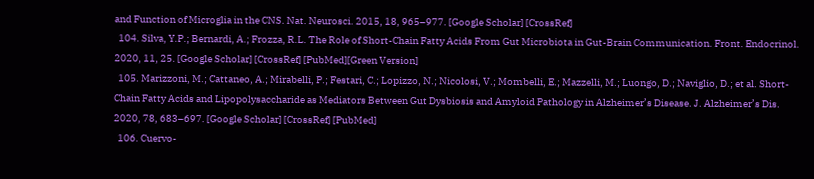and Function of Microglia in the CNS. Nat. Neurosci. 2015, 18, 965–977. [Google Scholar] [CrossRef]
  104. Silva, Y.P.; Bernardi, A.; Frozza, R.L. The Role of Short-Chain Fatty Acids From Gut Microbiota in Gut-Brain Communication. Front. Endocrinol. 2020, 11, 25. [Google Scholar] [CrossRef] [PubMed][Green Version]
  105. Marizzoni, M.; Cattaneo, A.; Mirabelli, P.; Festari, C.; Lopizzo, N.; Nicolosi, V.; Mombelli, E.; Mazzelli, M.; Luongo, D.; Naviglio, D.; et al. Short-Chain Fatty Acids and Lipopolysaccharide as Mediators Between Gut Dysbiosis and Amyloid Pathology in Alzheimer’s Disease. J. Alzheimer’s Dis. 2020, 78, 683–697. [Google Scholar] [CrossRef] [PubMed]
  106. Cuervo-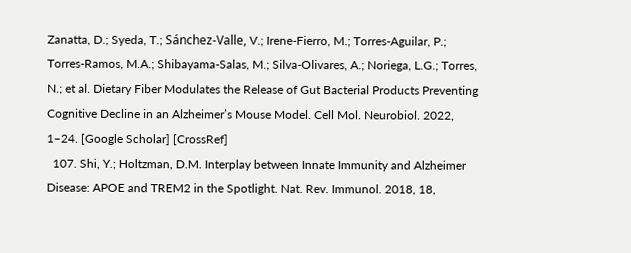Zanatta, D.; Syeda, T.; Sánchez-Valle, V.; Irene-Fierro, M.; Torres-Aguilar, P.; Torres-Ramos, M.A.; Shibayama-Salas, M.; Silva-Olivares, A.; Noriega, L.G.; Torres, N.; et al. Dietary Fiber Modulates the Release of Gut Bacterial Products Preventing Cognitive Decline in an Alzheimer’s Mouse Model. Cell Mol. Neurobiol. 2022, 1–24. [Google Scholar] [CrossRef]
  107. Shi, Y.; Holtzman, D.M. Interplay between Innate Immunity and Alzheimer Disease: APOE and TREM2 in the Spotlight. Nat. Rev. Immunol. 2018, 18,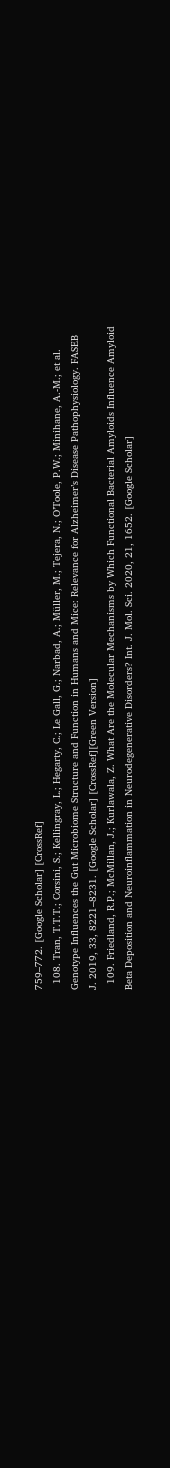759–772. [Google Scholar] [CrossRef]
  108. Tran, T.T.T.; Corsini, S.; Kellingray, L.; Hegarty, C.; Le Gall, G.; Narbad, A.; Müller, M.; Tejera, N.; O’Toole, P.W.; Minihane, A.-M.; et al. Genotype Influences the Gut Microbiome Structure and Function in Humans and Mice: Relevance for Alzheimer’s Disease Pathophysiology. FASEB J. 2019, 33, 8221–8231. [Google Scholar] [CrossRef][Green Version]
  109. Friedland, R.P.; McMillan, J.; Kurlawala, Z. What Are the Molecular Mechanisms by Which Functional Bacterial Amyloids Influence Amyloid Beta Deposition and Neuroinflammation in Neurodegenerative Disorders? Int. J. Mol. Sci. 2020, 21, 1652. [Google Scholar]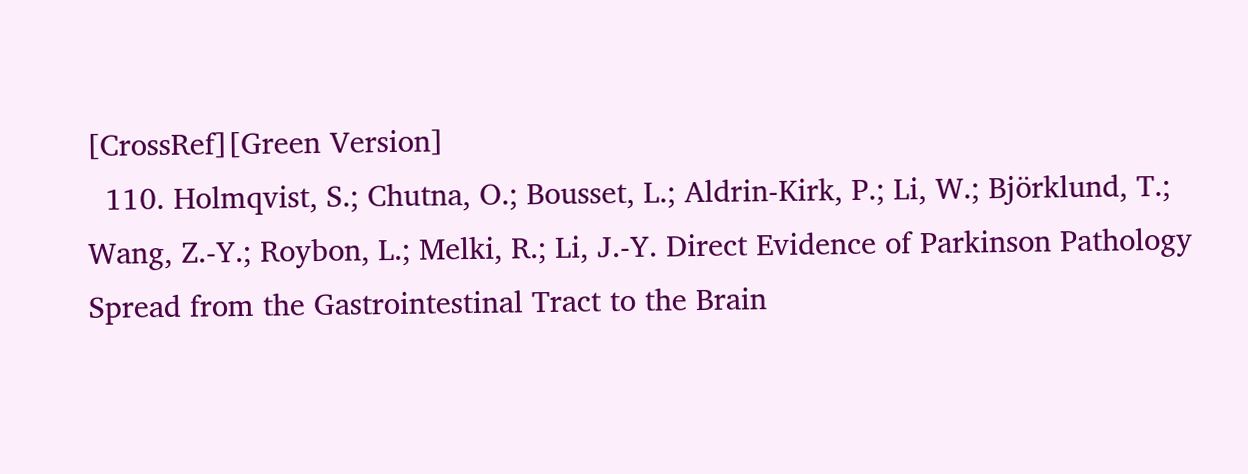[CrossRef][Green Version]
  110. Holmqvist, S.; Chutna, O.; Bousset, L.; Aldrin-Kirk, P.; Li, W.; Björklund, T.; Wang, Z.-Y.; Roybon, L.; Melki, R.; Li, J.-Y. Direct Evidence of Parkinson Pathology Spread from the Gastrointestinal Tract to the Brain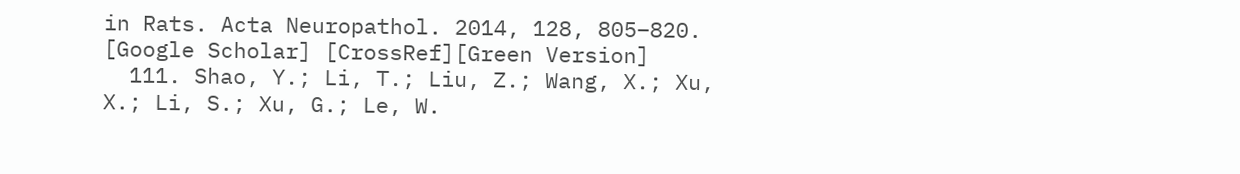in Rats. Acta Neuropathol. 2014, 128, 805–820. [Google Scholar] [CrossRef][Green Version]
  111. Shao, Y.; Li, T.; Liu, Z.; Wang, X.; Xu, X.; Li, S.; Xu, G.; Le, W.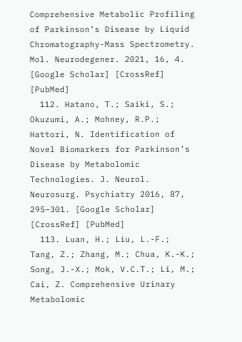Comprehensive Metabolic Profiling of Parkinson’s Disease by Liquid Chromatography-Mass Spectrometry. Mol. Neurodegener. 2021, 16, 4. [Google Scholar] [CrossRef] [PubMed]
  112. Hatano, T.; Saiki, S.; Okuzumi, A.; Mohney, R.P.; Hattori, N. Identification of Novel Biomarkers for Parkinson’s Disease by Metabolomic Technologies. J. Neurol. Neurosurg. Psychiatry 2016, 87, 295–301. [Google Scholar] [CrossRef] [PubMed]
  113. Luan, H.; Liu, L.-F.; Tang, Z.; Zhang, M.; Chua, K.-K.; Song, J.-X.; Mok, V.C.T.; Li, M.; Cai, Z. Comprehensive Urinary Metabolomic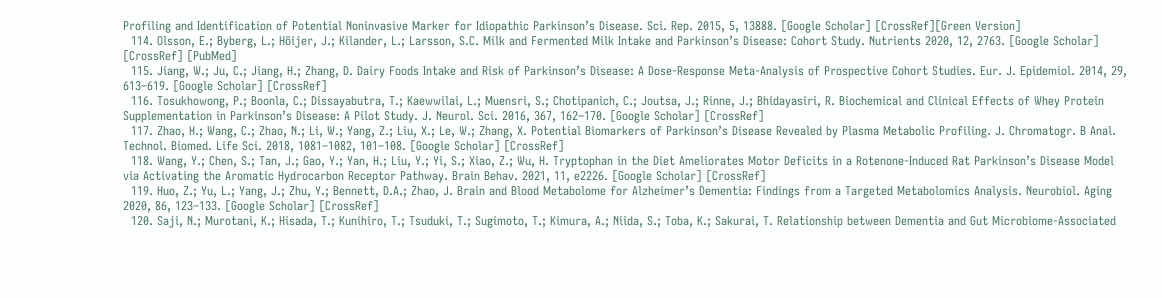Profiling and Identification of Potential Noninvasive Marker for Idiopathic Parkinson’s Disease. Sci. Rep. 2015, 5, 13888. [Google Scholar] [CrossRef][Green Version]
  114. Olsson, E.; Byberg, L.; Höijer, J.; Kilander, L.; Larsson, S.C. Milk and Fermented Milk Intake and Parkinson’s Disease: Cohort Study. Nutrients 2020, 12, 2763. [Google Scholar] [CrossRef] [PubMed]
  115. Jiang, W.; Ju, C.; Jiang, H.; Zhang, D. Dairy Foods Intake and Risk of Parkinson’s Disease: A Dose-Response Meta-Analysis of Prospective Cohort Studies. Eur. J. Epidemiol. 2014, 29, 613–619. [Google Scholar] [CrossRef]
  116. Tosukhowong, P.; Boonla, C.; Dissayabutra, T.; Kaewwilai, L.; Muensri, S.; Chotipanich, C.; Joutsa, J.; Rinne, J.; Bhidayasiri, R. Biochemical and Clinical Effects of Whey Protein Supplementation in Parkinson’s Disease: A Pilot Study. J. Neurol. Sci. 2016, 367, 162–170. [Google Scholar] [CrossRef]
  117. Zhao, H.; Wang, C.; Zhao, N.; Li, W.; Yang, Z.; Liu, X.; Le, W.; Zhang, X. Potential Biomarkers of Parkinson’s Disease Revealed by Plasma Metabolic Profiling. J. Chromatogr. B Anal. Technol. Biomed. Life Sci. 2018, 1081–1082, 101–108. [Google Scholar] [CrossRef]
  118. Wang, Y.; Chen, S.; Tan, J.; Gao, Y.; Yan, H.; Liu, Y.; Yi, S.; Xiao, Z.; Wu, H. Tryptophan in the Diet Ameliorates Motor Deficits in a Rotenone-Induced Rat Parkinson’s Disease Model via Activating the Aromatic Hydrocarbon Receptor Pathway. Brain Behav. 2021, 11, e2226. [Google Scholar] [CrossRef]
  119. Huo, Z.; Yu, L.; Yang, J.; Zhu, Y.; Bennett, D.A.; Zhao, J. Brain and Blood Metabolome for Alzheimer’s Dementia: Findings from a Targeted Metabolomics Analysis. Neurobiol. Aging 2020, 86, 123–133. [Google Scholar] [CrossRef]
  120. Saji, N.; Murotani, K.; Hisada, T.; Kunihiro, T.; Tsuduki, T.; Sugimoto, T.; Kimura, A.; Niida, S.; Toba, K.; Sakurai, T. Relationship between Dementia and Gut Microbiome-Associated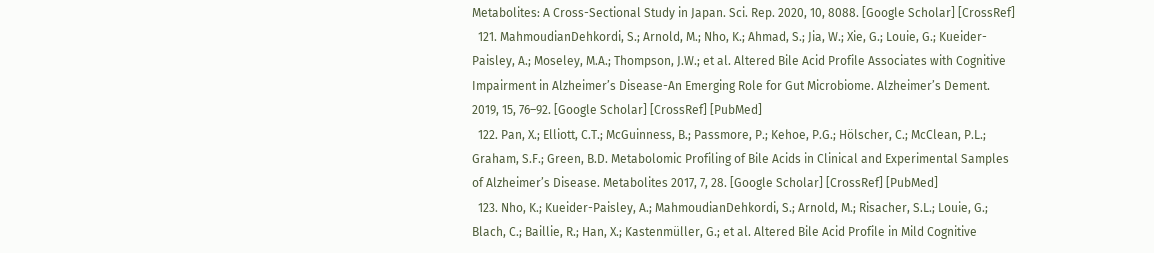Metabolites: A Cross-Sectional Study in Japan. Sci. Rep. 2020, 10, 8088. [Google Scholar] [CrossRef]
  121. MahmoudianDehkordi, S.; Arnold, M.; Nho, K.; Ahmad, S.; Jia, W.; Xie, G.; Louie, G.; Kueider-Paisley, A.; Moseley, M.A.; Thompson, J.W.; et al. Altered Bile Acid Profile Associates with Cognitive Impairment in Alzheimer’s Disease-An Emerging Role for Gut Microbiome. Alzheimer’s Dement. 2019, 15, 76–92. [Google Scholar] [CrossRef] [PubMed]
  122. Pan, X.; Elliott, C.T.; McGuinness, B.; Passmore, P.; Kehoe, P.G.; Hölscher, C.; McClean, P.L.; Graham, S.F.; Green, B.D. Metabolomic Profiling of Bile Acids in Clinical and Experimental Samples of Alzheimer’s Disease. Metabolites 2017, 7, 28. [Google Scholar] [CrossRef] [PubMed]
  123. Nho, K.; Kueider-Paisley, A.; MahmoudianDehkordi, S.; Arnold, M.; Risacher, S.L.; Louie, G.; Blach, C.; Baillie, R.; Han, X.; Kastenmüller, G.; et al. Altered Bile Acid Profile in Mild Cognitive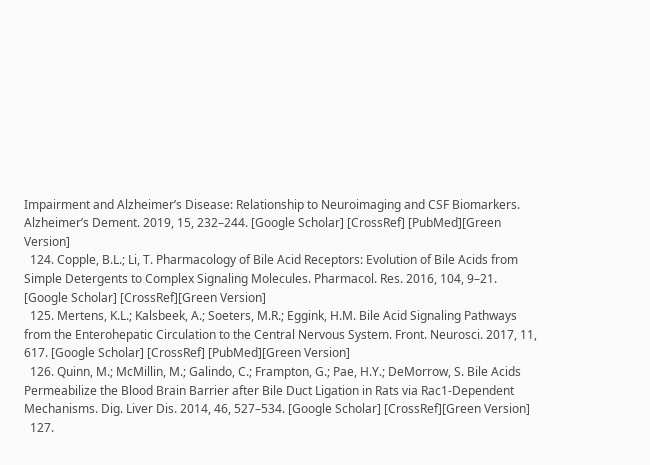Impairment and Alzheimer’s Disease: Relationship to Neuroimaging and CSF Biomarkers. Alzheimer’s Dement. 2019, 15, 232–244. [Google Scholar] [CrossRef] [PubMed][Green Version]
  124. Copple, B.L.; Li, T. Pharmacology of Bile Acid Receptors: Evolution of Bile Acids from Simple Detergents to Complex Signaling Molecules. Pharmacol. Res. 2016, 104, 9–21. [Google Scholar] [CrossRef][Green Version]
  125. Mertens, K.L.; Kalsbeek, A.; Soeters, M.R.; Eggink, H.M. Bile Acid Signaling Pathways from the Enterohepatic Circulation to the Central Nervous System. Front. Neurosci. 2017, 11, 617. [Google Scholar] [CrossRef] [PubMed][Green Version]
  126. Quinn, M.; McMillin, M.; Galindo, C.; Frampton, G.; Pae, H.Y.; DeMorrow, S. Bile Acids Permeabilize the Blood Brain Barrier after Bile Duct Ligation in Rats via Rac1-Dependent Mechanisms. Dig. Liver Dis. 2014, 46, 527–534. [Google Scholar] [CrossRef][Green Version]
  127.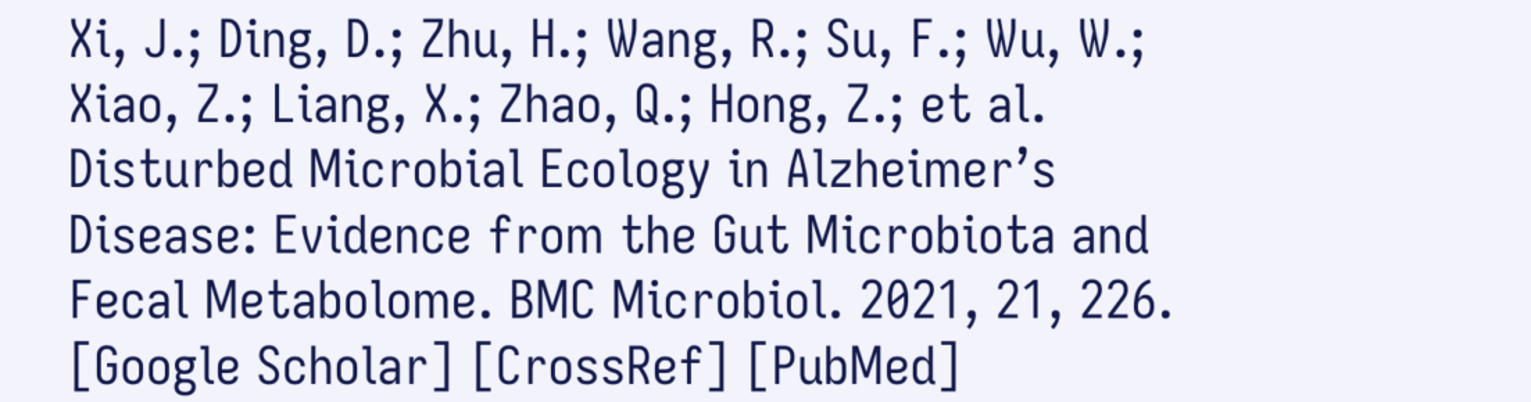Xi, J.; Ding, D.; Zhu, H.; Wang, R.; Su, F.; Wu, W.; Xiao, Z.; Liang, X.; Zhao, Q.; Hong, Z.; et al. Disturbed Microbial Ecology in Alzheimer’s Disease: Evidence from the Gut Microbiota and Fecal Metabolome. BMC Microbiol. 2021, 21, 226. [Google Scholar] [CrossRef] [PubMed]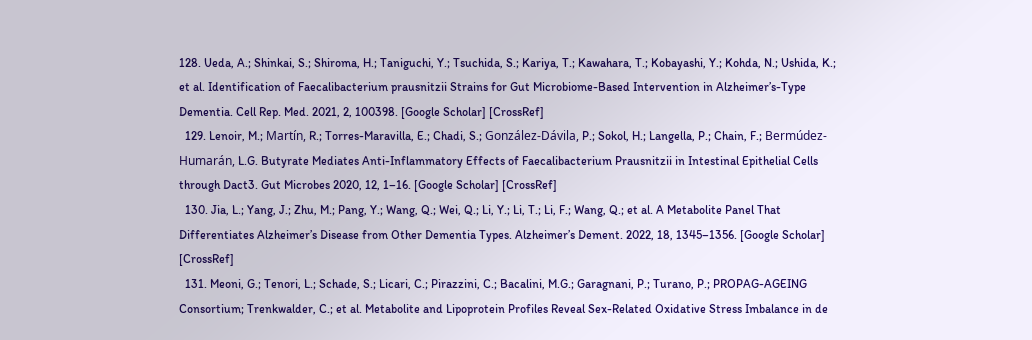128. Ueda, A.; Shinkai, S.; Shiroma, H.; Taniguchi, Y.; Tsuchida, S.; Kariya, T.; Kawahara, T.; Kobayashi, Y.; Kohda, N.; Ushida, K.; et al. Identification of Faecalibacterium prausnitzii Strains for Gut Microbiome-Based Intervention in Alzheimer’s-Type Dementia. Cell Rep. Med. 2021, 2, 100398. [Google Scholar] [CrossRef]
  129. Lenoir, M.; Martín, R.; Torres-Maravilla, E.; Chadi, S.; González-Dávila, P.; Sokol, H.; Langella, P.; Chain, F.; Bermúdez-Humarán, L.G. Butyrate Mediates Anti-Inflammatory Effects of Faecalibacterium Prausnitzii in Intestinal Epithelial Cells through Dact3. Gut Microbes 2020, 12, 1–16. [Google Scholar] [CrossRef]
  130. Jia, L.; Yang, J.; Zhu, M.; Pang, Y.; Wang, Q.; Wei, Q.; Li, Y.; Li, T.; Li, F.; Wang, Q.; et al. A Metabolite Panel That Differentiates Alzheimer’s Disease from Other Dementia Types. Alzheimer’s Dement. 2022, 18, 1345–1356. [Google Scholar] [CrossRef]
  131. Meoni, G.; Tenori, L.; Schade, S.; Licari, C.; Pirazzini, C.; Bacalini, M.G.; Garagnani, P.; Turano, P.; PROPAG-AGEING Consortium; Trenkwalder, C.; et al. Metabolite and Lipoprotein Profiles Reveal Sex-Related Oxidative Stress Imbalance in de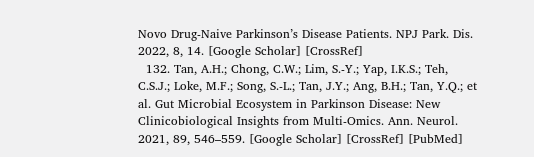Novo Drug-Naive Parkinson’s Disease Patients. NPJ Park. Dis. 2022, 8, 14. [Google Scholar] [CrossRef]
  132. Tan, A.H.; Chong, C.W.; Lim, S.-Y.; Yap, I.K.S.; Teh, C.S.J.; Loke, M.F.; Song, S.-L.; Tan, J.Y.; Ang, B.H.; Tan, Y.Q.; et al. Gut Microbial Ecosystem in Parkinson Disease: New Clinicobiological Insights from Multi-Omics. Ann. Neurol. 2021, 89, 546–559. [Google Scholar] [CrossRef] [PubMed]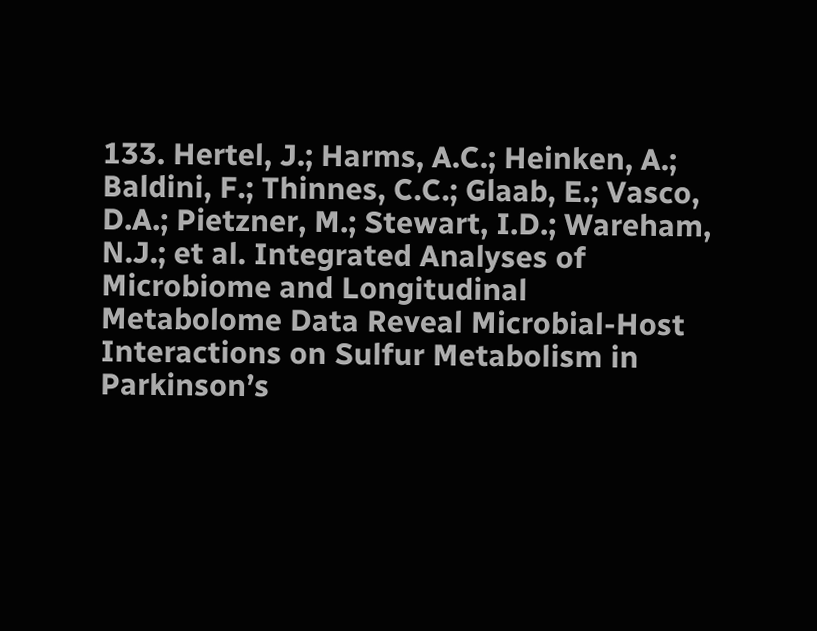133. Hertel, J.; Harms, A.C.; Heinken, A.; Baldini, F.; Thinnes, C.C.; Glaab, E.; Vasco, D.A.; Pietzner, M.; Stewart, I.D.; Wareham, N.J.; et al. Integrated Analyses of Microbiome and Longitudinal Metabolome Data Reveal Microbial-Host Interactions on Sulfur Metabolism in Parkinson’s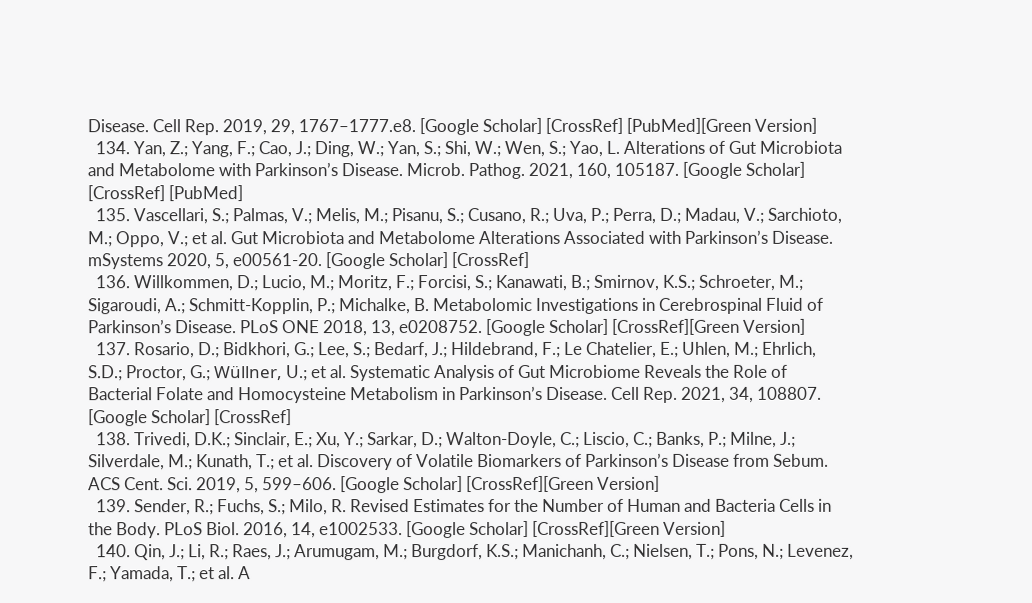Disease. Cell Rep. 2019, 29, 1767–1777.e8. [Google Scholar] [CrossRef] [PubMed][Green Version]
  134. Yan, Z.; Yang, F.; Cao, J.; Ding, W.; Yan, S.; Shi, W.; Wen, S.; Yao, L. Alterations of Gut Microbiota and Metabolome with Parkinson’s Disease. Microb. Pathog. 2021, 160, 105187. [Google Scholar] [CrossRef] [PubMed]
  135. Vascellari, S.; Palmas, V.; Melis, M.; Pisanu, S.; Cusano, R.; Uva, P.; Perra, D.; Madau, V.; Sarchioto, M.; Oppo, V.; et al. Gut Microbiota and Metabolome Alterations Associated with Parkinson’s Disease. mSystems 2020, 5, e00561-20. [Google Scholar] [CrossRef]
  136. Willkommen, D.; Lucio, M.; Moritz, F.; Forcisi, S.; Kanawati, B.; Smirnov, K.S.; Schroeter, M.; Sigaroudi, A.; Schmitt-Kopplin, P.; Michalke, B. Metabolomic Investigations in Cerebrospinal Fluid of Parkinson’s Disease. PLoS ONE 2018, 13, e0208752. [Google Scholar] [CrossRef][Green Version]
  137. Rosario, D.; Bidkhori, G.; Lee, S.; Bedarf, J.; Hildebrand, F.; Le Chatelier, E.; Uhlen, M.; Ehrlich, S.D.; Proctor, G.; Wüllner, U.; et al. Systematic Analysis of Gut Microbiome Reveals the Role of Bacterial Folate and Homocysteine Metabolism in Parkinson’s Disease. Cell Rep. 2021, 34, 108807. [Google Scholar] [CrossRef]
  138. Trivedi, D.K.; Sinclair, E.; Xu, Y.; Sarkar, D.; Walton-Doyle, C.; Liscio, C.; Banks, P.; Milne, J.; Silverdale, M.; Kunath, T.; et al. Discovery of Volatile Biomarkers of Parkinson’s Disease from Sebum. ACS Cent. Sci. 2019, 5, 599–606. [Google Scholar] [CrossRef][Green Version]
  139. Sender, R.; Fuchs, S.; Milo, R. Revised Estimates for the Number of Human and Bacteria Cells in the Body. PLoS Biol. 2016, 14, e1002533. [Google Scholar] [CrossRef][Green Version]
  140. Qin, J.; Li, R.; Raes, J.; Arumugam, M.; Burgdorf, K.S.; Manichanh, C.; Nielsen, T.; Pons, N.; Levenez, F.; Yamada, T.; et al. A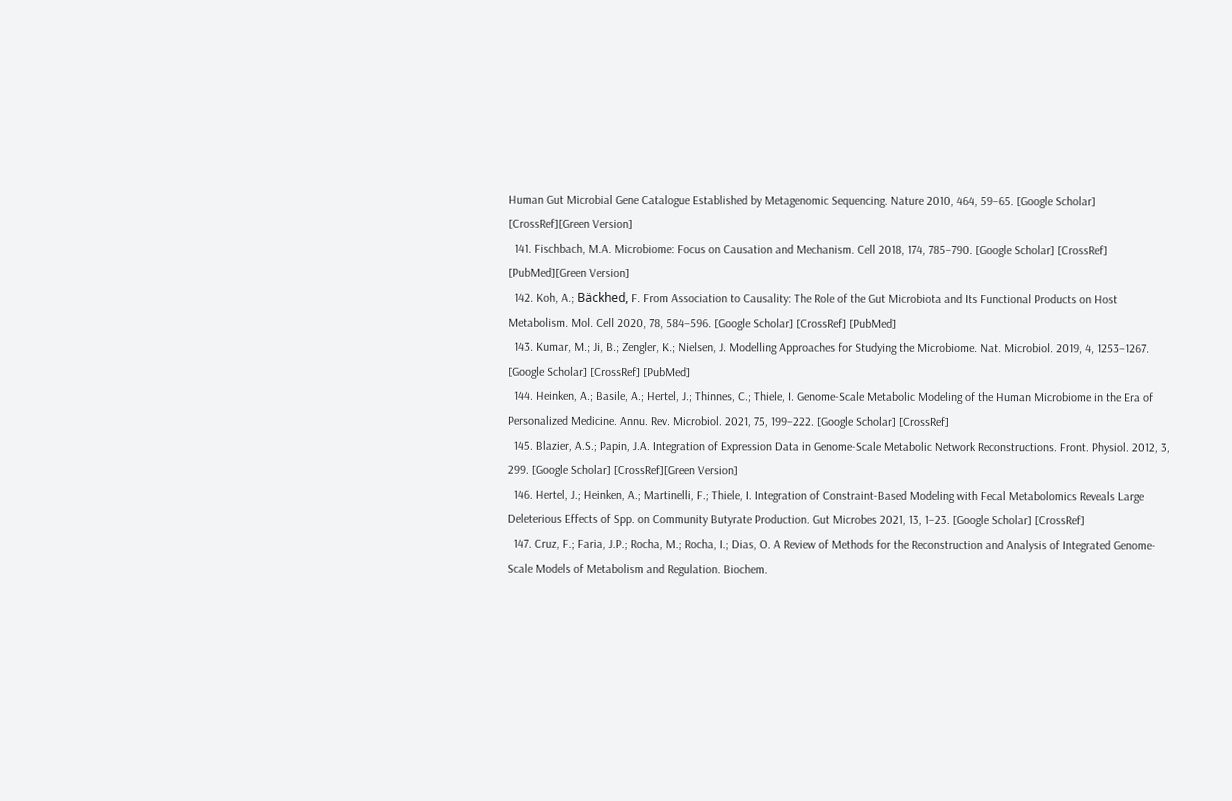Human Gut Microbial Gene Catalogue Established by Metagenomic Sequencing. Nature 2010, 464, 59–65. [Google Scholar] [CrossRef][Green Version]
  141. Fischbach, M.A. Microbiome: Focus on Causation and Mechanism. Cell 2018, 174, 785–790. [Google Scholar] [CrossRef] [PubMed][Green Version]
  142. Koh, A.; Bäckhed, F. From Association to Causality: The Role of the Gut Microbiota and Its Functional Products on Host Metabolism. Mol. Cell 2020, 78, 584–596. [Google Scholar] [CrossRef] [PubMed]
  143. Kumar, M.; Ji, B.; Zengler, K.; Nielsen, J. Modelling Approaches for Studying the Microbiome. Nat. Microbiol. 2019, 4, 1253–1267. [Google Scholar] [CrossRef] [PubMed]
  144. Heinken, A.; Basile, A.; Hertel, J.; Thinnes, C.; Thiele, I. Genome-Scale Metabolic Modeling of the Human Microbiome in the Era of Personalized Medicine. Annu. Rev. Microbiol. 2021, 75, 199–222. [Google Scholar] [CrossRef]
  145. Blazier, A.S.; Papin, J.A. Integration of Expression Data in Genome-Scale Metabolic Network Reconstructions. Front. Physiol. 2012, 3, 299. [Google Scholar] [CrossRef][Green Version]
  146. Hertel, J.; Heinken, A.; Martinelli, F.; Thiele, I. Integration of Constraint-Based Modeling with Fecal Metabolomics Reveals Large Deleterious Effects of Spp. on Community Butyrate Production. Gut Microbes 2021, 13, 1–23. [Google Scholar] [CrossRef]
  147. Cruz, F.; Faria, J.P.; Rocha, M.; Rocha, I.; Dias, O. A Review of Methods for the Reconstruction and Analysis of Integrated Genome-Scale Models of Metabolism and Regulation. Biochem.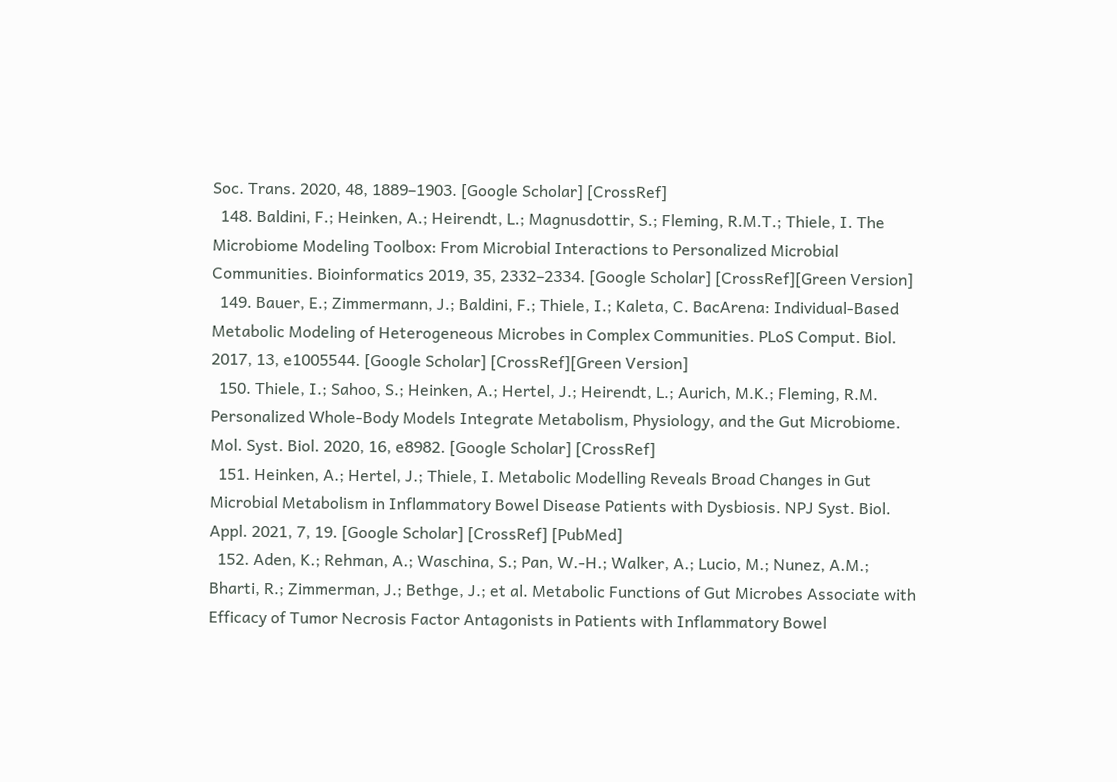Soc. Trans. 2020, 48, 1889–1903. [Google Scholar] [CrossRef]
  148. Baldini, F.; Heinken, A.; Heirendt, L.; Magnusdottir, S.; Fleming, R.M.T.; Thiele, I. The Microbiome Modeling Toolbox: From Microbial Interactions to Personalized Microbial Communities. Bioinformatics 2019, 35, 2332–2334. [Google Scholar] [CrossRef][Green Version]
  149. Bauer, E.; Zimmermann, J.; Baldini, F.; Thiele, I.; Kaleta, C. BacArena: Individual-Based Metabolic Modeling of Heterogeneous Microbes in Complex Communities. PLoS Comput. Biol. 2017, 13, e1005544. [Google Scholar] [CrossRef][Green Version]
  150. Thiele, I.; Sahoo, S.; Heinken, A.; Hertel, J.; Heirendt, L.; Aurich, M.K.; Fleming, R.M. Personalized Whole-Body Models Integrate Metabolism, Physiology, and the Gut Microbiome. Mol. Syst. Biol. 2020, 16, e8982. [Google Scholar] [CrossRef]
  151. Heinken, A.; Hertel, J.; Thiele, I. Metabolic Modelling Reveals Broad Changes in Gut Microbial Metabolism in Inflammatory Bowel Disease Patients with Dysbiosis. NPJ Syst. Biol. Appl. 2021, 7, 19. [Google Scholar] [CrossRef] [PubMed]
  152. Aden, K.; Rehman, A.; Waschina, S.; Pan, W.-H.; Walker, A.; Lucio, M.; Nunez, A.M.; Bharti, R.; Zimmerman, J.; Bethge, J.; et al. Metabolic Functions of Gut Microbes Associate with Efficacy of Tumor Necrosis Factor Antagonists in Patients with Inflammatory Bowel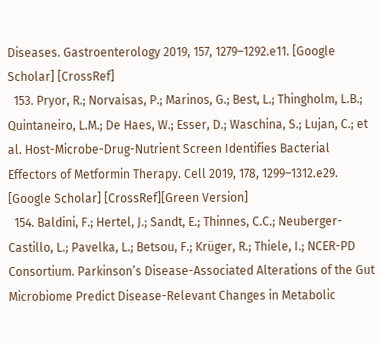Diseases. Gastroenterology 2019, 157, 1279–1292.e11. [Google Scholar] [CrossRef]
  153. Pryor, R.; Norvaisas, P.; Marinos, G.; Best, L.; Thingholm, L.B.; Quintaneiro, L.M.; De Haes, W.; Esser, D.; Waschina, S.; Lujan, C.; et al. Host-Microbe-Drug-Nutrient Screen Identifies Bacterial Effectors of Metformin Therapy. Cell 2019, 178, 1299–1312.e29. [Google Scholar] [CrossRef][Green Version]
  154. Baldini, F.; Hertel, J.; Sandt, E.; Thinnes, C.C.; Neuberger-Castillo, L.; Pavelka, L.; Betsou, F.; Krüger, R.; Thiele, I.; NCER-PD Consortium. Parkinson’s Disease-Associated Alterations of the Gut Microbiome Predict Disease-Relevant Changes in Metabolic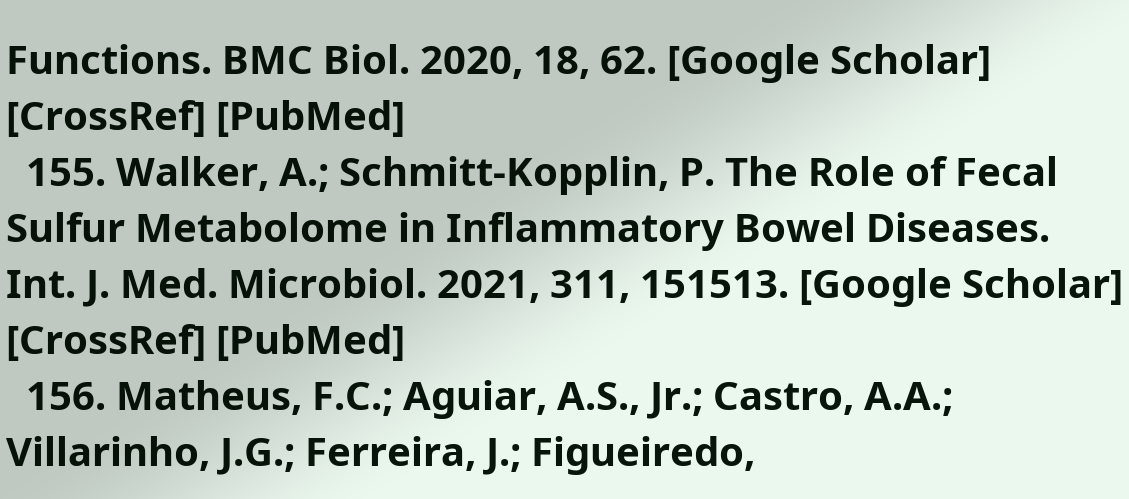Functions. BMC Biol. 2020, 18, 62. [Google Scholar] [CrossRef] [PubMed]
  155. Walker, A.; Schmitt-Kopplin, P. The Role of Fecal Sulfur Metabolome in Inflammatory Bowel Diseases. Int. J. Med. Microbiol. 2021, 311, 151513. [Google Scholar] [CrossRef] [PubMed]
  156. Matheus, F.C.; Aguiar, A.S., Jr.; Castro, A.A.; Villarinho, J.G.; Ferreira, J.; Figueiredo,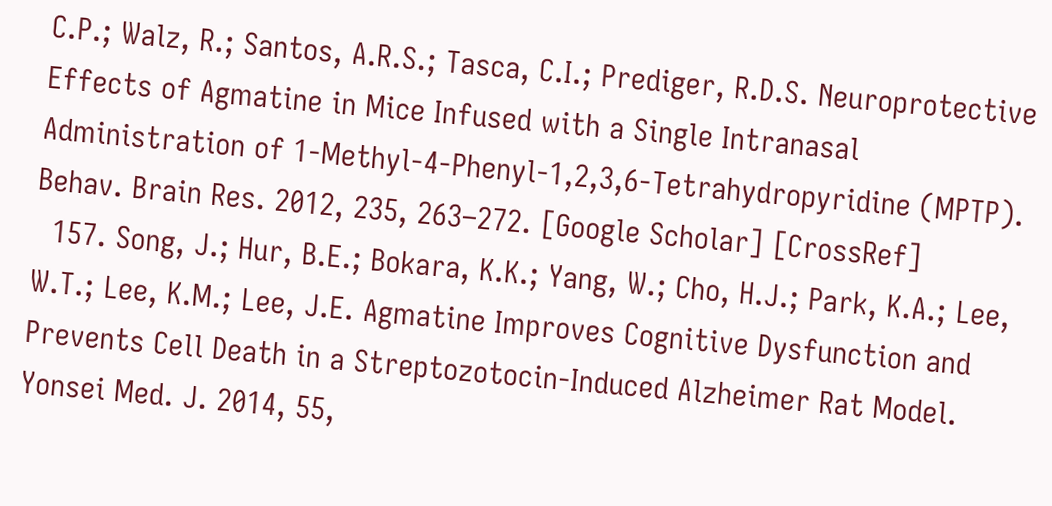C.P.; Walz, R.; Santos, A.R.S.; Tasca, C.I.; Prediger, R.D.S. Neuroprotective Effects of Agmatine in Mice Infused with a Single Intranasal Administration of 1-Methyl-4-Phenyl-1,2,3,6-Tetrahydropyridine (MPTP). Behav. Brain Res. 2012, 235, 263–272. [Google Scholar] [CrossRef]
  157. Song, J.; Hur, B.E.; Bokara, K.K.; Yang, W.; Cho, H.J.; Park, K.A.; Lee, W.T.; Lee, K.M.; Lee, J.E. Agmatine Improves Cognitive Dysfunction and Prevents Cell Death in a Streptozotocin-Induced Alzheimer Rat Model. Yonsei Med. J. 2014, 55,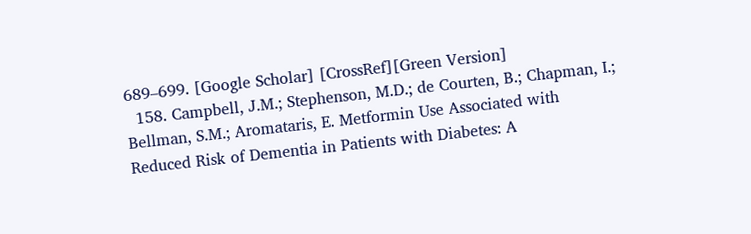689–699. [Google Scholar] [CrossRef][Green Version]
  158. Campbell, J.M.; Stephenson, M.D.; de Courten, B.; Chapman, I.; Bellman, S.M.; Aromataris, E. Metformin Use Associated with Reduced Risk of Dementia in Patients with Diabetes: A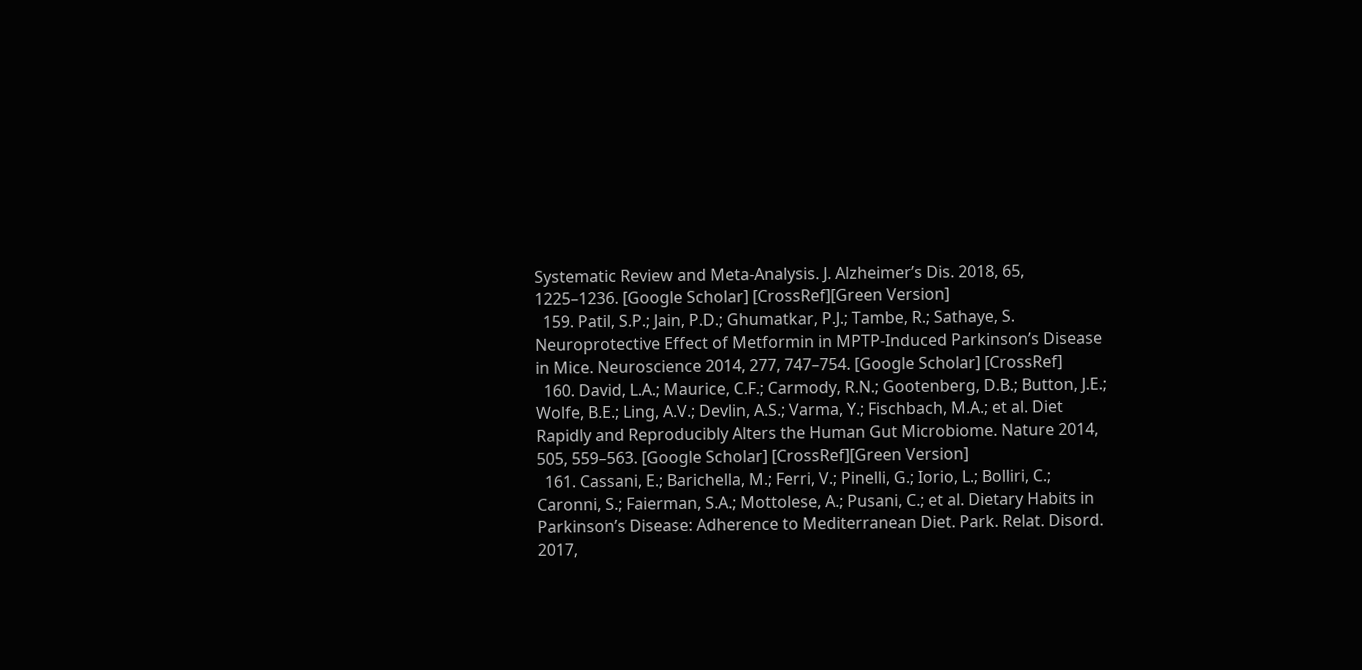Systematic Review and Meta-Analysis. J. Alzheimer’s Dis. 2018, 65, 1225–1236. [Google Scholar] [CrossRef][Green Version]
  159. Patil, S.P.; Jain, P.D.; Ghumatkar, P.J.; Tambe, R.; Sathaye, S. Neuroprotective Effect of Metformin in MPTP-Induced Parkinson’s Disease in Mice. Neuroscience 2014, 277, 747–754. [Google Scholar] [CrossRef]
  160. David, L.A.; Maurice, C.F.; Carmody, R.N.; Gootenberg, D.B.; Button, J.E.; Wolfe, B.E.; Ling, A.V.; Devlin, A.S.; Varma, Y.; Fischbach, M.A.; et al. Diet Rapidly and Reproducibly Alters the Human Gut Microbiome. Nature 2014, 505, 559–563. [Google Scholar] [CrossRef][Green Version]
  161. Cassani, E.; Barichella, M.; Ferri, V.; Pinelli, G.; Iorio, L.; Bolliri, C.; Caronni, S.; Faierman, S.A.; Mottolese, A.; Pusani, C.; et al. Dietary Habits in Parkinson’s Disease: Adherence to Mediterranean Diet. Park. Relat. Disord. 2017,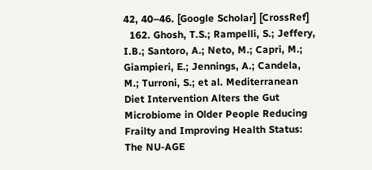42, 40–46. [Google Scholar] [CrossRef]
  162. Ghosh, T.S.; Rampelli, S.; Jeffery, I.B.; Santoro, A.; Neto, M.; Capri, M.; Giampieri, E.; Jennings, A.; Candela, M.; Turroni, S.; et al. Mediterranean Diet Intervention Alters the Gut Microbiome in Older People Reducing Frailty and Improving Health Status: The NU-AGE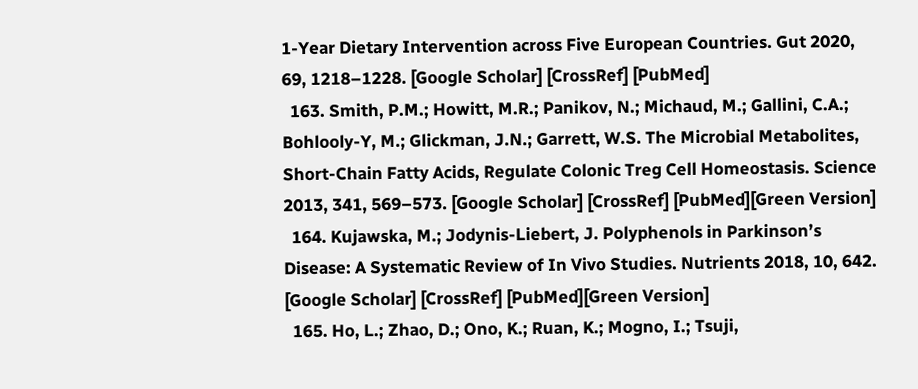1-Year Dietary Intervention across Five European Countries. Gut 2020, 69, 1218–1228. [Google Scholar] [CrossRef] [PubMed]
  163. Smith, P.M.; Howitt, M.R.; Panikov, N.; Michaud, M.; Gallini, C.A.; Bohlooly-Y, M.; Glickman, J.N.; Garrett, W.S. The Microbial Metabolites, Short-Chain Fatty Acids, Regulate Colonic Treg Cell Homeostasis. Science 2013, 341, 569–573. [Google Scholar] [CrossRef] [PubMed][Green Version]
  164. Kujawska, M.; Jodynis-Liebert, J. Polyphenols in Parkinson’s Disease: A Systematic Review of In Vivo Studies. Nutrients 2018, 10, 642. [Google Scholar] [CrossRef] [PubMed][Green Version]
  165. Ho, L.; Zhao, D.; Ono, K.; Ruan, K.; Mogno, I.; Tsuji,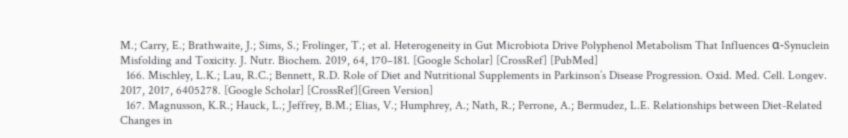M.; Carry, E.; Brathwaite, J.; Sims, S.; Frolinger, T.; et al. Heterogeneity in Gut Microbiota Drive Polyphenol Metabolism That Influences α-Synuclein Misfolding and Toxicity. J. Nutr. Biochem. 2019, 64, 170–181. [Google Scholar] [CrossRef] [PubMed]
  166. Mischley, L.K.; Lau, R.C.; Bennett, R.D. Role of Diet and Nutritional Supplements in Parkinson’s Disease Progression. Oxid. Med. Cell. Longev. 2017, 2017, 6405278. [Google Scholar] [CrossRef][Green Version]
  167. Magnusson, K.R.; Hauck, L.; Jeffrey, B.M.; Elias, V.; Humphrey, A.; Nath, R.; Perrone, A.; Bermudez, L.E. Relationships between Diet-Related Changes in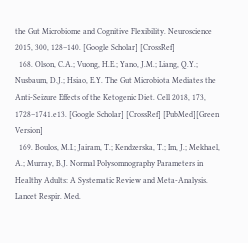the Gut Microbiome and Cognitive Flexibility. Neuroscience 2015, 300, 128–140. [Google Scholar] [CrossRef]
  168. Olson, C.A.; Vuong, H.E.; Yano, J.M.; Liang, Q.Y.; Nusbaum, D.J.; Hsiao, E.Y. The Gut Microbiota Mediates the Anti-Seizure Effects of the Ketogenic Diet. Cell 2018, 173, 1728–1741.e13. [Google Scholar] [CrossRef] [PubMed][Green Version]
  169. Boulos, M.I.; Jairam, T.; Kendzerska, T.; Im, J.; Mekhael, A.; Murray, B.J. Normal Polysomnography Parameters in Healthy Adults: A Systematic Review and Meta-Analysis. Lancet Respir. Med.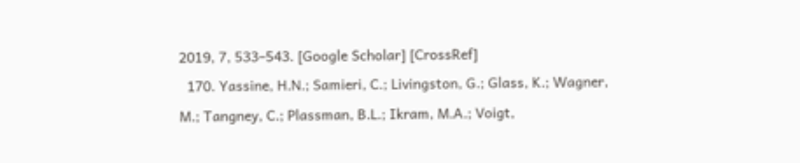2019, 7, 533–543. [Google Scholar] [CrossRef]
  170. Yassine, H.N.; Samieri, C.; Livingston, G.; Glass, K.; Wagner, M.; Tangney, C.; Plassman, B.L.; Ikram, M.A.; Voigt,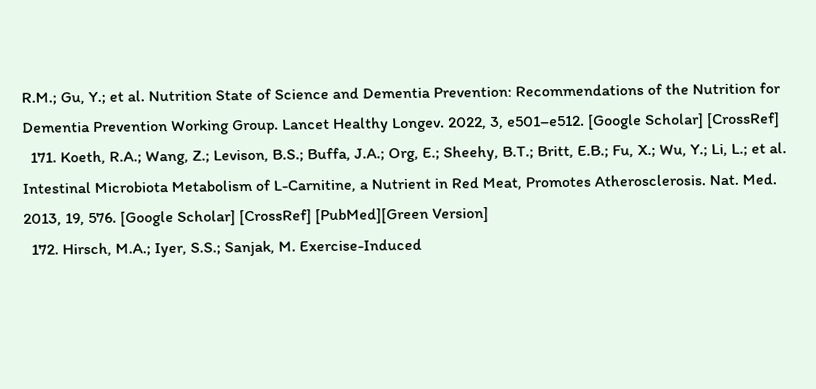R.M.; Gu, Y.; et al. Nutrition State of Science and Dementia Prevention: Recommendations of the Nutrition for Dementia Prevention Working Group. Lancet Healthy Longev. 2022, 3, e501–e512. [Google Scholar] [CrossRef]
  171. Koeth, R.A.; Wang, Z.; Levison, B.S.; Buffa, J.A.; Org, E.; Sheehy, B.T.; Britt, E.B.; Fu, X.; Wu, Y.; Li, L.; et al. Intestinal Microbiota Metabolism of L-Carnitine, a Nutrient in Red Meat, Promotes Atherosclerosis. Nat. Med. 2013, 19, 576. [Google Scholar] [CrossRef] [PubMed][Green Version]
  172. Hirsch, M.A.; Iyer, S.S.; Sanjak, M. Exercise-Induced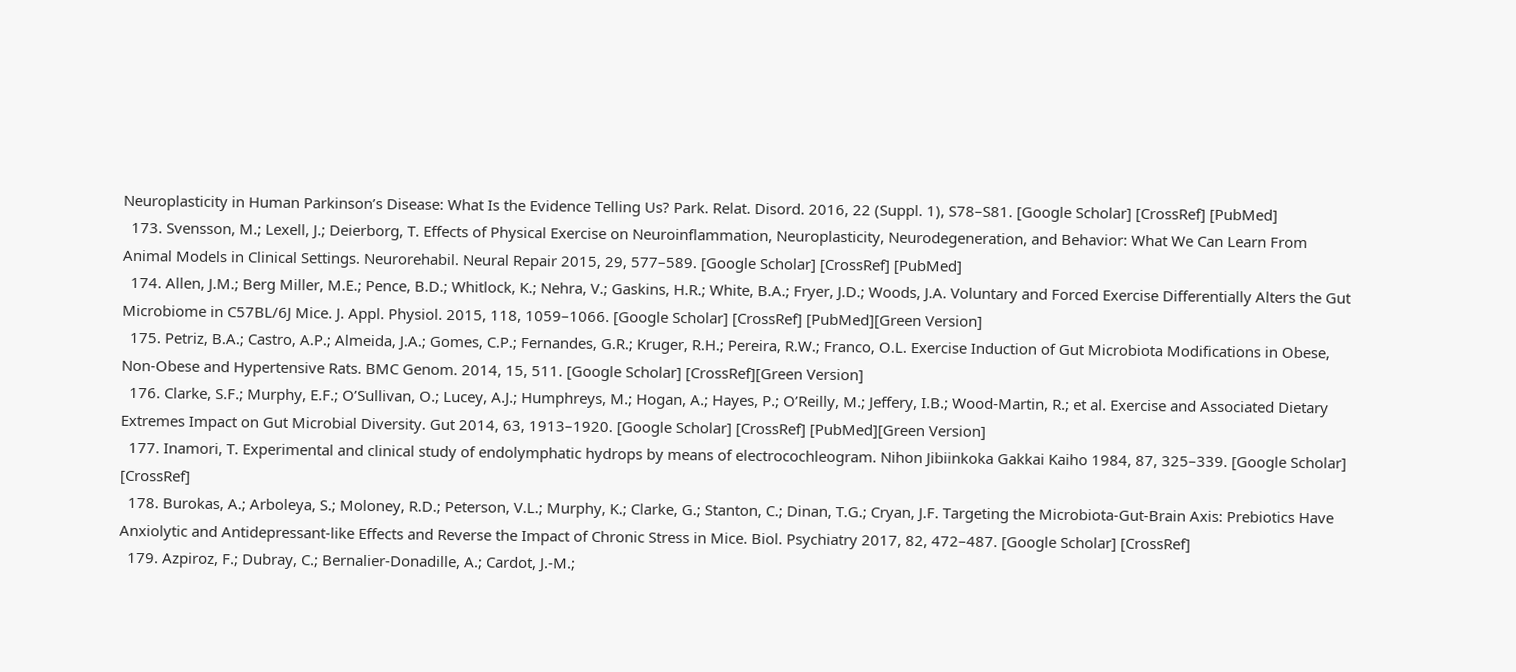Neuroplasticity in Human Parkinson’s Disease: What Is the Evidence Telling Us? Park. Relat. Disord. 2016, 22 (Suppl. 1), S78–S81. [Google Scholar] [CrossRef] [PubMed]
  173. Svensson, M.; Lexell, J.; Deierborg, T. Effects of Physical Exercise on Neuroinflammation, Neuroplasticity, Neurodegeneration, and Behavior: What We Can Learn From Animal Models in Clinical Settings. Neurorehabil. Neural Repair 2015, 29, 577–589. [Google Scholar] [CrossRef] [PubMed]
  174. Allen, J.M.; Berg Miller, M.E.; Pence, B.D.; Whitlock, K.; Nehra, V.; Gaskins, H.R.; White, B.A.; Fryer, J.D.; Woods, J.A. Voluntary and Forced Exercise Differentially Alters the Gut Microbiome in C57BL/6J Mice. J. Appl. Physiol. 2015, 118, 1059–1066. [Google Scholar] [CrossRef] [PubMed][Green Version]
  175. Petriz, B.A.; Castro, A.P.; Almeida, J.A.; Gomes, C.P.; Fernandes, G.R.; Kruger, R.H.; Pereira, R.W.; Franco, O.L. Exercise Induction of Gut Microbiota Modifications in Obese, Non-Obese and Hypertensive Rats. BMC Genom. 2014, 15, 511. [Google Scholar] [CrossRef][Green Version]
  176. Clarke, S.F.; Murphy, E.F.; O’Sullivan, O.; Lucey, A.J.; Humphreys, M.; Hogan, A.; Hayes, P.; O’Reilly, M.; Jeffery, I.B.; Wood-Martin, R.; et al. Exercise and Associated Dietary Extremes Impact on Gut Microbial Diversity. Gut 2014, 63, 1913–1920. [Google Scholar] [CrossRef] [PubMed][Green Version]
  177. Inamori, T. Experimental and clinical study of endolymphatic hydrops by means of electrocochleogram. Nihon Jibiinkoka Gakkai Kaiho 1984, 87, 325–339. [Google Scholar] [CrossRef]
  178. Burokas, A.; Arboleya, S.; Moloney, R.D.; Peterson, V.L.; Murphy, K.; Clarke, G.; Stanton, C.; Dinan, T.G.; Cryan, J.F. Targeting the Microbiota-Gut-Brain Axis: Prebiotics Have Anxiolytic and Antidepressant-like Effects and Reverse the Impact of Chronic Stress in Mice. Biol. Psychiatry 2017, 82, 472–487. [Google Scholar] [CrossRef]
  179. Azpiroz, F.; Dubray, C.; Bernalier-Donadille, A.; Cardot, J.-M.;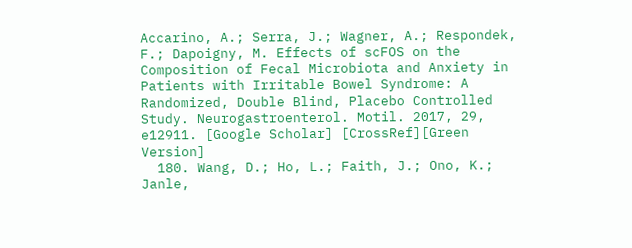Accarino, A.; Serra, J.; Wagner, A.; Respondek, F.; Dapoigny, M. Effects of scFOS on the Composition of Fecal Microbiota and Anxiety in Patients with Irritable Bowel Syndrome: A Randomized, Double Blind, Placebo Controlled Study. Neurogastroenterol. Motil. 2017, 29, e12911. [Google Scholar] [CrossRef][Green Version]
  180. Wang, D.; Ho, L.; Faith, J.; Ono, K.; Janle,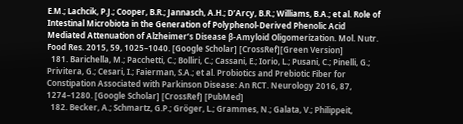E.M.; Lachcik, P.J.; Cooper, B.R.; Jannasch, A.H.; D’Arcy, B.R.; Williams, B.A.; et al. Role of Intestinal Microbiota in the Generation of Polyphenol-Derived Phenolic Acid Mediated Attenuation of Alzheimer’s Disease β-Amyloid Oligomerization. Mol. Nutr. Food Res. 2015, 59, 1025–1040. [Google Scholar] [CrossRef][Green Version]
  181. Barichella, M.; Pacchetti, C.; Bolliri, C.; Cassani, E.; Iorio, L.; Pusani, C.; Pinelli, G.; Privitera, G.; Cesari, I.; Faierman, S.A.; et al. Probiotics and Prebiotic Fiber for Constipation Associated with Parkinson Disease: An RCT. Neurology 2016, 87, 1274–1280. [Google Scholar] [CrossRef] [PubMed]
  182. Becker, A.; Schmartz, G.P.; Gröger, L.; Grammes, N.; Galata, V.; Philippeit,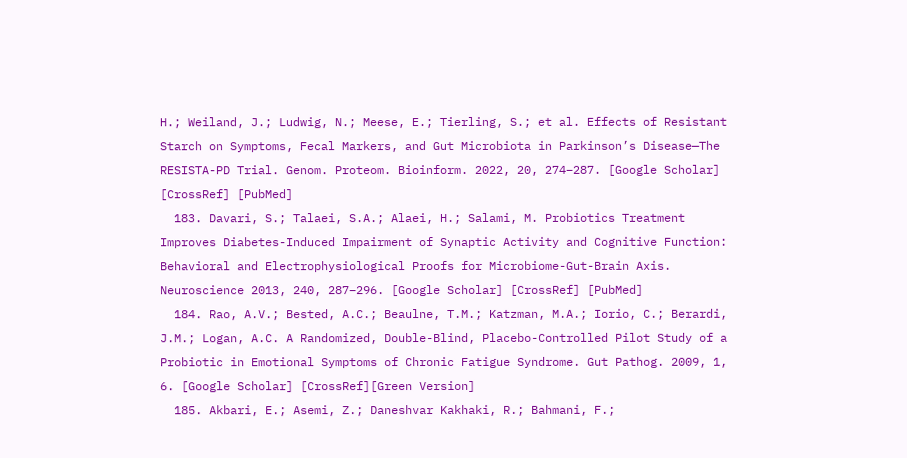H.; Weiland, J.; Ludwig, N.; Meese, E.; Tierling, S.; et al. Effects of Resistant Starch on Symptoms, Fecal Markers, and Gut Microbiota in Parkinson’s Disease—The RESISTA-PD Trial. Genom. Proteom. Bioinform. 2022, 20, 274–287. [Google Scholar] [CrossRef] [PubMed]
  183. Davari, S.; Talaei, S.A.; Alaei, H.; Salami, M. Probiotics Treatment Improves Diabetes-Induced Impairment of Synaptic Activity and Cognitive Function: Behavioral and Electrophysiological Proofs for Microbiome-Gut-Brain Axis. Neuroscience 2013, 240, 287–296. [Google Scholar] [CrossRef] [PubMed]
  184. Rao, A.V.; Bested, A.C.; Beaulne, T.M.; Katzman, M.A.; Iorio, C.; Berardi, J.M.; Logan, A.C. A Randomized, Double-Blind, Placebo-Controlled Pilot Study of a Probiotic in Emotional Symptoms of Chronic Fatigue Syndrome. Gut Pathog. 2009, 1, 6. [Google Scholar] [CrossRef][Green Version]
  185. Akbari, E.; Asemi, Z.; Daneshvar Kakhaki, R.; Bahmani, F.;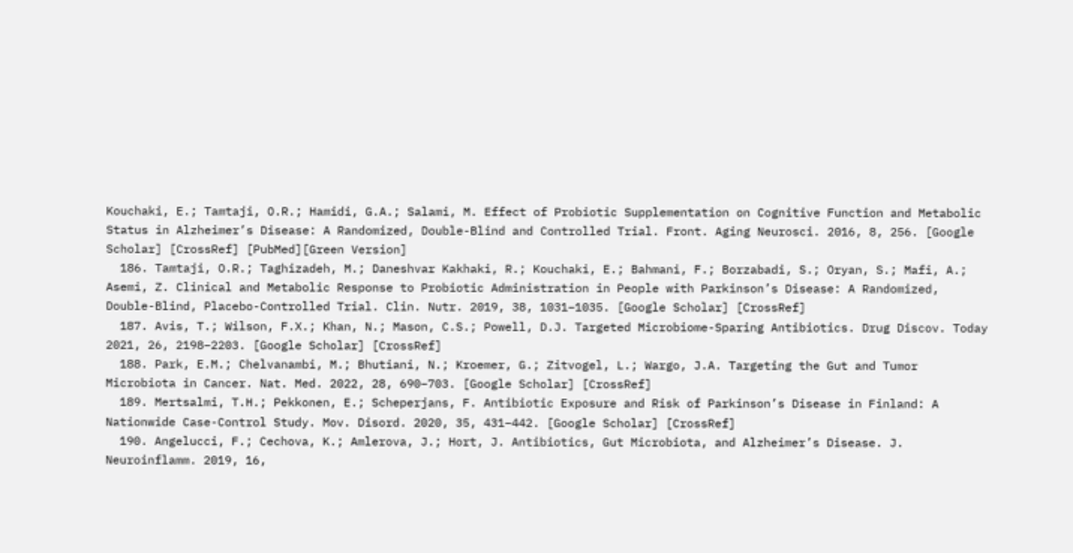Kouchaki, E.; Tamtaji, O.R.; Hamidi, G.A.; Salami, M. Effect of Probiotic Supplementation on Cognitive Function and Metabolic Status in Alzheimer’s Disease: A Randomized, Double-Blind and Controlled Trial. Front. Aging Neurosci. 2016, 8, 256. [Google Scholar] [CrossRef] [PubMed][Green Version]
  186. Tamtaji, O.R.; Taghizadeh, M.; Daneshvar Kakhaki, R.; Kouchaki, E.; Bahmani, F.; Borzabadi, S.; Oryan, S.; Mafi, A.; Asemi, Z. Clinical and Metabolic Response to Probiotic Administration in People with Parkinson’s Disease: A Randomized, Double-Blind, Placebo-Controlled Trial. Clin. Nutr. 2019, 38, 1031–1035. [Google Scholar] [CrossRef]
  187. Avis, T.; Wilson, F.X.; Khan, N.; Mason, C.S.; Powell, D.J. Targeted Microbiome-Sparing Antibiotics. Drug Discov. Today 2021, 26, 2198–2203. [Google Scholar] [CrossRef]
  188. Park, E.M.; Chelvanambi, M.; Bhutiani, N.; Kroemer, G.; Zitvogel, L.; Wargo, J.A. Targeting the Gut and Tumor Microbiota in Cancer. Nat. Med. 2022, 28, 690–703. [Google Scholar] [CrossRef]
  189. Mertsalmi, T.H.; Pekkonen, E.; Scheperjans, F. Antibiotic Exposure and Risk of Parkinson’s Disease in Finland: A Nationwide Case-Control Study. Mov. Disord. 2020, 35, 431–442. [Google Scholar] [CrossRef]
  190. Angelucci, F.; Cechova, K.; Amlerova, J.; Hort, J. Antibiotics, Gut Microbiota, and Alzheimer’s Disease. J. Neuroinflamm. 2019, 16,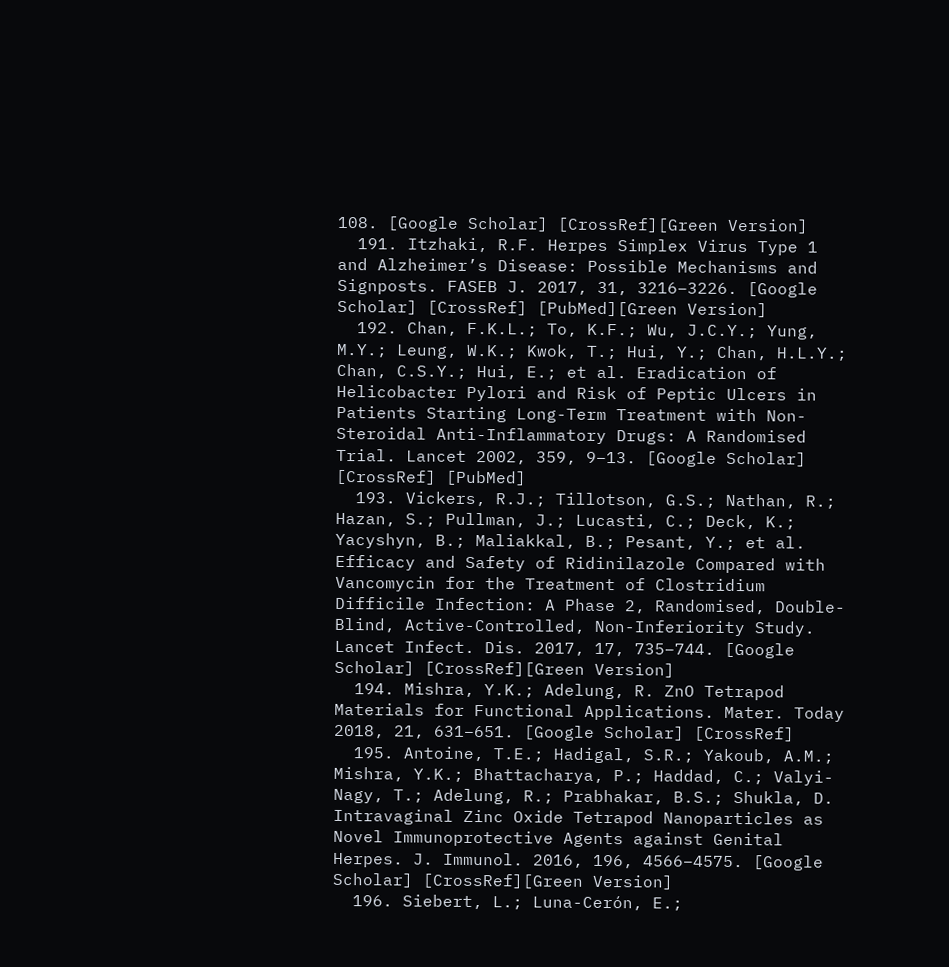108. [Google Scholar] [CrossRef][Green Version]
  191. Itzhaki, R.F. Herpes Simplex Virus Type 1 and Alzheimer’s Disease: Possible Mechanisms and Signposts. FASEB J. 2017, 31, 3216–3226. [Google Scholar] [CrossRef] [PubMed][Green Version]
  192. Chan, F.K.L.; To, K.F.; Wu, J.C.Y.; Yung, M.Y.; Leung, W.K.; Kwok, T.; Hui, Y.; Chan, H.L.Y.; Chan, C.S.Y.; Hui, E.; et al. Eradication of Helicobacter Pylori and Risk of Peptic Ulcers in Patients Starting Long-Term Treatment with Non-Steroidal Anti-Inflammatory Drugs: A Randomised Trial. Lancet 2002, 359, 9–13. [Google Scholar] [CrossRef] [PubMed]
  193. Vickers, R.J.; Tillotson, G.S.; Nathan, R.; Hazan, S.; Pullman, J.; Lucasti, C.; Deck, K.; Yacyshyn, B.; Maliakkal, B.; Pesant, Y.; et al. Efficacy and Safety of Ridinilazole Compared with Vancomycin for the Treatment of Clostridium Difficile Infection: A Phase 2, Randomised, Double-Blind, Active-Controlled, Non-Inferiority Study. Lancet Infect. Dis. 2017, 17, 735–744. [Google Scholar] [CrossRef][Green Version]
  194. Mishra, Y.K.; Adelung, R. ZnO Tetrapod Materials for Functional Applications. Mater. Today 2018, 21, 631–651. [Google Scholar] [CrossRef]
  195. Antoine, T.E.; Hadigal, S.R.; Yakoub, A.M.; Mishra, Y.K.; Bhattacharya, P.; Haddad, C.; Valyi-Nagy, T.; Adelung, R.; Prabhakar, B.S.; Shukla, D. Intravaginal Zinc Oxide Tetrapod Nanoparticles as Novel Immunoprotective Agents against Genital Herpes. J. Immunol. 2016, 196, 4566–4575. [Google Scholar] [CrossRef][Green Version]
  196. Siebert, L.; Luna-Cerón, E.;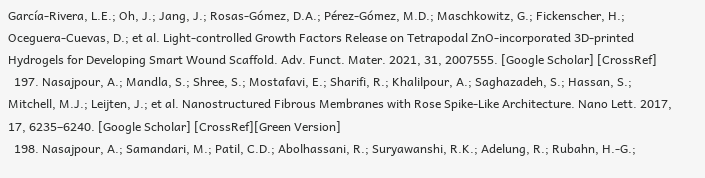García-Rivera, L.E.; Oh, J.; Jang, J.; Rosas-Gómez, D.A.; Pérez-Gómez, M.D.; Maschkowitz, G.; Fickenscher, H.; Oceguera-Cuevas, D.; et al. Light-controlled Growth Factors Release on Tetrapodal ZnO-incorporated 3D-printed Hydrogels for Developing Smart Wound Scaffold. Adv. Funct. Mater. 2021, 31, 2007555. [Google Scholar] [CrossRef]
  197. Nasajpour, A.; Mandla, S.; Shree, S.; Mostafavi, E.; Sharifi, R.; Khalilpour, A.; Saghazadeh, S.; Hassan, S.; Mitchell, M.J.; Leijten, J.; et al. Nanostructured Fibrous Membranes with Rose Spike-Like Architecture. Nano Lett. 2017, 17, 6235–6240. [Google Scholar] [CrossRef][Green Version]
  198. Nasajpour, A.; Samandari, M.; Patil, C.D.; Abolhassani, R.; Suryawanshi, R.K.; Adelung, R.; Rubahn, H.-G.;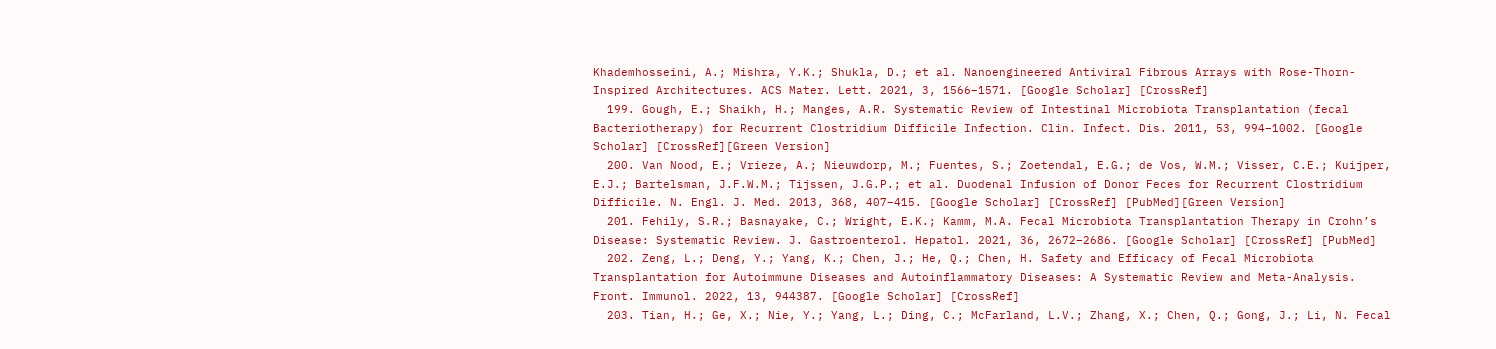Khademhosseini, A.; Mishra, Y.K.; Shukla, D.; et al. Nanoengineered Antiviral Fibrous Arrays with Rose-Thorn-Inspired Architectures. ACS Mater. Lett. 2021, 3, 1566–1571. [Google Scholar] [CrossRef]
  199. Gough, E.; Shaikh, H.; Manges, A.R. Systematic Review of Intestinal Microbiota Transplantation (fecal Bacteriotherapy) for Recurrent Clostridium Difficile Infection. Clin. Infect. Dis. 2011, 53, 994–1002. [Google Scholar] [CrossRef][Green Version]
  200. Van Nood, E.; Vrieze, A.; Nieuwdorp, M.; Fuentes, S.; Zoetendal, E.G.; de Vos, W.M.; Visser, C.E.; Kuijper, E.J.; Bartelsman, J.F.W.M.; Tijssen, J.G.P.; et al. Duodenal Infusion of Donor Feces for Recurrent Clostridium Difficile. N. Engl. J. Med. 2013, 368, 407–415. [Google Scholar] [CrossRef] [PubMed][Green Version]
  201. Fehily, S.R.; Basnayake, C.; Wright, E.K.; Kamm, M.A. Fecal Microbiota Transplantation Therapy in Crohn’s Disease: Systematic Review. J. Gastroenterol. Hepatol. 2021, 36, 2672–2686. [Google Scholar] [CrossRef] [PubMed]
  202. Zeng, L.; Deng, Y.; Yang, K.; Chen, J.; He, Q.; Chen, H. Safety and Efficacy of Fecal Microbiota Transplantation for Autoimmune Diseases and Autoinflammatory Diseases: A Systematic Review and Meta-Analysis. Front. Immunol. 2022, 13, 944387. [Google Scholar] [CrossRef]
  203. Tian, H.; Ge, X.; Nie, Y.; Yang, L.; Ding, C.; McFarland, L.V.; Zhang, X.; Chen, Q.; Gong, J.; Li, N. Fecal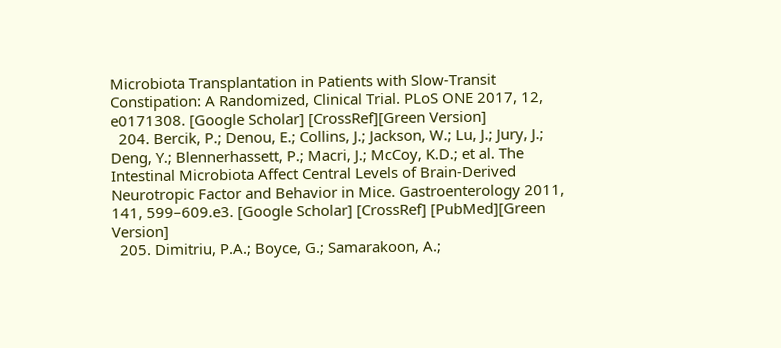Microbiota Transplantation in Patients with Slow-Transit Constipation: A Randomized, Clinical Trial. PLoS ONE 2017, 12, e0171308. [Google Scholar] [CrossRef][Green Version]
  204. Bercik, P.; Denou, E.; Collins, J.; Jackson, W.; Lu, J.; Jury, J.; Deng, Y.; Blennerhassett, P.; Macri, J.; McCoy, K.D.; et al. The Intestinal Microbiota Affect Central Levels of Brain-Derived Neurotropic Factor and Behavior in Mice. Gastroenterology 2011, 141, 599–609.e3. [Google Scholar] [CrossRef] [PubMed][Green Version]
  205. Dimitriu, P.A.; Boyce, G.; Samarakoon, A.;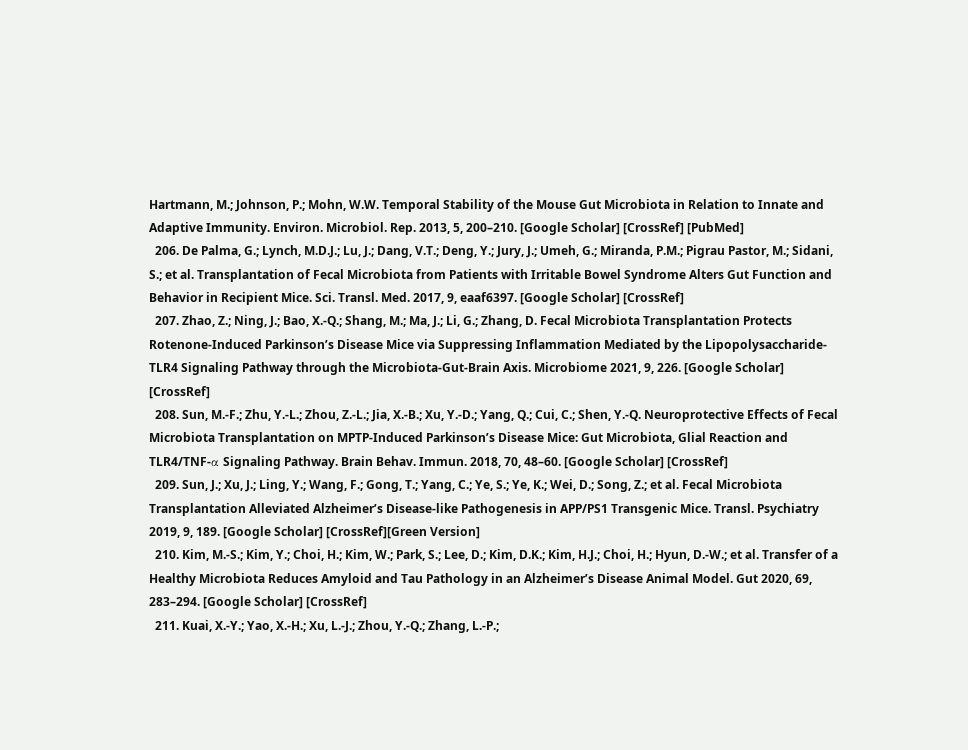Hartmann, M.; Johnson, P.; Mohn, W.W. Temporal Stability of the Mouse Gut Microbiota in Relation to Innate and Adaptive Immunity. Environ. Microbiol. Rep. 2013, 5, 200–210. [Google Scholar] [CrossRef] [PubMed]
  206. De Palma, G.; Lynch, M.D.J.; Lu, J.; Dang, V.T.; Deng, Y.; Jury, J.; Umeh, G.; Miranda, P.M.; Pigrau Pastor, M.; Sidani, S.; et al. Transplantation of Fecal Microbiota from Patients with Irritable Bowel Syndrome Alters Gut Function and Behavior in Recipient Mice. Sci. Transl. Med. 2017, 9, eaaf6397. [Google Scholar] [CrossRef]
  207. Zhao, Z.; Ning, J.; Bao, X.-Q.; Shang, M.; Ma, J.; Li, G.; Zhang, D. Fecal Microbiota Transplantation Protects Rotenone-Induced Parkinson’s Disease Mice via Suppressing Inflammation Mediated by the Lipopolysaccharide-TLR4 Signaling Pathway through the Microbiota-Gut-Brain Axis. Microbiome 2021, 9, 226. [Google Scholar] [CrossRef]
  208. Sun, M.-F.; Zhu, Y.-L.; Zhou, Z.-L.; Jia, X.-B.; Xu, Y.-D.; Yang, Q.; Cui, C.; Shen, Y.-Q. Neuroprotective Effects of Fecal Microbiota Transplantation on MPTP-Induced Parkinson’s Disease Mice: Gut Microbiota, Glial Reaction and TLR4/TNF-α Signaling Pathway. Brain Behav. Immun. 2018, 70, 48–60. [Google Scholar] [CrossRef]
  209. Sun, J.; Xu, J.; Ling, Y.; Wang, F.; Gong, T.; Yang, C.; Ye, S.; Ye, K.; Wei, D.; Song, Z.; et al. Fecal Microbiota Transplantation Alleviated Alzheimer’s Disease-like Pathogenesis in APP/PS1 Transgenic Mice. Transl. Psychiatry 2019, 9, 189. [Google Scholar] [CrossRef][Green Version]
  210. Kim, M.-S.; Kim, Y.; Choi, H.; Kim, W.; Park, S.; Lee, D.; Kim, D.K.; Kim, H.J.; Choi, H.; Hyun, D.-W.; et al. Transfer of a Healthy Microbiota Reduces Amyloid and Tau Pathology in an Alzheimer’s Disease Animal Model. Gut 2020, 69, 283–294. [Google Scholar] [CrossRef]
  211. Kuai, X.-Y.; Yao, X.-H.; Xu, L.-J.; Zhou, Y.-Q.; Zhang, L.-P.;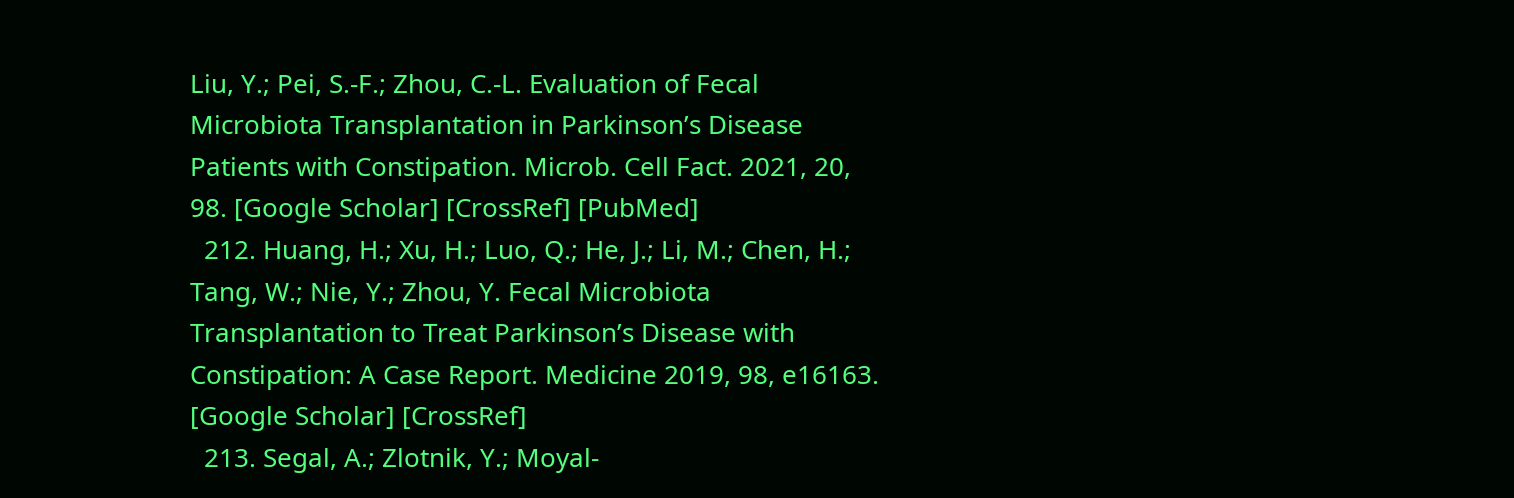Liu, Y.; Pei, S.-F.; Zhou, C.-L. Evaluation of Fecal Microbiota Transplantation in Parkinson’s Disease Patients with Constipation. Microb. Cell Fact. 2021, 20, 98. [Google Scholar] [CrossRef] [PubMed]
  212. Huang, H.; Xu, H.; Luo, Q.; He, J.; Li, M.; Chen, H.; Tang, W.; Nie, Y.; Zhou, Y. Fecal Microbiota Transplantation to Treat Parkinson’s Disease with Constipation: A Case Report. Medicine 2019, 98, e16163. [Google Scholar] [CrossRef]
  213. Segal, A.; Zlotnik, Y.; Moyal-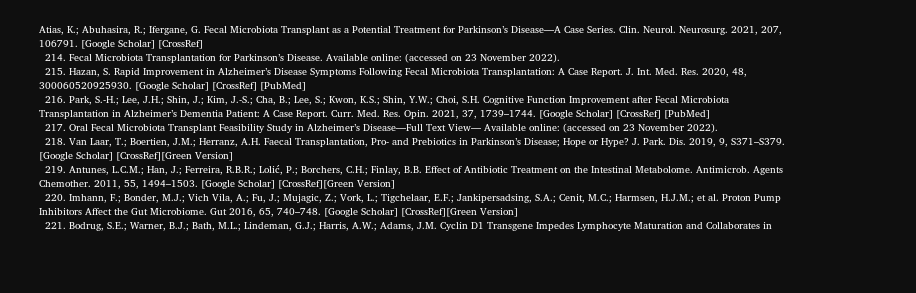Atias, K.; Abuhasira, R.; Ifergane, G. Fecal Microbiota Transplant as a Potential Treatment for Parkinson’s Disease—A Case Series. Clin. Neurol. Neurosurg. 2021, 207, 106791. [Google Scholar] [CrossRef]
  214. Fecal Microbiota Transplantation for Parkinson’s Disease. Available online: (accessed on 23 November 2022).
  215. Hazan, S. Rapid Improvement in Alzheimer’s Disease Symptoms Following Fecal Microbiota Transplantation: A Case Report. J. Int. Med. Res. 2020, 48, 300060520925930. [Google Scholar] [CrossRef] [PubMed]
  216. Park, S.-H.; Lee, J.H.; Shin, J.; Kim, J.-S.; Cha, B.; Lee, S.; Kwon, K.S.; Shin, Y.W.; Choi, S.H. Cognitive Function Improvement after Fecal Microbiota Transplantation in Alzheimer’s Dementia Patient: A Case Report. Curr. Med. Res. Opin. 2021, 37, 1739–1744. [Google Scholar] [CrossRef] [PubMed]
  217. Oral Fecal Microbiota Transplant Feasibility Study in Alzheimer’s Disease—Full Text View— Available online: (accessed on 23 November 2022).
  218. Van Laar, T.; Boertien, J.M.; Herranz, A.H. Faecal Transplantation, Pro- and Prebiotics in Parkinson’s Disease; Hope or Hype? J. Park. Dis. 2019, 9, S371–S379. [Google Scholar] [CrossRef][Green Version]
  219. Antunes, L.C.M.; Han, J.; Ferreira, R.B.R.; Lolić, P.; Borchers, C.H.; Finlay, B.B. Effect of Antibiotic Treatment on the Intestinal Metabolome. Antimicrob. Agents Chemother. 2011, 55, 1494–1503. [Google Scholar] [CrossRef][Green Version]
  220. Imhann, F.; Bonder, M.J.; Vich Vila, A.; Fu, J.; Mujagic, Z.; Vork, L.; Tigchelaar, E.F.; Jankipersadsing, S.A.; Cenit, M.C.; Harmsen, H.J.M.; et al. Proton Pump Inhibitors Affect the Gut Microbiome. Gut 2016, 65, 740–748. [Google Scholar] [CrossRef][Green Version]
  221. Bodrug, S.E.; Warner, B.J.; Bath, M.L.; Lindeman, G.J.; Harris, A.W.; Adams, J.M. Cyclin D1 Transgene Impedes Lymphocyte Maturation and Collaborates in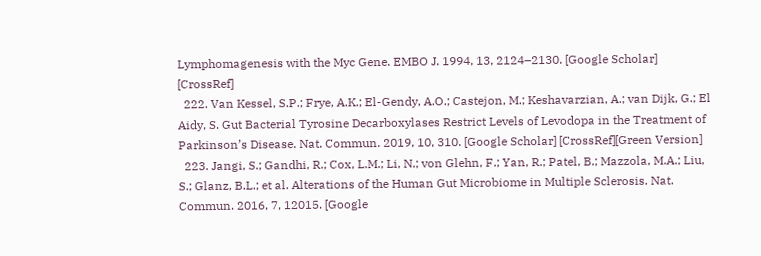Lymphomagenesis with the Myc Gene. EMBO J. 1994, 13, 2124–2130. [Google Scholar] [CrossRef]
  222. Van Kessel, S.P.; Frye, A.K.; El-Gendy, A.O.; Castejon, M.; Keshavarzian, A.; van Dijk, G.; El Aidy, S. Gut Bacterial Tyrosine Decarboxylases Restrict Levels of Levodopa in the Treatment of Parkinson’s Disease. Nat. Commun. 2019, 10, 310. [Google Scholar] [CrossRef][Green Version]
  223. Jangi, S.; Gandhi, R.; Cox, L.M.; Li, N.; von Glehn, F.; Yan, R.; Patel, B.; Mazzola, M.A.; Liu, S.; Glanz, B.L.; et al. Alterations of the Human Gut Microbiome in Multiple Sclerosis. Nat. Commun. 2016, 7, 12015. [Google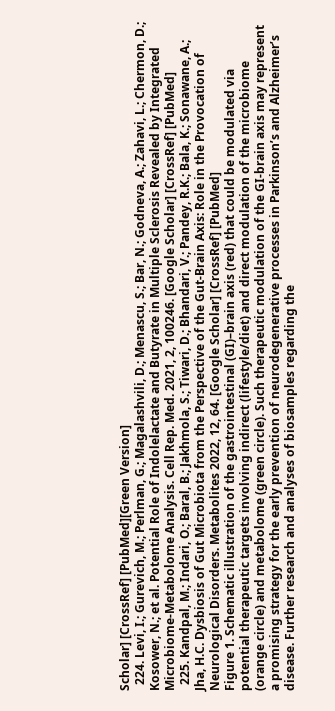Scholar] [CrossRef] [PubMed][Green Version]
  224. Levi, I.; Gurevich, M.; Perlman, G.; Magalashvili, D.; Menascu, S.; Bar, N.; Godneva, A.; Zahavi, L.; Chermon, D.; Kosower, N.; et al. Potential Role of Indolelactate and Butyrate in Multiple Sclerosis Revealed by Integrated Microbiome-Metabolome Analysis. Cell Rep. Med. 2021, 2, 100246. [Google Scholar] [CrossRef] [PubMed]
  225. Kandpal, M.; Indari, O.; Baral, B.; Jakhmola, S.; Tiwari, D.; Bhandari, V.; Pandey, R.K.; Bala, K.; Sonawane, A.; Jha, H.C. Dysbiosis of Gut Microbiota from the Perspective of the Gut-Brain Axis: Role in the Provocation of Neurological Disorders. Metabolites 2022, 12, 64. [Google Scholar] [CrossRef] [PubMed]
Figure 1. Schematic illustration of the gastrointestinal (GI)–brain axis (red) that could be modulated via potential therapeutic targets involving indirect (lifestyle/diet) and direct modulation of the microbiome (orange circle) and metabolome (green circle). Such therapeutic modulation of the GI-brain axis may represent a promising strategy for the early prevention of neurodegenerative processes in Parkinson’s and Alzheimer’s disease. Further research and analyses of biosamples regarding the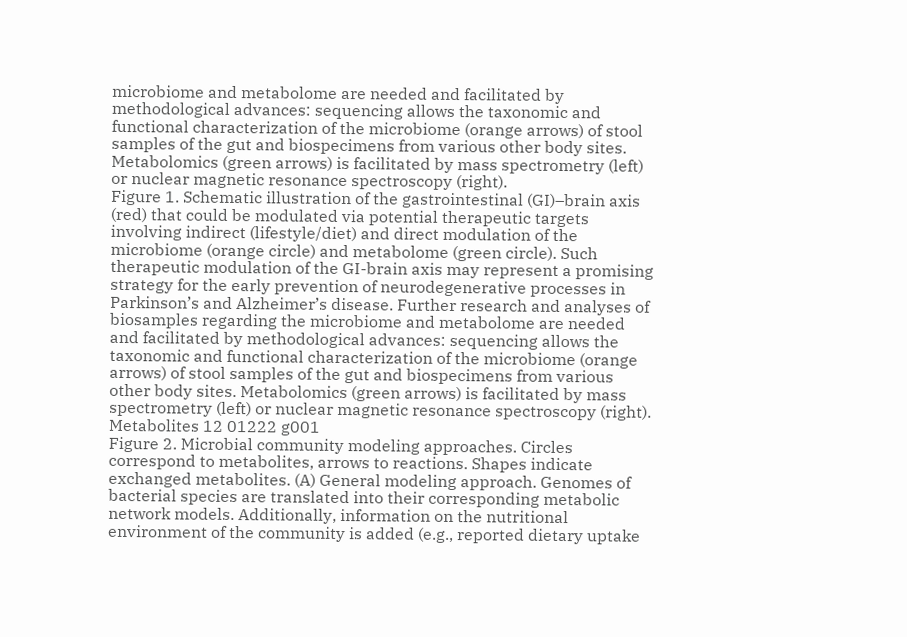microbiome and metabolome are needed and facilitated by methodological advances: sequencing allows the taxonomic and functional characterization of the microbiome (orange arrows) of stool samples of the gut and biospecimens from various other body sites. Metabolomics (green arrows) is facilitated by mass spectrometry (left) or nuclear magnetic resonance spectroscopy (right).
Figure 1. Schematic illustration of the gastrointestinal (GI)–brain axis (red) that could be modulated via potential therapeutic targets involving indirect (lifestyle/diet) and direct modulation of the microbiome (orange circle) and metabolome (green circle). Such therapeutic modulation of the GI-brain axis may represent a promising strategy for the early prevention of neurodegenerative processes in Parkinson’s and Alzheimer’s disease. Further research and analyses of biosamples regarding the microbiome and metabolome are needed and facilitated by methodological advances: sequencing allows the taxonomic and functional characterization of the microbiome (orange arrows) of stool samples of the gut and biospecimens from various other body sites. Metabolomics (green arrows) is facilitated by mass spectrometry (left) or nuclear magnetic resonance spectroscopy (right).
Metabolites 12 01222 g001
Figure 2. Microbial community modeling approaches. Circles correspond to metabolites, arrows to reactions. Shapes indicate exchanged metabolites. (A) General modeling approach. Genomes of bacterial species are translated into their corresponding metabolic network models. Additionally, information on the nutritional environment of the community is added (e.g., reported dietary uptake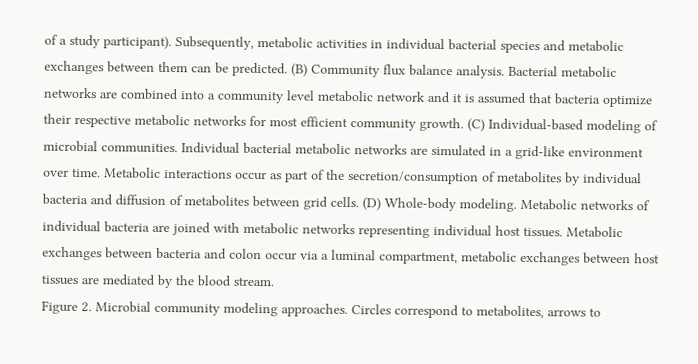of a study participant). Subsequently, metabolic activities in individual bacterial species and metabolic exchanges between them can be predicted. (B) Community flux balance analysis. Bacterial metabolic networks are combined into a community level metabolic network and it is assumed that bacteria optimize their respective metabolic networks for most efficient community growth. (C) Individual-based modeling of microbial communities. Individual bacterial metabolic networks are simulated in a grid-like environment over time. Metabolic interactions occur as part of the secretion/consumption of metabolites by individual bacteria and diffusion of metabolites between grid cells. (D) Whole-body modeling. Metabolic networks of individual bacteria are joined with metabolic networks representing individual host tissues. Metabolic exchanges between bacteria and colon occur via a luminal compartment, metabolic exchanges between host tissues are mediated by the blood stream.
Figure 2. Microbial community modeling approaches. Circles correspond to metabolites, arrows to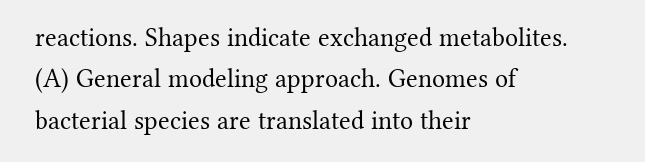reactions. Shapes indicate exchanged metabolites. (A) General modeling approach. Genomes of bacterial species are translated into their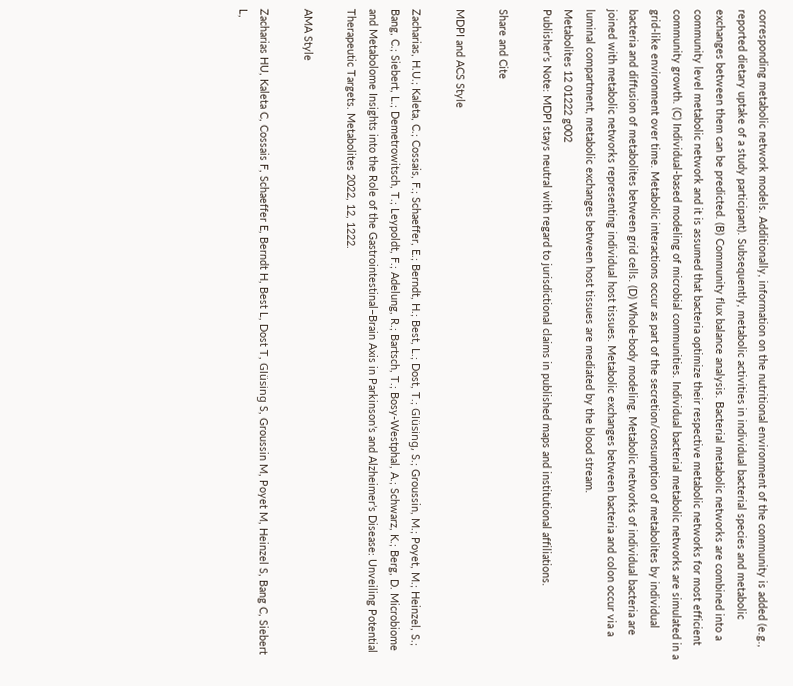corresponding metabolic network models. Additionally, information on the nutritional environment of the community is added (e.g., reported dietary uptake of a study participant). Subsequently, metabolic activities in individual bacterial species and metabolic exchanges between them can be predicted. (B) Community flux balance analysis. Bacterial metabolic networks are combined into a community level metabolic network and it is assumed that bacteria optimize their respective metabolic networks for most efficient community growth. (C) Individual-based modeling of microbial communities. Individual bacterial metabolic networks are simulated in a grid-like environment over time. Metabolic interactions occur as part of the secretion/consumption of metabolites by individual bacteria and diffusion of metabolites between grid cells. (D) Whole-body modeling. Metabolic networks of individual bacteria are joined with metabolic networks representing individual host tissues. Metabolic exchanges between bacteria and colon occur via a luminal compartment, metabolic exchanges between host tissues are mediated by the blood stream.
Metabolites 12 01222 g002
Publisher’s Note: MDPI stays neutral with regard to jurisdictional claims in published maps and institutional affiliations.

Share and Cite

MDPI and ACS Style

Zacharias, H.U.; Kaleta, C.; Cossais, F.; Schaeffer, E.; Berndt, H.; Best, L.; Dost, T.; Glüsing, S.; Groussin, M.; Poyet, M.; Heinzel, S.; Bang, C.; Siebert, L.; Demetrowitsch, T.; Leypoldt, F.; Adelung, R.; Bartsch, T.; Bosy-Westphal, A.; Schwarz, K.; Berg, D. Microbiome and Metabolome Insights into the Role of the Gastrointestinal–Brain Axis in Parkinson’s and Alzheimer’s Disease: Unveiling Potential Therapeutic Targets. Metabolites 2022, 12, 1222.

AMA Style

Zacharias HU, Kaleta C, Cossais F, Schaeffer E, Berndt H, Best L, Dost T, Glüsing S, Groussin M, Poyet M, Heinzel S, Bang C, Siebert L,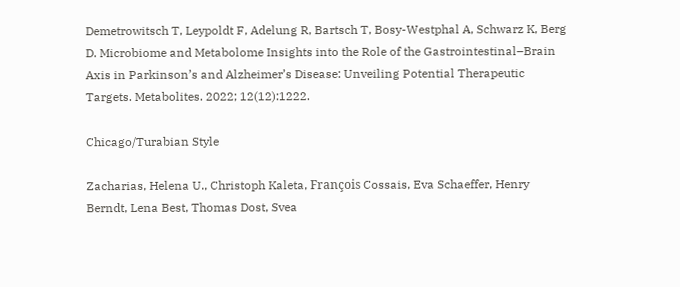Demetrowitsch T, Leypoldt F, Adelung R, Bartsch T, Bosy-Westphal A, Schwarz K, Berg D. Microbiome and Metabolome Insights into the Role of the Gastrointestinal–Brain Axis in Parkinson’s and Alzheimer’s Disease: Unveiling Potential Therapeutic Targets. Metabolites. 2022; 12(12):1222.

Chicago/Turabian Style

Zacharias, Helena U., Christoph Kaleta, François Cossais, Eva Schaeffer, Henry Berndt, Lena Best, Thomas Dost, Svea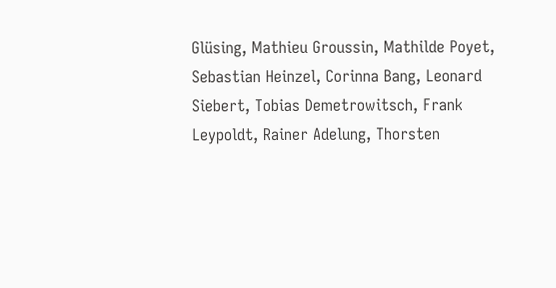Glüsing, Mathieu Groussin, Mathilde Poyet, Sebastian Heinzel, Corinna Bang, Leonard Siebert, Tobias Demetrowitsch, Frank Leypoldt, Rainer Adelung, Thorsten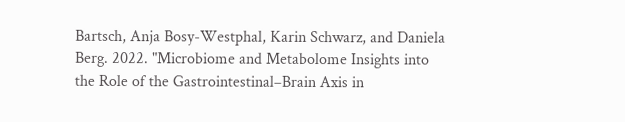Bartsch, Anja Bosy-Westphal, Karin Schwarz, and Daniela Berg. 2022. "Microbiome and Metabolome Insights into the Role of the Gastrointestinal–Brain Axis in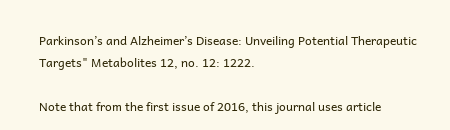Parkinson’s and Alzheimer’s Disease: Unveiling Potential Therapeutic Targets" Metabolites 12, no. 12: 1222.

Note that from the first issue of 2016, this journal uses article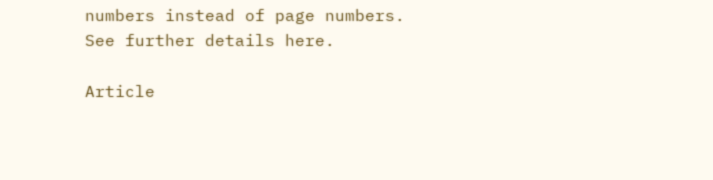numbers instead of page numbers. See further details here.

Article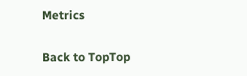Metrics

Back to TopTop